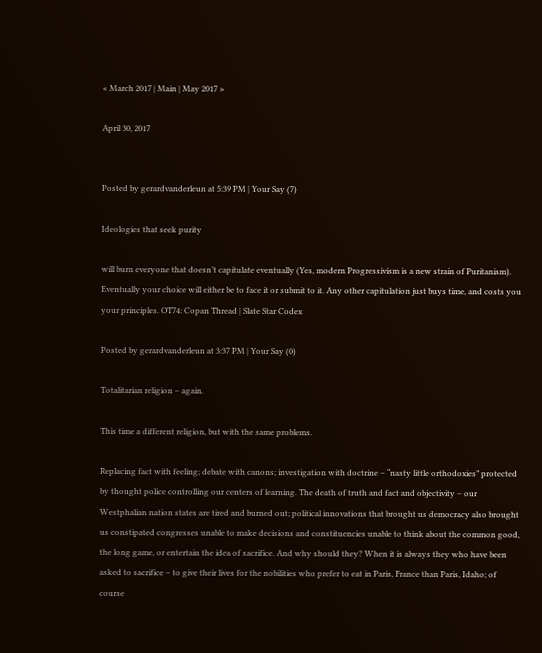« March 2017 | Main | May 2017 »

April 30, 2017


Posted by gerardvanderleun at 5:39 PM | Your Say (7)

Ideologies that seek purity

will burn everyone that doesn’t capitulate eventually (Yes, modern Progressivism is a new strain of Puritanism). Eventually your choice will either be to face it or submit to it. Any other capitulation just buys time, and costs you your principles. OT74: Copan Thread | Slate Star Codex

Posted by gerardvanderleun at 3:37 PM | Your Say (0)

Totalitarian religion – again.

This time a different religion, but with the same problems.

Replacing fact with feeling; debate with canons; investigation with doctrine – “nasty little orthodoxies” protected by thought police controlling our centers of learning. The death of truth and fact and objectivity – our Westphalian nation states are tired and burned out; political innovations that brought us democracy also brought us constipated congresses unable to make decisions and constituencies unable to think about the common good, the long game, or entertain the idea of sacrifice. And why should they? When it is always they who have been asked to sacrifice – to give their lives for the nobilities who prefer to eat in Paris, France than Paris, Idaho; of course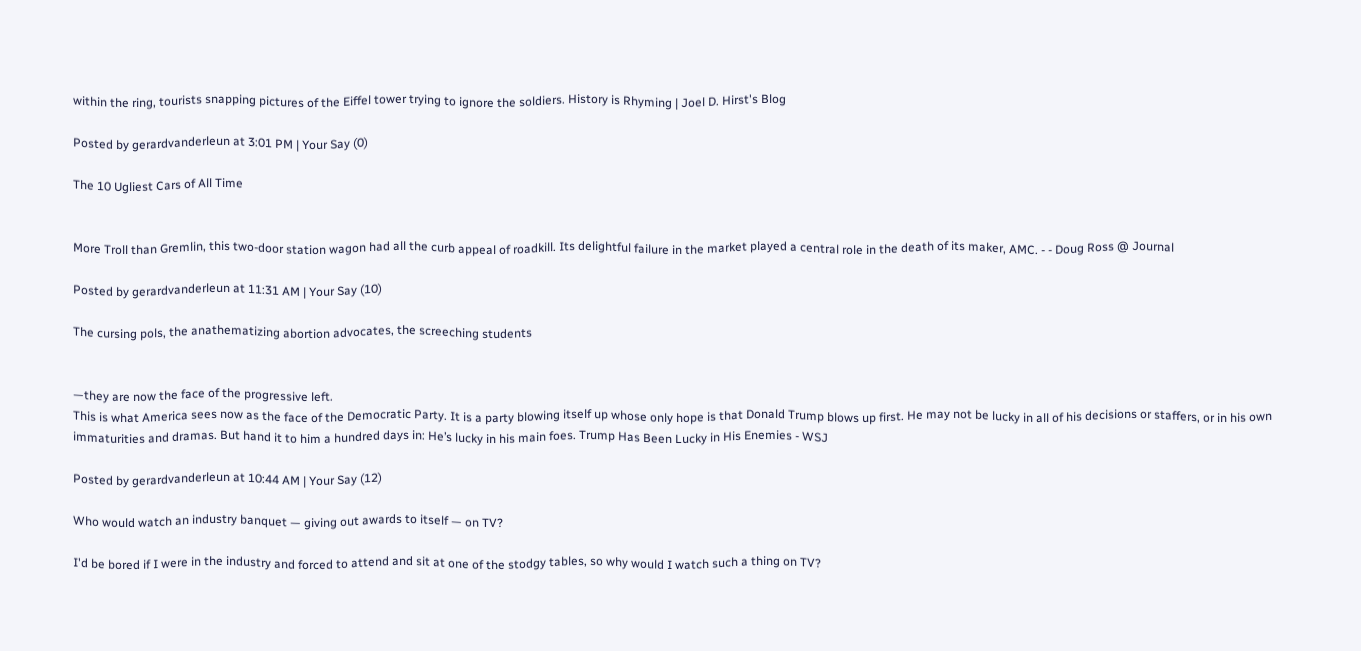within the ring, tourists snapping pictures of the Eiffel tower trying to ignore the soldiers. History is Rhyming | Joel D. Hirst's Blog

Posted by gerardvanderleun at 3:01 PM | Your Say (0)

The 10 Ugliest Cars of All Time


More Troll than Gremlin, this two-door station wagon had all the curb appeal of roadkill. Its delightful failure in the market played a central role in the death of its maker, AMC. - - Doug Ross @ Journal

Posted by gerardvanderleun at 11:31 AM | Your Say (10)

The cursing pols, the anathematizing abortion advocates, the screeching students


—they are now the face of the progressive left.
This is what America sees now as the face of the Democratic Party. It is a party blowing itself up whose only hope is that Donald Trump blows up first. He may not be lucky in all of his decisions or staffers, or in his own immaturities and dramas. But hand it to him a hundred days in: He’s lucky in his main foes. Trump Has Been Lucky in His Enemies - WSJ

Posted by gerardvanderleun at 10:44 AM | Your Say (12)

Who would watch an industry banquet — giving out awards to itself — on TV?

I'd be bored if I were in the industry and forced to attend and sit at one of the stodgy tables, so why would I watch such a thing on TV?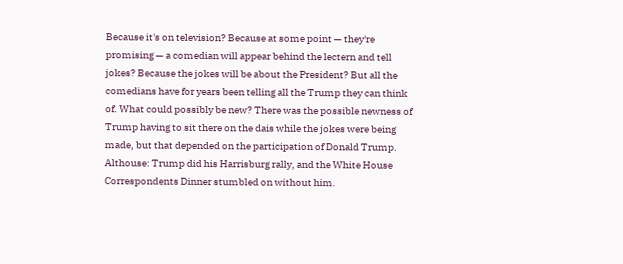Because it's on television? Because at some point — they're promising — a comedian will appear behind the lectern and tell jokes? Because the jokes will be about the President? But all the comedians have for years been telling all the Trump they can think of. What could possibly be new? There was the possible newness of Trump having to sit there on the dais while the jokes were being made, but that depended on the participation of Donald Trump. Althouse: Trump did his Harrisburg rally, and the White House Correspondents Dinner stumbled on without him.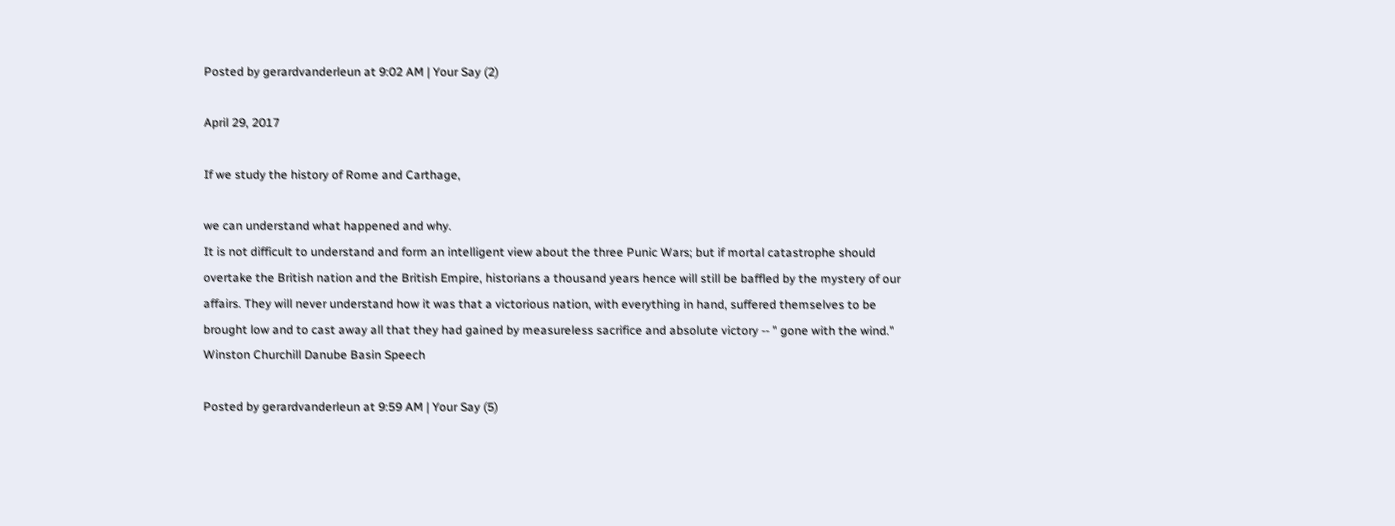Posted by gerardvanderleun at 9:02 AM | Your Say (2)

April 29, 2017

If we study the history of Rome and Carthage,

we can understand what happened and why.
It is not difficult to understand and form an intelligent view about the three Punic Wars; but if mortal catastrophe should overtake the British nation and the British Empire, historians a thousand years hence will still be baffled by the mystery of our affairs. They will never understand how it was that a victorious nation, with everything in hand, suffered themselves to be brought low and to cast away all that they had gained by measureless sacrifice and absolute victory -- " gone with the wind." Winston Churchill Danube Basin Speech

Posted by gerardvanderleun at 9:59 AM | Your Say (5)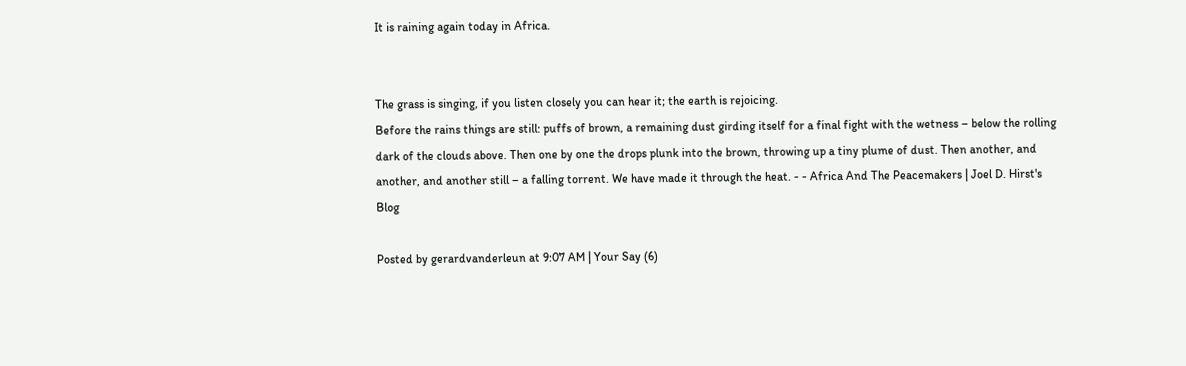It is raining again today in Africa.


The grass is singing, if you listen closely you can hear it; the earth is rejoicing.
Before the rains things are still: puffs of brown, a remaining dust girding itself for a final fight with the wetness – below the rolling dark of the clouds above. Then one by one the drops plunk into the brown, throwing up a tiny plume of dust. Then another, and another, and another still – a falling torrent. We have made it through the heat. - - Africa And The Peacemakers | Joel D. Hirst's Blog

Posted by gerardvanderleun at 9:07 AM | Your Say (6)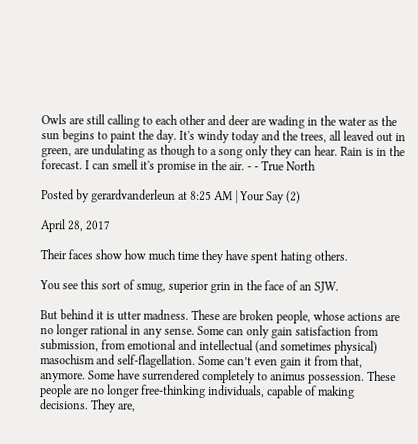Owls are still calling to each other and deer are wading in the water as the sun begins to paint the day. It's windy today and the trees, all leaved out in green, are undulating as though to a song only they can hear. Rain is in the forecast. I can smell it's promise in the air. - - True North

Posted by gerardvanderleun at 8:25 AM | Your Say (2)

April 28, 2017

Their faces show how much time they have spent hating others.

You see this sort of smug, superior grin in the face of an SJW.

But behind it is utter madness. These are broken people, whose actions are no longer rational in any sense. Some can only gain satisfaction from submission, from emotional and intellectual (and sometimes physical) masochism and self-flagellation. Some can’t even gain it from that, anymore. Some have surrendered completely to animus possession. These people are no longer free-thinking individuals, capable of making decisions. They are,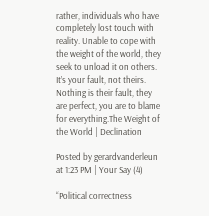rather, individuals who have completely lost touch with reality. Unable to cope with the weight of the world, they seek to unload it on others. It’s your fault, not theirs. Nothing is their fault, they are perfect, you are to blame for everything.The Weight of the World | Declination

Posted by gerardvanderleun at 1:23 PM | Your Say (4)

“Political correctness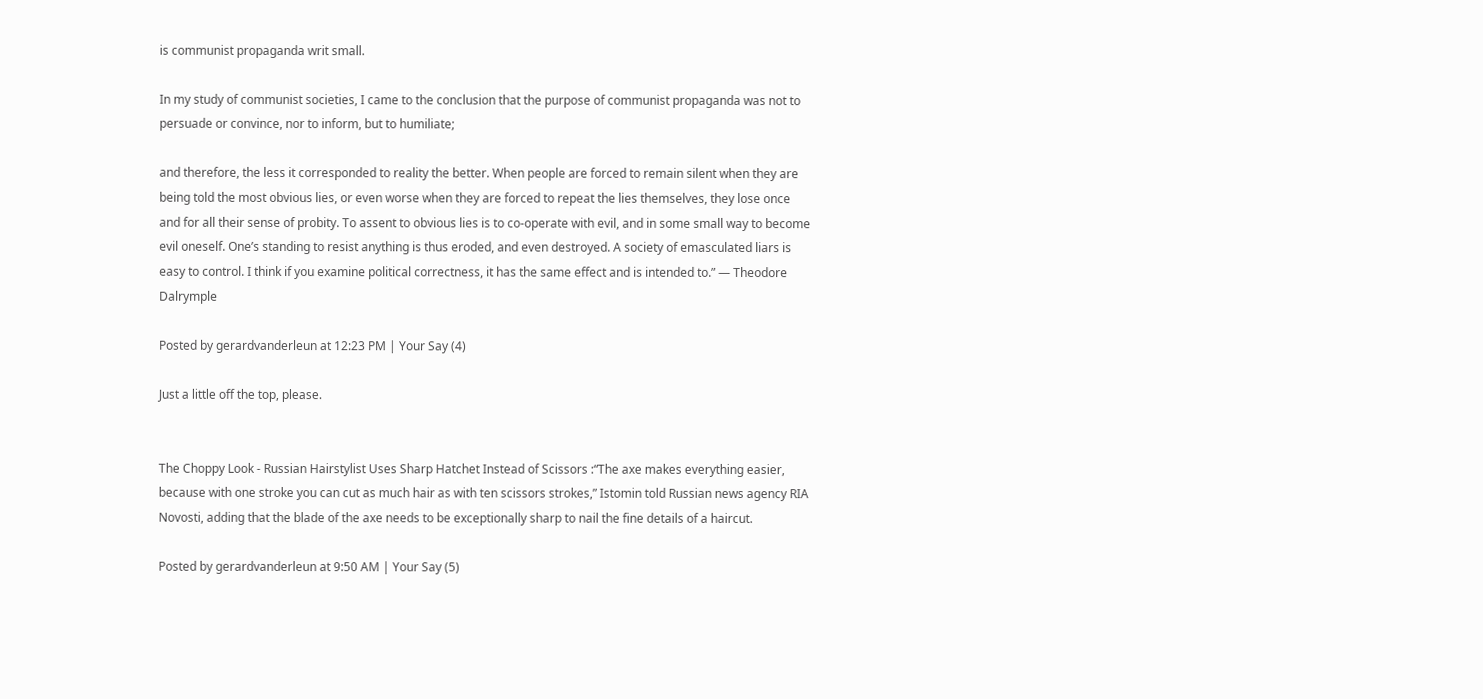is communist propaganda writ small.

In my study of communist societies, I came to the conclusion that the purpose of communist propaganda was not to persuade or convince, nor to inform, but to humiliate;

and therefore, the less it corresponded to reality the better. When people are forced to remain silent when they are being told the most obvious lies, or even worse when they are forced to repeat the lies themselves, they lose once and for all their sense of probity. To assent to obvious lies is to co-operate with evil, and in some small way to become evil oneself. One’s standing to resist anything is thus eroded, and even destroyed. A society of emasculated liars is easy to control. I think if you examine political correctness, it has the same effect and is intended to.” — Theodore Dalrymple

Posted by gerardvanderleun at 12:23 PM | Your Say (4)

Just a little off the top, please.


The Choppy Look - Russian Hairstylist Uses Sharp Hatchet Instead of Scissors :“The axe makes everything easier, because with one stroke you can cut as much hair as with ten scissors strokes,” Istomin told Russian news agency RIA Novosti, adding that the blade of the axe needs to be exceptionally sharp to nail the fine details of a haircut.

Posted by gerardvanderleun at 9:50 AM | Your Say (5)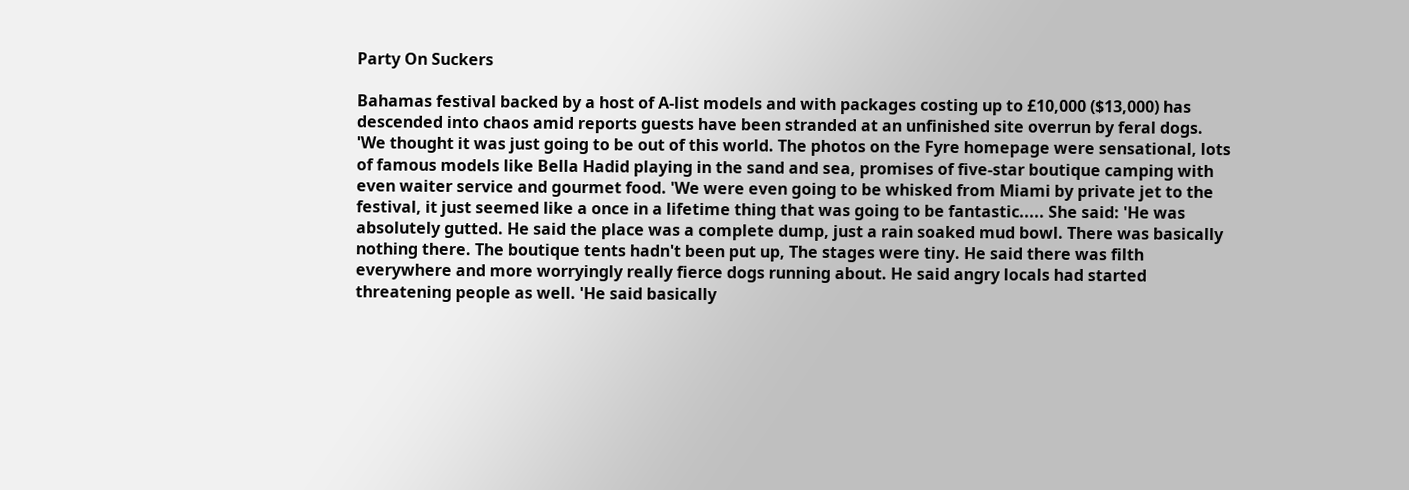Party On Suckers

Bahamas festival backed by a host of A-list models and with packages costing up to £10,000 ($13,000) has descended into chaos amid reports guests have been stranded at an unfinished site overrun by feral dogs.
'We thought it was just going to be out of this world. The photos on the Fyre homepage were sensational, lots of famous models like Bella Hadid playing in the sand and sea, promises of five-star boutique camping with even waiter service and gourmet food. 'We were even going to be whisked from Miami by private jet to the festival, it just seemed like a once in a lifetime thing that was going to be fantastic..... She said: 'He was absolutely gutted. He said the place was a complete dump, just a rain soaked mud bowl. There was basically nothing there. The boutique tents hadn't been put up, The stages were tiny. He said there was filth everywhere and more worryingly really fierce dogs running about. He said angry locals had started threatening people as well. 'He said basically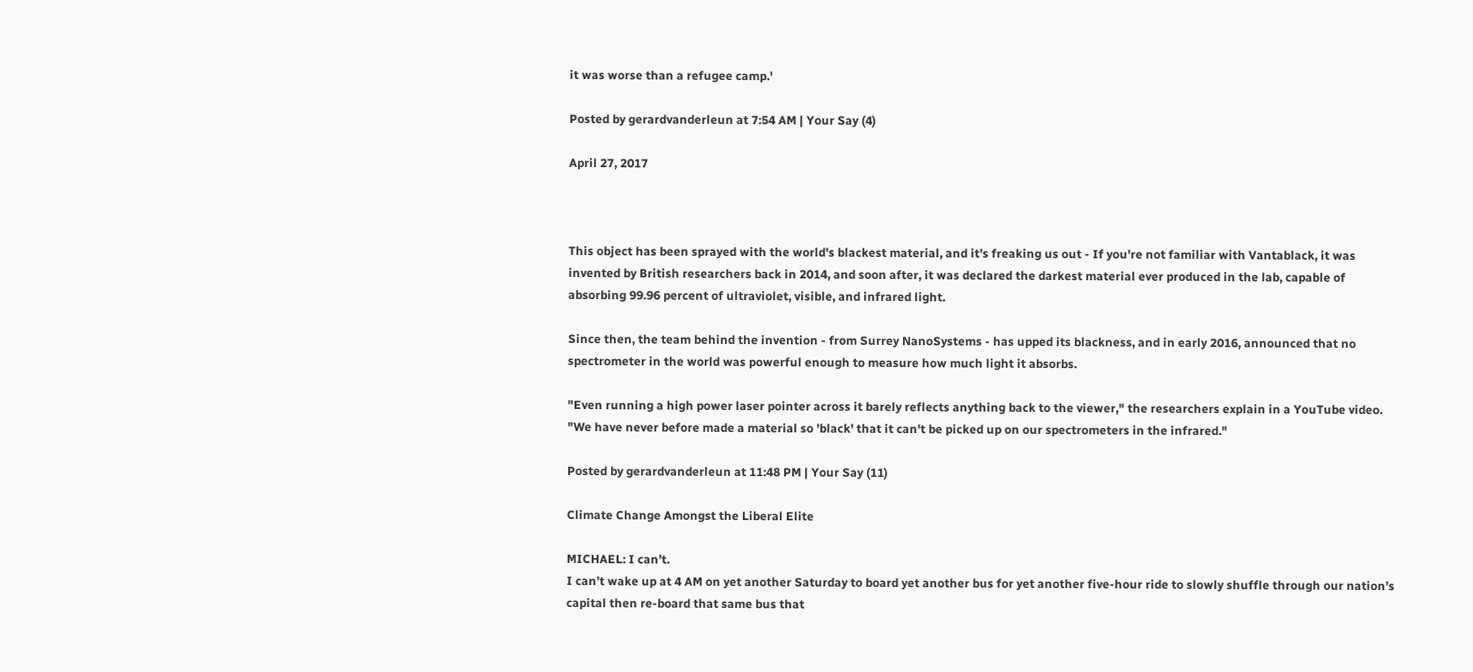it was worse than a refugee camp.'

Posted by gerardvanderleun at 7:54 AM | Your Say (4)

April 27, 2017



This object has been sprayed with the world's blackest material, and it's freaking us out - If you're not familiar with Vantablack, it was invented by British researchers back in 2014, and soon after, it was declared the darkest material ever produced in the lab, capable of absorbing 99.96 percent of ultraviolet, visible, and infrared light.

Since then, the team behind the invention - from Surrey NanoSystems - has upped its blackness, and in early 2016, announced that no spectrometer in the world was powerful enough to measure how much light it absorbs.

"Even running a high power laser pointer across it barely reflects anything back to the viewer," the researchers explain in a YouTube video. "We have never before made a material so 'black' that it can't be picked up on our spectrometers in the infrared."

Posted by gerardvanderleun at 11:48 PM | Your Say (11)

Climate Change Amongst the Liberal Elite

MICHAEL: I can’t.
I can’t wake up at 4 AM on yet another Saturday to board yet another bus for yet another five-hour ride to slowly shuffle through our nation’s capital then re-board that same bus that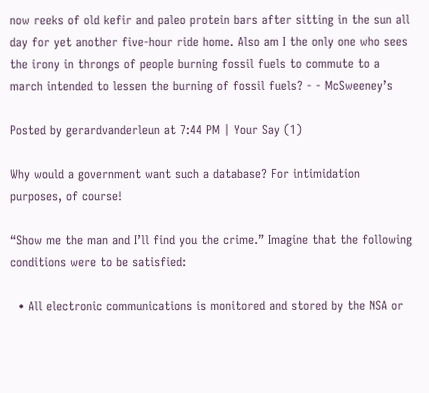now reeks of old kefir and paleo protein bars after sitting in the sun all day for yet another five-hour ride home. Also am I the only one who sees the irony in throngs of people burning fossil fuels to commute to a march intended to lessen the burning of fossil fuels? - - McSweeney’s

Posted by gerardvanderleun at 7:44 PM | Your Say (1)

Why would a government want such a database? For intimidation purposes, of course!

“Show me the man and I’ll find you the crime.” Imagine that the following conditions were to be satisfied:

  • All electronic communications is monitored and stored by the NSA or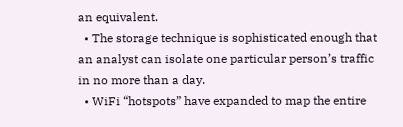an equivalent.
  • The storage technique is sophisticated enough that an analyst can isolate one particular person’s traffic in no more than a day.
  • WiFi “hotspots” have expanded to map the entire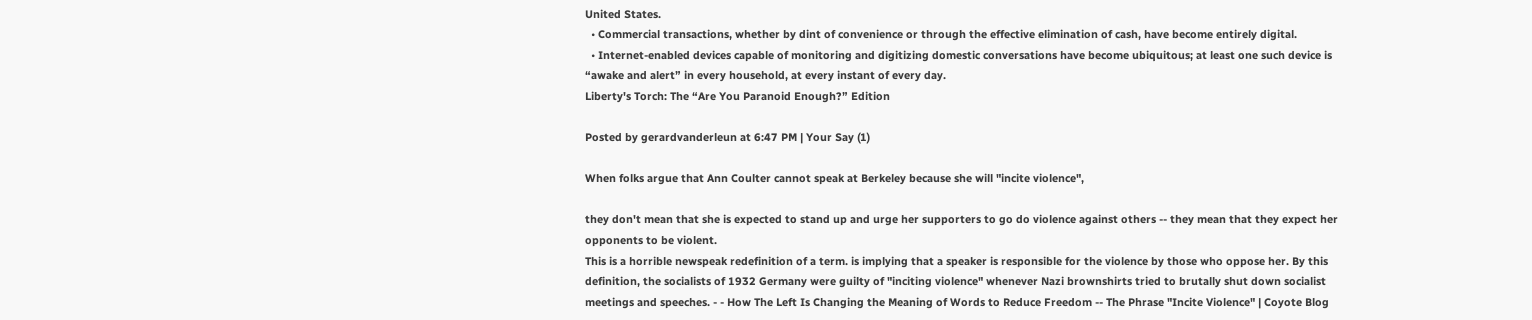United States.
  • Commercial transactions, whether by dint of convenience or through the effective elimination of cash, have become entirely digital.
  • Internet-enabled devices capable of monitoring and digitizing domestic conversations have become ubiquitous; at least one such device is “awake and alert” in every household, at every instant of every day.
Liberty's Torch: The “Are You Paranoid Enough?” Edition

Posted by gerardvanderleun at 6:47 PM | Your Say (1)

When folks argue that Ann Coulter cannot speak at Berkeley because she will "incite violence",

they don't mean that she is expected to stand up and urge her supporters to go do violence against others -- they mean that they expect her opponents to be violent.
This is a horrible newspeak redefinition of a term. is implying that a speaker is responsible for the violence by those who oppose her. By this definition, the socialists of 1932 Germany were guilty of "inciting violence" whenever Nazi brownshirts tried to brutally shut down socialist meetings and speeches. - - How The Left Is Changing the Meaning of Words to Reduce Freedom -- The Phrase "Incite Violence" | Coyote Blog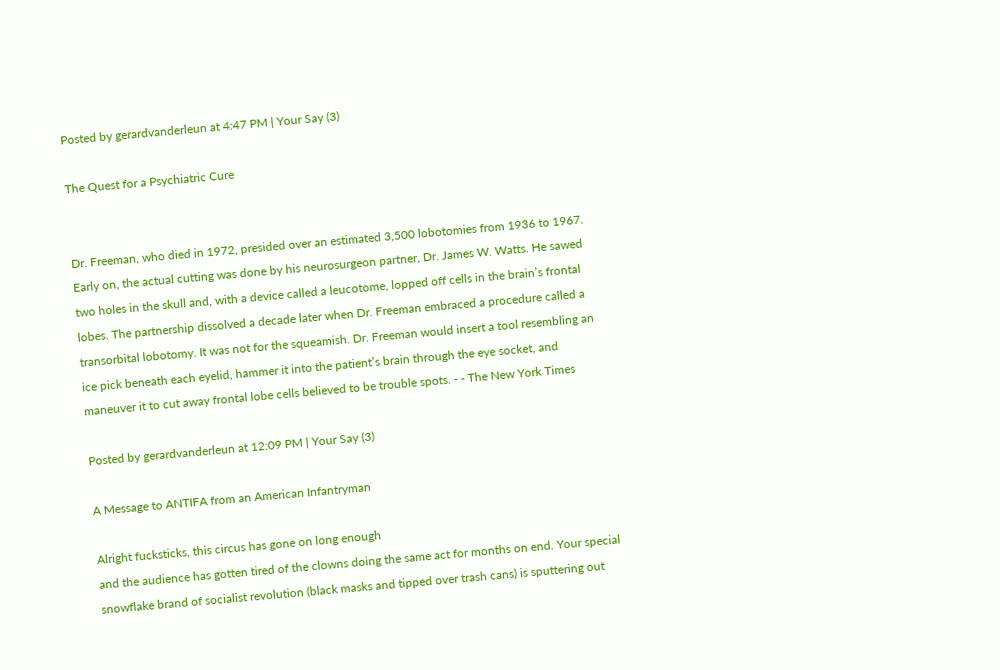Posted by gerardvanderleun at 4:47 PM | Your Say (3)

The Quest for a Psychiatric Cure


Dr. Freeman, who died in 1972, presided over an estimated 3,500 lobotomies from 1936 to 1967.
Early on, the actual cutting was done by his neurosurgeon partner, Dr. James W. Watts. He sawed two holes in the skull and, with a device called a leucotome, lopped off cells in the brain’s frontal lobes. The partnership dissolved a decade later when Dr. Freeman embraced a procedure called a transorbital lobotomy. It was not for the squeamish. Dr. Freeman would insert a tool resembling an ice pick beneath each eyelid, hammer it into the patient’s brain through the eye socket, and maneuver it to cut away frontal lobe cells believed to be trouble spots. - - The New York Times

Posted by gerardvanderleun at 12:09 PM | Your Say (3)

A Message to ANTIFA from an American Infantryman

Alright fucksticks, this circus has gone on long enough
and the audience has gotten tired of the clowns doing the same act for months on end. Your special snowflake brand of socialist revolution (black masks and tipped over trash cans) is sputtering out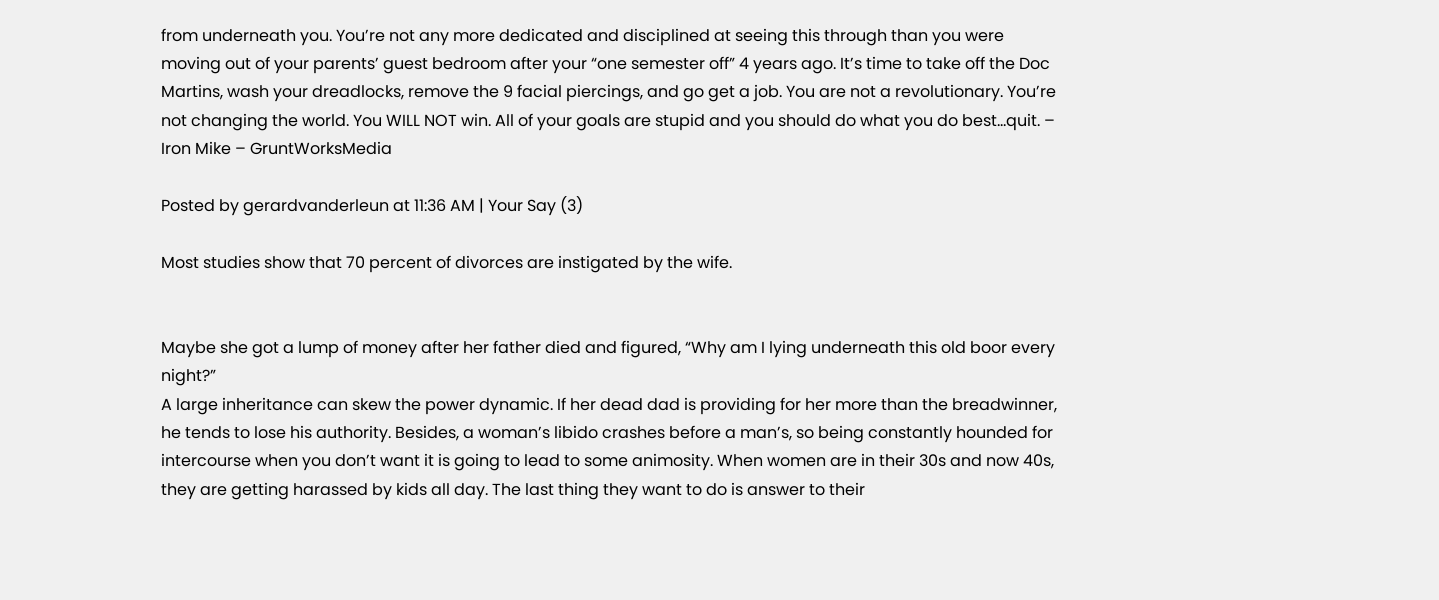from underneath you. You’re not any more dedicated and disciplined at seeing this through than you were moving out of your parents’ guest bedroom after your “one semester off” 4 years ago. It’s time to take off the Doc Martins, wash your dreadlocks, remove the 9 facial piercings, and go get a job. You are not a revolutionary. You’re not changing the world. You WILL NOT win. All of your goals are stupid and you should do what you do best…quit. – Iron Mike – GruntWorksMedia

Posted by gerardvanderleun at 11:36 AM | Your Say (3)

Most studies show that 70 percent of divorces are instigated by the wife.


Maybe she got a lump of money after her father died and figured, “Why am I lying underneath this old boor every night?”
A large inheritance can skew the power dynamic. If her dead dad is providing for her more than the breadwinner, he tends to lose his authority. Besides, a woman’s libido crashes before a man’s, so being constantly hounded for intercourse when you don’t want it is going to lead to some animosity. When women are in their 30s and now 40s, they are getting harassed by kids all day. The last thing they want to do is answer to their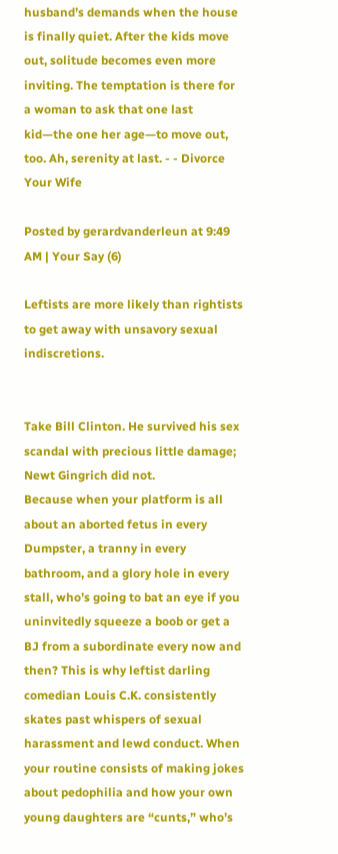husband’s demands when the house is finally quiet. After the kids move out, solitude becomes even more inviting. The temptation is there for a woman to ask that one last kid—the one her age—to move out, too. Ah, serenity at last. - - Divorce Your Wife

Posted by gerardvanderleun at 9:49 AM | Your Say (6)

Leftists are more likely than rightists to get away with unsavory sexual indiscretions.


Take Bill Clinton. He survived his sex scandal with precious little damage; Newt Gingrich did not.
Because when your platform is all about an aborted fetus in every Dumpster, a tranny in every bathroom, and a glory hole in every stall, who’s going to bat an eye if you uninvitedly squeeze a boob or get a BJ from a subordinate every now and then? This is why leftist darling comedian Louis C.K. consistently skates past whispers of sexual harassment and lewd conduct. When your routine consists of making jokes about pedophilia and how your own young daughters are “cunts,” who’s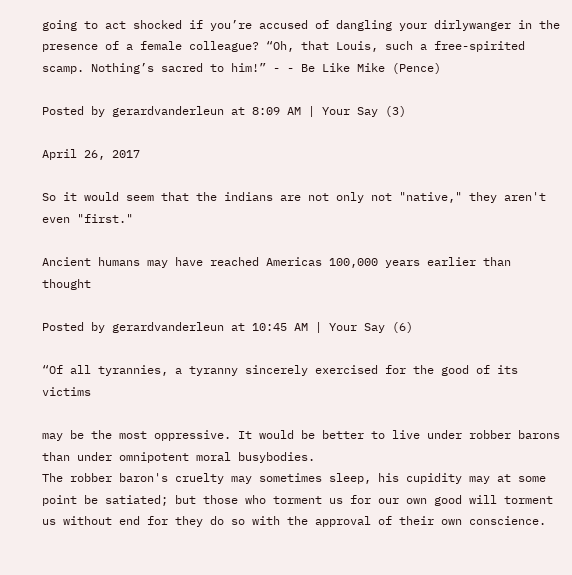going to act shocked if you’re accused of dangling your dirlywanger in the presence of a female colleague? “Oh, that Louis, such a free-spirited scamp. Nothing’s sacred to him!” - - Be Like Mike (Pence)

Posted by gerardvanderleun at 8:09 AM | Your Say (3)

April 26, 2017

So it would seem that the indians are not only not "native," they aren't even "first."

Ancient humans may have reached Americas 100,000 years earlier than thought

Posted by gerardvanderleun at 10:45 AM | Your Say (6)

“Of all tyrannies, a tyranny sincerely exercised for the good of its victims

may be the most oppressive. It would be better to live under robber barons than under omnipotent moral busybodies.
The robber baron's cruelty may sometimes sleep, his cupidity may at some point be satiated; but those who torment us for our own good will torment us without end for they do so with the approval of their own conscience.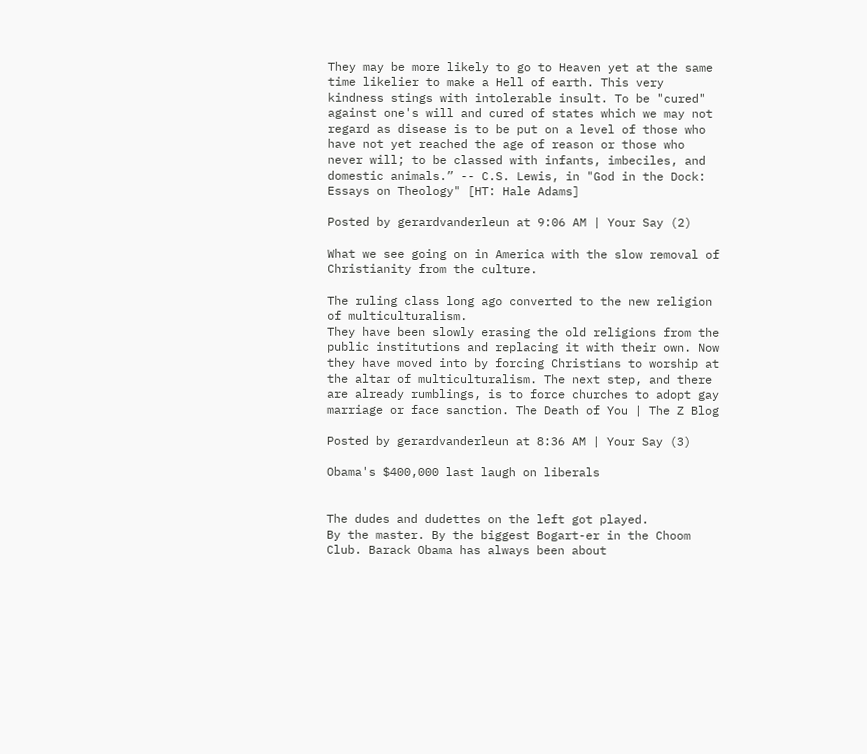They may be more likely to go to Heaven yet at the same time likelier to make a Hell of earth. This very kindness stings with intolerable insult. To be "cured" against one's will and cured of states which we may not regard as disease is to be put on a level of those who have not yet reached the age of reason or those who never will; to be classed with infants, imbeciles, and domestic animals.” -- C.S. Lewis, in "God in the Dock: Essays on Theology" [HT: Hale Adams]

Posted by gerardvanderleun at 9:06 AM | Your Say (2)

What we see going on in America with the slow removal of Christianity from the culture.

The ruling class long ago converted to the new religion of multiculturalism.
They have been slowly erasing the old religions from the public institutions and replacing it with their own. Now they have moved into by forcing Christians to worship at the altar of multiculturalism. The next step, and there are already rumblings, is to force churches to adopt gay marriage or face sanction. The Death of You | The Z Blog

Posted by gerardvanderleun at 8:36 AM | Your Say (3)

Obama's $400,000 last laugh on liberals


The dudes and dudettes on the left got played.
By the master. By the biggest Bogart-er in the Choom Club. Barack Obama has always been about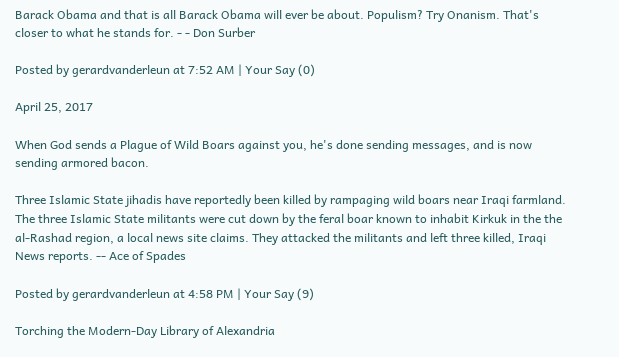Barack Obama and that is all Barack Obama will ever be about. Populism? Try Onanism. That's closer to what he stands for. - - Don Surber

Posted by gerardvanderleun at 7:52 AM | Your Say (0)

April 25, 2017

When God sends a Plague of Wild Boars against you, he's done sending messages, and is now sending armored bacon.

Three Islamic State jihadis have reportedly been killed by rampaging wild boars near Iraqi farmland.
The three Islamic State militants were cut down by the feral boar known to inhabit Kirkuk in the the al-Rashad region, a local news site claims. They attacked the militants and left three killed, Iraqi News reports. -- Ace of Spades

Posted by gerardvanderleun at 4:58 PM | Your Say (9)

Torching the Modern-Day Library of Alexandria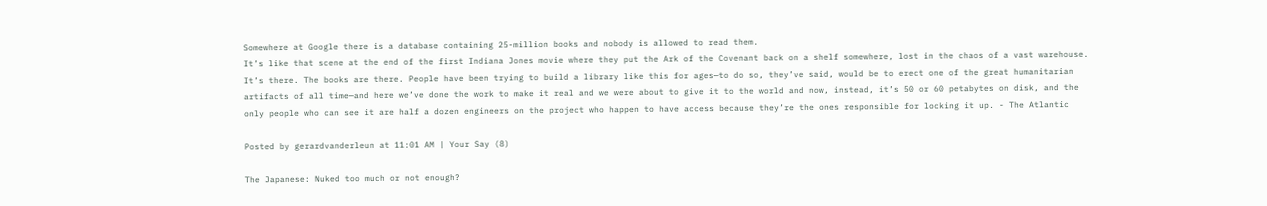Somewhere at Google there is a database containing 25-million books and nobody is allowed to read them.
It’s like that scene at the end of the first Indiana Jones movie where they put the Ark of the Covenant back on a shelf somewhere, lost in the chaos of a vast warehouse. It’s there. The books are there. People have been trying to build a library like this for ages—to do so, they’ve said, would be to erect one of the great humanitarian artifacts of all time—and here we’ve done the work to make it real and we were about to give it to the world and now, instead, it’s 50 or 60 petabytes on disk, and the only people who can see it are half a dozen engineers on the project who happen to have access because they’re the ones responsible for locking it up. - The Atlantic

Posted by gerardvanderleun at 11:01 AM | Your Say (8)

The Japanese: Nuked too much or not enough?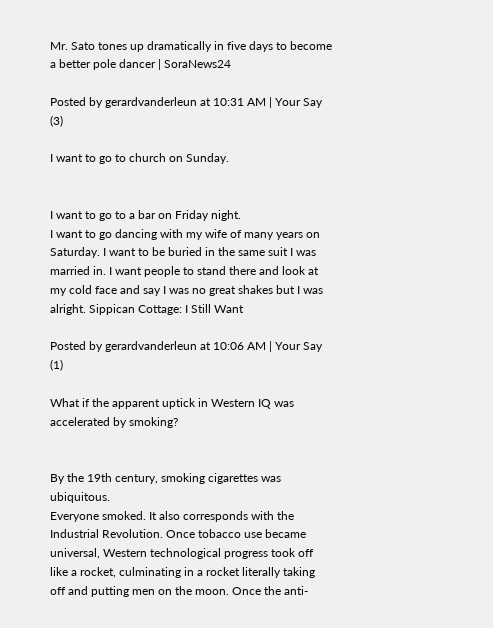Mr. Sato tones up dramatically in five days to become a better pole dancer | SoraNews24

Posted by gerardvanderleun at 10:31 AM | Your Say (3)

I want to go to church on Sunday.


I want to go to a bar on Friday night.
I want to go dancing with my wife of many years on Saturday. I want to be buried in the same suit I was married in. I want people to stand there and look at my cold face and say I was no great shakes but I was alright. Sippican Cottage: I Still Want

Posted by gerardvanderleun at 10:06 AM | Your Say (1)

What if the apparent uptick in Western IQ was accelerated by smoking?


By the 19th century, smoking cigarettes was ubiquitous.
Everyone smoked. It also corresponds with the Industrial Revolution. Once tobacco use became universal, Western technological progress took off like a rocket, culminating in a rocket literally taking off and putting men on the moon. Once the anti-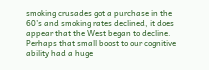smoking crusades got a purchase in the 60’s and smoking rates declined, it does appear that the West began to decline. Perhaps that small boost to our cognitive ability had a huge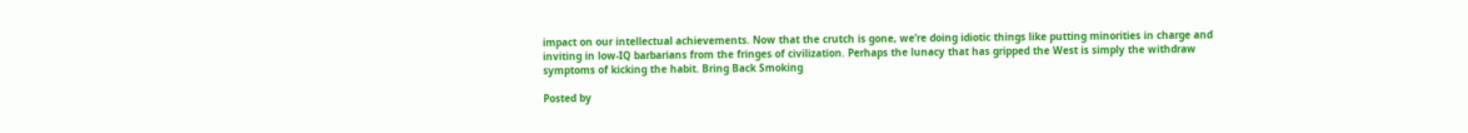impact on our intellectual achievements. Now that the crutch is gone, we’re doing idiotic things like putting minorities in charge and inviting in low-IQ barbarians from the fringes of civilization. Perhaps the lunacy that has gripped the West is simply the withdraw symptoms of kicking the habit. Bring Back Smoking

Posted by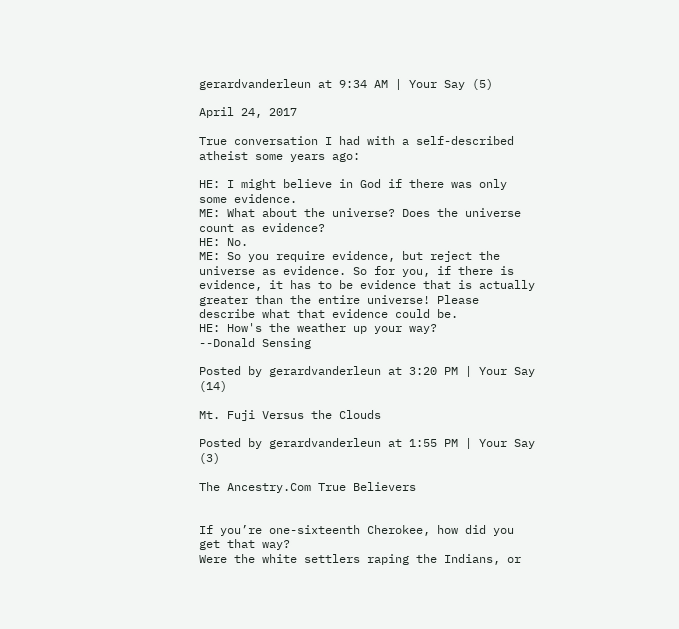gerardvanderleun at 9:34 AM | Your Say (5)

April 24, 2017

True conversation I had with a self-described atheist some years ago:

HE: I might believe in God if there was only some evidence.
ME: What about the universe? Does the universe count as evidence?
HE: No.
ME: So you require evidence, but reject the universe as evidence. So for you, if there is evidence, it has to be evidence that is actually greater than the entire universe! Please describe what that evidence could be.
HE: How's the weather up your way?
--Donald Sensing

Posted by gerardvanderleun at 3:20 PM | Your Say (14)

Mt. Fuji Versus the Clouds

Posted by gerardvanderleun at 1:55 PM | Your Say (3)

The Ancestry.Com True Believers


If you’re one-sixteenth Cherokee, how did you get that way?
Were the white settlers raping the Indians, or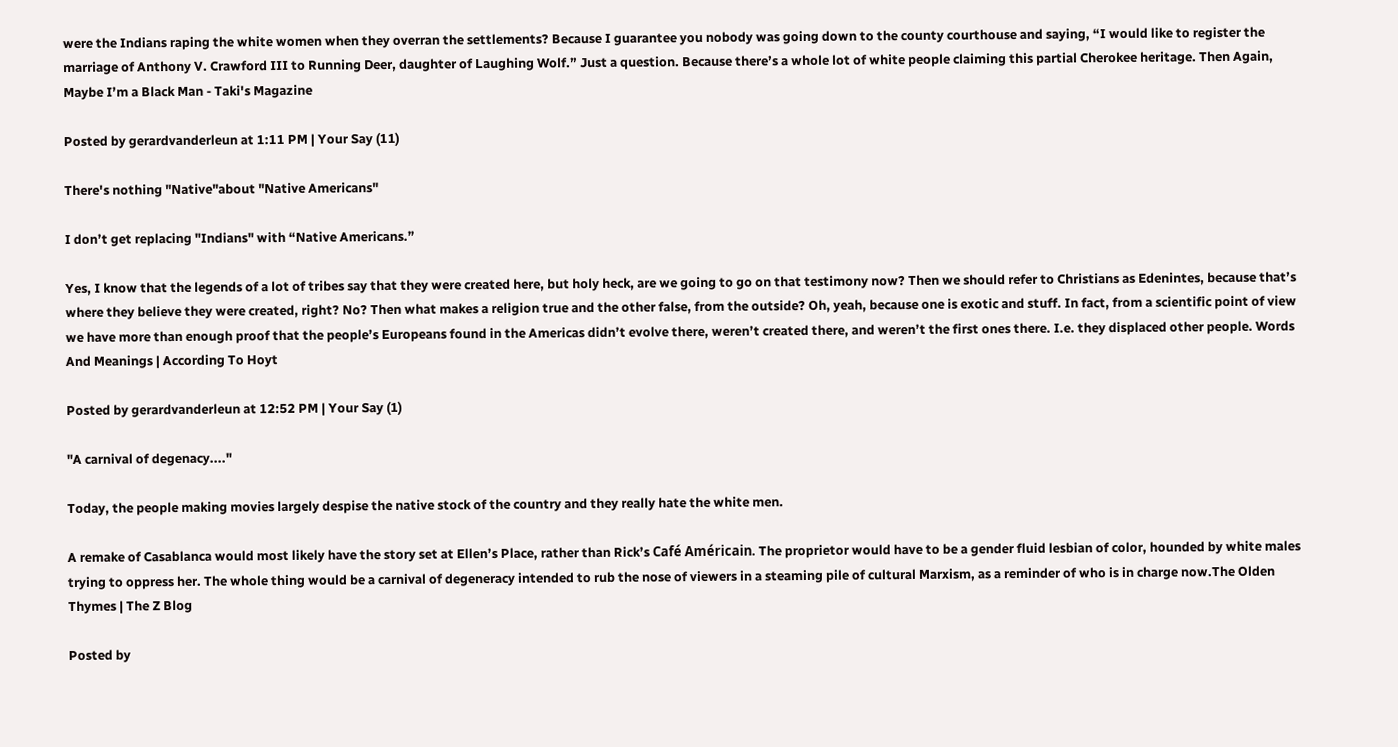were the Indians raping the white women when they overran the settlements? Because I guarantee you nobody was going down to the county courthouse and saying, “I would like to register the marriage of Anthony V. Crawford III to Running Deer, daughter of Laughing Wolf.” Just a question. Because there’s a whole lot of white people claiming this partial Cherokee heritage. Then Again, Maybe I’m a Black Man - Taki's Magazine

Posted by gerardvanderleun at 1:11 PM | Your Say (11)

There's nothing "Native"about "Native Americans"

I don’t get replacing "Indians" with “Native Americans.”

Yes, I know that the legends of a lot of tribes say that they were created here, but holy heck, are we going to go on that testimony now? Then we should refer to Christians as Edenintes, because that’s where they believe they were created, right? No? Then what makes a religion true and the other false, from the outside? Oh, yeah, because one is exotic and stuff. In fact, from a scientific point of view we have more than enough proof that the people’s Europeans found in the Americas didn’t evolve there, weren’t created there, and weren’t the first ones there. I.e. they displaced other people. Words And Meanings | According To Hoyt

Posted by gerardvanderleun at 12:52 PM | Your Say (1)

"A carnival of degenacy...."

Today, the people making movies largely despise the native stock of the country and they really hate the white men.

A remake of Casablanca would most likely have the story set at Ellen’s Place, rather than Rick’s Café Américain. The proprietor would have to be a gender fluid lesbian of color, hounded by white males trying to oppress her. The whole thing would be a carnival of degeneracy intended to rub the nose of viewers in a steaming pile of cultural Marxism, as a reminder of who is in charge now.The Olden Thymes | The Z Blog

Posted by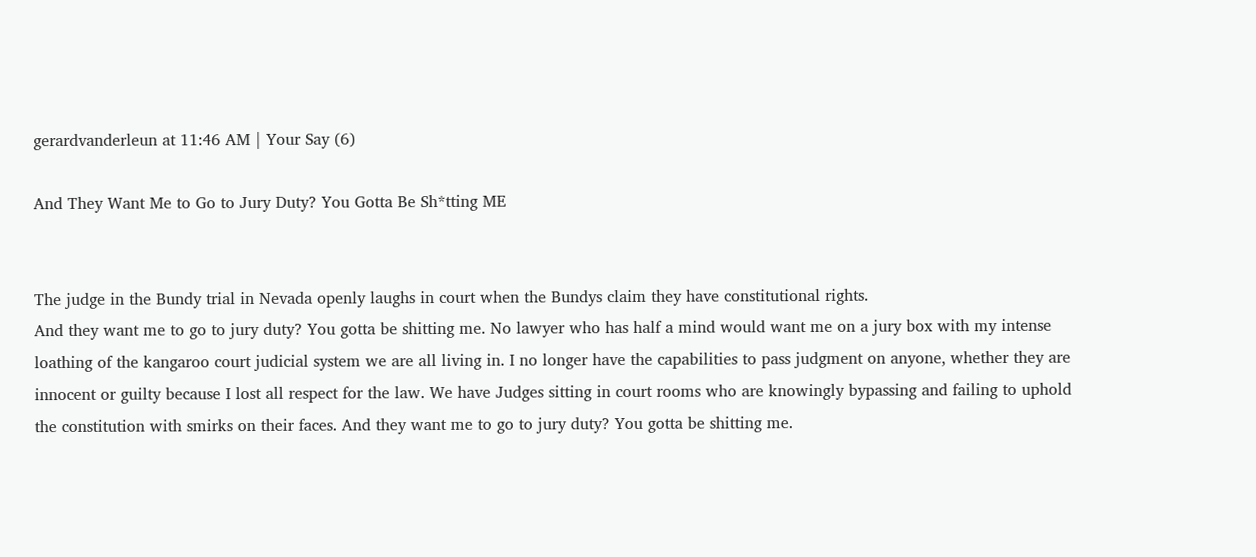gerardvanderleun at 11:46 AM | Your Say (6)

And They Want Me to Go to Jury Duty? You Gotta Be Sh*tting ME


The judge in the Bundy trial in Nevada openly laughs in court when the Bundys claim they have constitutional rights.
And they want me to go to jury duty? You gotta be shitting me. No lawyer who has half a mind would want me on a jury box with my intense loathing of the kangaroo court judicial system we are all living in. I no longer have the capabilities to pass judgment on anyone, whether they are innocent or guilty because I lost all respect for the law. We have Judges sitting in court rooms who are knowingly bypassing and failing to uphold the constitution with smirks on their faces. And they want me to go to jury duty? You gotta be shitting me.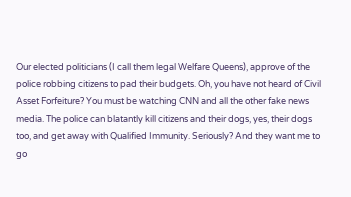Our elected politicians (I call them legal Welfare Queens), approve of the police robbing citizens to pad their budgets. Oh, you have not heard of Civil Asset Forfeiture? You must be watching CNN and all the other fake news media. The police can blatantly kill citizens and their dogs, yes, their dogs too, and get away with Qualified Immunity. Seriously? And they want me to go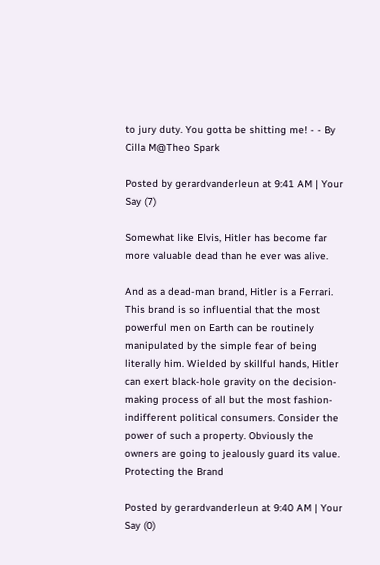to jury duty. You gotta be shitting me! - - By Cilla M@Theo Spark

Posted by gerardvanderleun at 9:41 AM | Your Say (7)

Somewhat like Elvis, Hitler has become far more valuable dead than he ever was alive.

And as a dead-man brand, Hitler is a Ferrari.
This brand is so influential that the most powerful men on Earth can be routinely manipulated by the simple fear of being literally him. Wielded by skillful hands, Hitler can exert black-hole gravity on the decision-making process of all but the most fashion-indifferent political consumers. Consider the power of such a property. Obviously the owners are going to jealously guard its value. Protecting the Brand

Posted by gerardvanderleun at 9:40 AM | Your Say (0)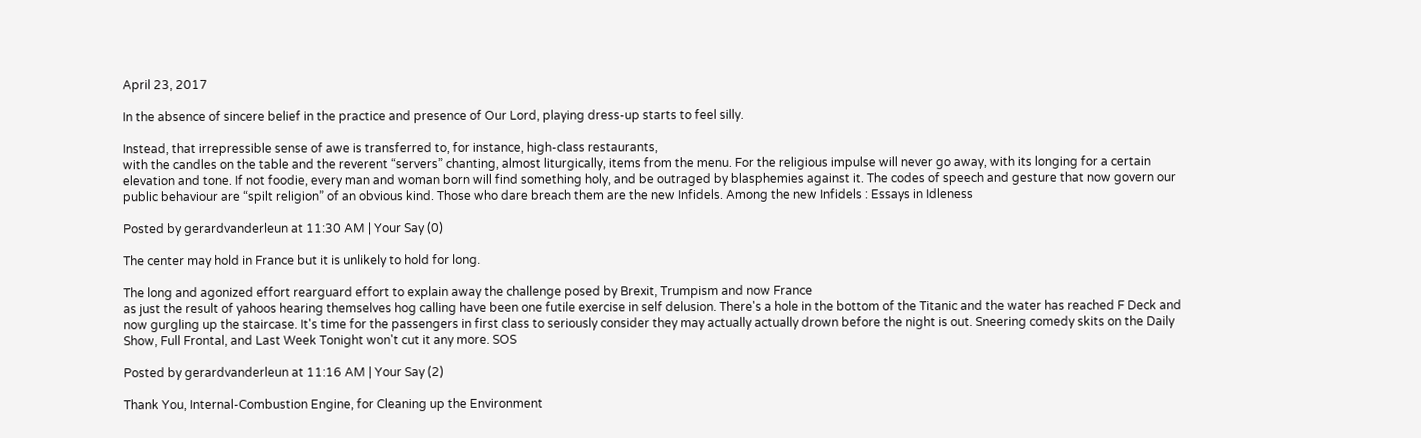April 23, 2017

In the absence of sincere belief in the practice and presence of Our Lord, playing dress-up starts to feel silly.

Instead, that irrepressible sense of awe is transferred to, for instance, high-class restaurants,
with the candles on the table and the reverent “servers” chanting, almost liturgically, items from the menu. For the religious impulse will never go away, with its longing for a certain elevation and tone. If not foodie, every man and woman born will find something holy, and be outraged by blasphemies against it. The codes of speech and gesture that now govern our public behaviour are “spilt religion” of an obvious kind. Those who dare breach them are the new Infidels. Among the new Infidels : Essays in Idleness

Posted by gerardvanderleun at 11:30 AM | Your Say (0)

The center may hold in France but it is unlikely to hold for long.

The long and agonized effort rearguard effort to explain away the challenge posed by Brexit, Trumpism and now France
as just the result of yahoos hearing themselves hog calling have been one futile exercise in self delusion. There's a hole in the bottom of the Titanic and the water has reached F Deck and now gurgling up the staircase. It's time for the passengers in first class to seriously consider they may actually actually drown before the night is out. Sneering comedy skits on the Daily Show, Full Frontal, and Last Week Tonight won't cut it any more. SOS

Posted by gerardvanderleun at 11:16 AM | Your Say (2)

Thank You, Internal-Combustion Engine, for Cleaning up the Environment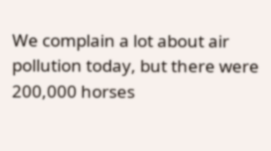We complain a lot about air pollution today, but there were 200,000 horses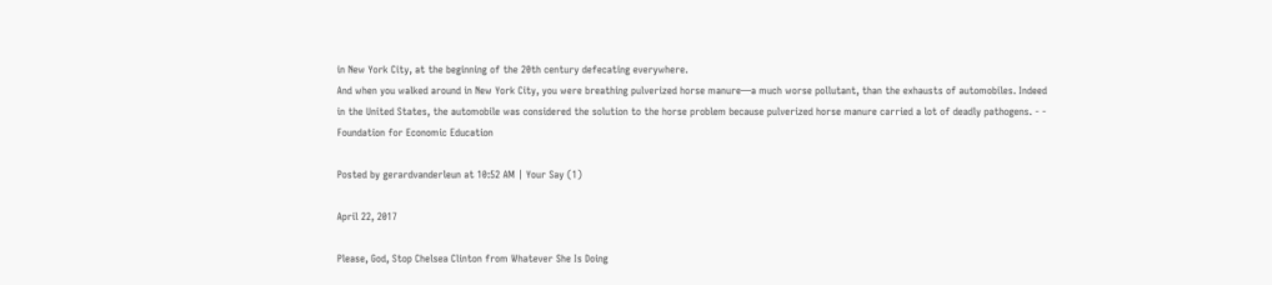in New York City, at the beginning of the 20th century defecating everywhere.
And when you walked around in New York City, you were breathing pulverized horse manure—a much worse pollutant, than the exhausts of automobiles. Indeed in the United States, the automobile was considered the solution to the horse problem because pulverized horse manure carried a lot of deadly pathogens. - - Foundation for Economic Education

Posted by gerardvanderleun at 10:52 AM | Your Say (1)

April 22, 2017

Please, God, Stop Chelsea Clinton from Whatever She Is Doing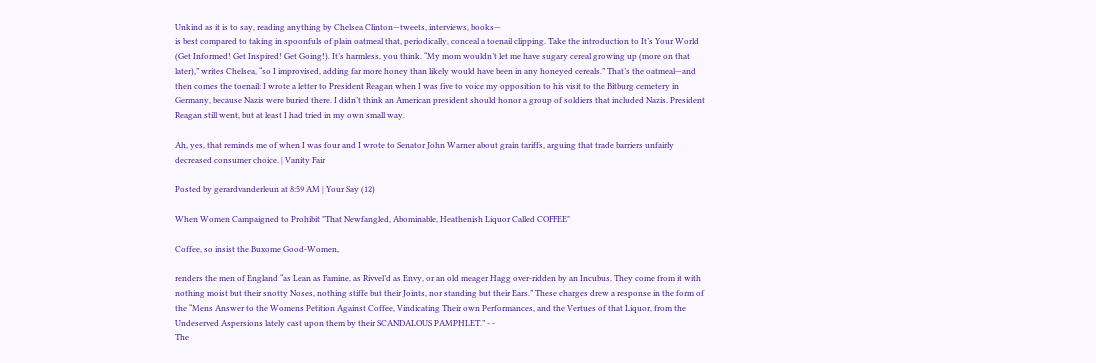Unkind as it is to say, reading anything by Chelsea Clinton—tweets, interviews, books—
is best compared to taking in spoonfuls of plain oatmeal that, periodically, conceal a toenail clipping. Take the introduction to It’s Your World (Get Informed! Get Inspired! Get Going!). It’s harmless, you think. “My mom wouldn’t let me have sugary cereal growing up (more on that later),” writes Chelsea, “so I improvised, adding far more honey than likely would have been in any honeyed cereals.” That’s the oatmeal—and then comes the toenail: I wrote a letter to President Reagan when I was five to voice my opposition to his visit to the Bitburg cemetery in Germany, because Nazis were buried there. I didn’t think an American president should honor a group of soldiers that included Nazis. President Reagan still went, but at least I had tried in my own small way.

Ah, yes, that reminds me of when I was four and I wrote to Senator John Warner about grain tariffs, arguing that trade barriers unfairly decreased consumer choice. | Vanity Fair

Posted by gerardvanderleun at 8:59 AM | Your Say (12)

When Women Campaigned to Prohibit "That Newfangled, Abominable, Heathenish Liquor Called COFFEE"

Coffee, so insist the Buxome Good-Women,

renders the men of England “as Lean as Famine, as Rivvel’d as Envy, or an old meager Hagg over-ridden by an Incubus. They come from it with nothing moist but their snotty Noses, nothing stiffe but their Joints, nor standing but their Ears.” These charges drew a response in the form of the “Mens Answer to the Womens Petition Against Coffee, Vindicating Their own Performances, and the Vertues of that Liquor, from the Undeserved Aspersions lately cast upon them by their SCANDALOUS PAMPHLET.” - -
The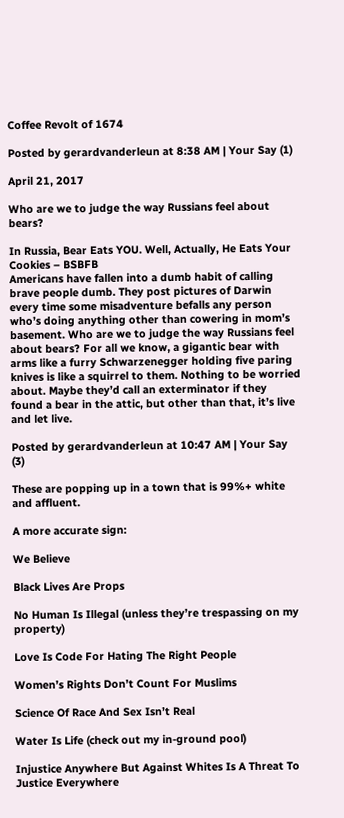Coffee Revolt of 1674

Posted by gerardvanderleun at 8:38 AM | Your Say (1)

April 21, 2017

Who are we to judge the way Russians feel about bears?

In Russia, Bear Eats YOU. Well, Actually, He Eats Your Cookies – BSBFB
Americans have fallen into a dumb habit of calling brave people dumb. They post pictures of Darwin every time some misadventure befalls any person who’s doing anything other than cowering in mom’s basement. Who are we to judge the way Russians feel about bears? For all we know, a gigantic bear with arms like a furry Schwarzenegger holding five paring knives is like a squirrel to them. Nothing to be worried about. Maybe they’d call an exterminator if they found a bear in the attic, but other than that, it’s live and let live.

Posted by gerardvanderleun at 10:47 AM | Your Say (3)

These are popping up in a town that is 99%+ white and affluent.

A more accurate sign:

We Believe

Black Lives Are Props

No Human Is Illegal (unless they’re trespassing on my property)

Love Is Code For Hating The Right People

Women’s Rights Don’t Count For Muslims

Science Of Race And Sex Isn’t Real

Water Is Life (check out my in-ground pool)

Injustice Anywhere But Against Whites Is A Threat To Justice Everywhere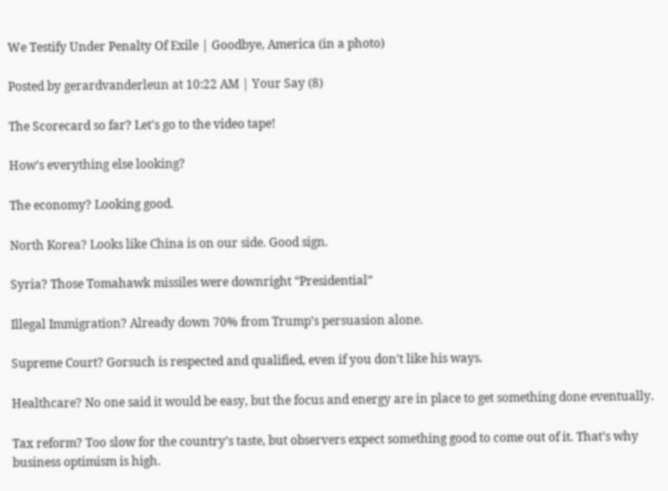We Testify Under Penalty Of Exile | Goodbye, America (in a photo)

Posted by gerardvanderleun at 10:22 AM | Your Say (8)

The Scorecard so far? Let's go to the video tape!

How’s everything else looking?

The economy? Looking good.

North Korea? Looks like China is on our side. Good sign.

Syria? Those Tomahawk missiles were downright “Presidential”

Illegal Immigration? Already down 70% from Trump’s persuasion alone.

Supreme Court? Gorsuch is respected and qualified, even if you don’t like his ways.

Healthcare? No one said it would be easy, but the focus and energy are in place to get something done eventually.

Tax reform? Too slow for the country’s taste, but observers expect something good to come out of it. That’s why business optimism is high.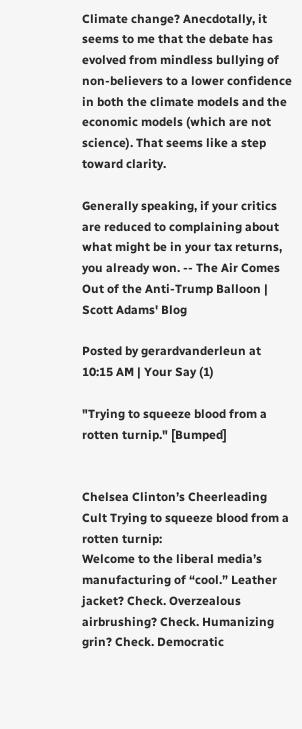Climate change? Anecdotally, it seems to me that the debate has evolved from mindless bullying of non-believers to a lower confidence in both the climate models and the economic models (which are not science). That seems like a step toward clarity.

Generally speaking, if your critics are reduced to complaining about what might be in your tax returns, you already won. -- The Air Comes Out of the Anti-Trump Balloon | Scott Adams' Blog

Posted by gerardvanderleun at 10:15 AM | Your Say (1)

"Trying to squeeze blood from a rotten turnip." [Bumped]


Chelsea Clinton’s Cheerleading Cult Trying to squeeze blood from a rotten turnip:
Welcome to the liberal media’s manufacturing of “cool.” Leather jacket? Check. Overzealous airbrushing? Check. Humanizing grin? Check. Democratic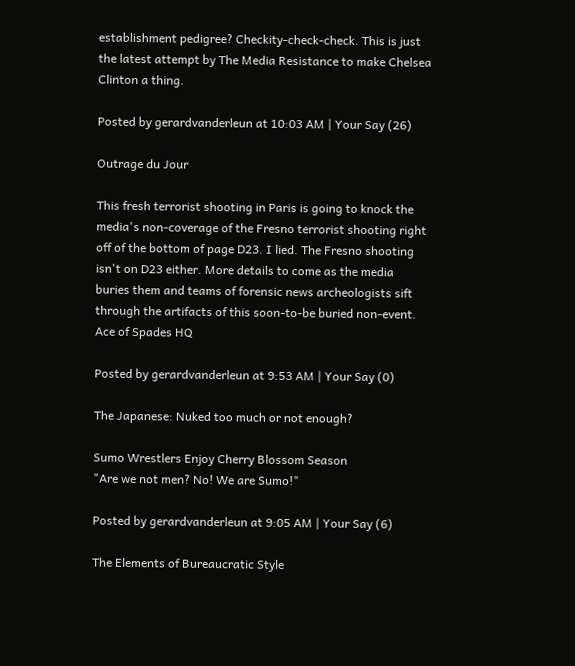establishment pedigree? Checkity-check-check. This is just the latest attempt by The Media Resistance to make Chelsea Clinton a thing.

Posted by gerardvanderleun at 10:03 AM | Your Say (26)

Outrage du Jour

This fresh terrorist shooting in Paris is going to knock the media's non-coverage of the Fresno terrorist shooting right off of the bottom of page D23. I lied. The Fresno shooting isn't on D23 either. More details to come as the media buries them and teams of forensic news archeologists sift through the artifacts of this soon-to-be buried non-event. Ace of Spades HQ

Posted by gerardvanderleun at 9:53 AM | Your Say (0)

The Japanese: Nuked too much or not enough?

Sumo Wrestlers Enjoy Cherry Blossom Season
"Are we not men? No! We are Sumo!"

Posted by gerardvanderleun at 9:05 AM | Your Say (6)

The Elements of Bureaucratic Style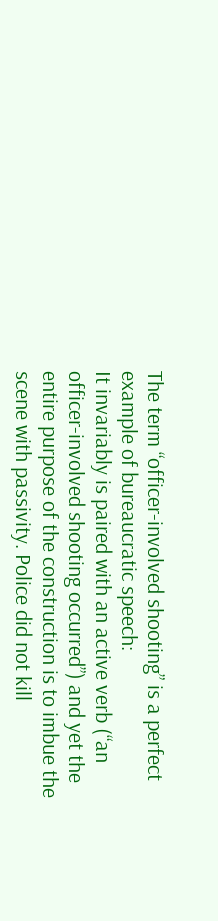The term “officer-involved shooting” is a perfect example of bureaucratic speech:
It invariably is paired with an active verb (“an officer-involved shooting occurred”) and yet the entire purpose of the construction is to imbue the scene with passivity. Police did not kill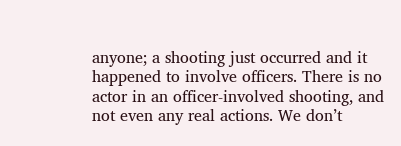anyone; a shooting just occurred and it happened to involve officers. There is no actor in an officer-involved shooting, and not even any real actions. We don’t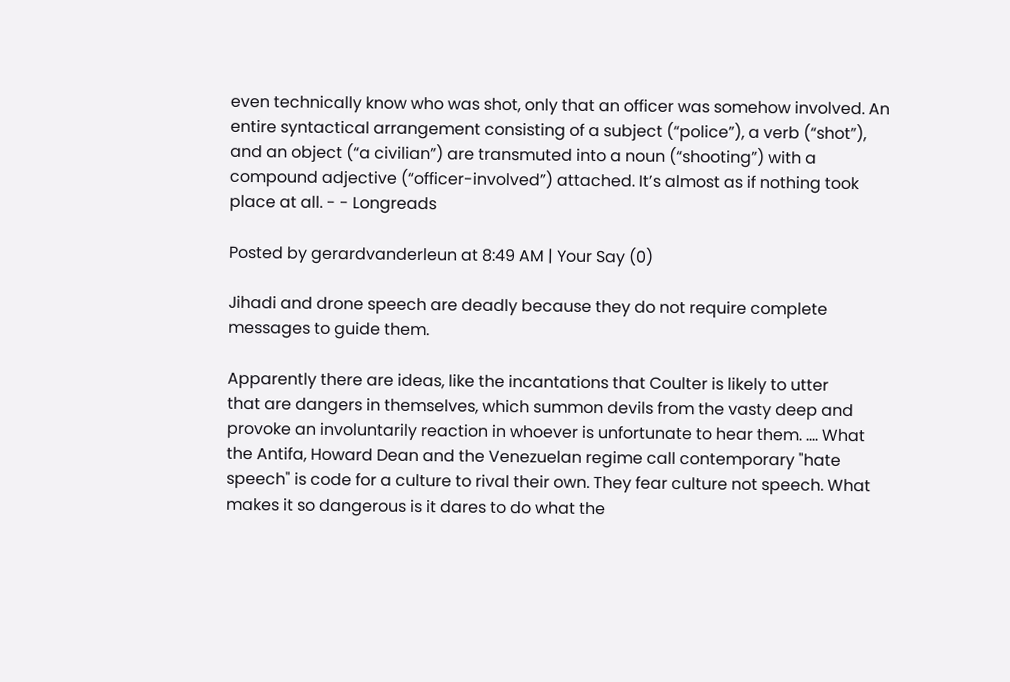even technically know who was shot, only that an officer was somehow involved. An entire syntactical arrangement consisting of a subject (“police”), a verb (“shot”), and an object (“a civilian”) are transmuted into a noun (“shooting”) with a compound adjective (“officer-involved”) attached. It’s almost as if nothing took place at all. - - Longreads

Posted by gerardvanderleun at 8:49 AM | Your Say (0)

Jihadi and drone speech are deadly because they do not require complete messages to guide them.

Apparently there are ideas, like the incantations that Coulter is likely to utter
that are dangers in themselves, which summon devils from the vasty deep and provoke an involuntarily reaction in whoever is unfortunate to hear them. .... What the Antifa, Howard Dean and the Venezuelan regime call contemporary "hate speech" is code for a culture to rival their own. They fear culture not speech. What makes it so dangerous is it dares to do what the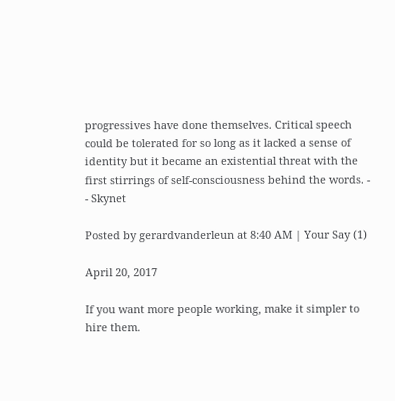progressives have done themselves. Critical speech could be tolerated for so long as it lacked a sense of identity but it became an existential threat with the first stirrings of self-consciousness behind the words. - - Skynet

Posted by gerardvanderleun at 8:40 AM | Your Say (1)

April 20, 2017

If you want more people working, make it simpler to hire them.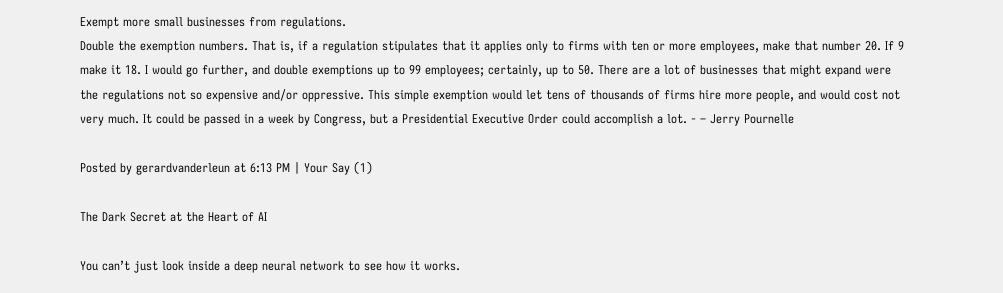Exempt more small businesses from regulations.
Double the exemption numbers. That is, if a regulation stipulates that it applies only to firms with ten or more employees, make that number 20. If 9 make it 18. I would go further, and double exemptions up to 99 employees; certainly, up to 50. There are a lot of businesses that might expand were the regulations not so expensive and/or oppressive. This simple exemption would let tens of thousands of firms hire more people, and would cost not very much. It could be passed in a week by Congress, but a Presidential Executive Order could accomplish a lot. - – Jerry Pournelle

Posted by gerardvanderleun at 6:13 PM | Your Say (1)

The Dark Secret at the Heart of AI

You can’t just look inside a deep neural network to see how it works.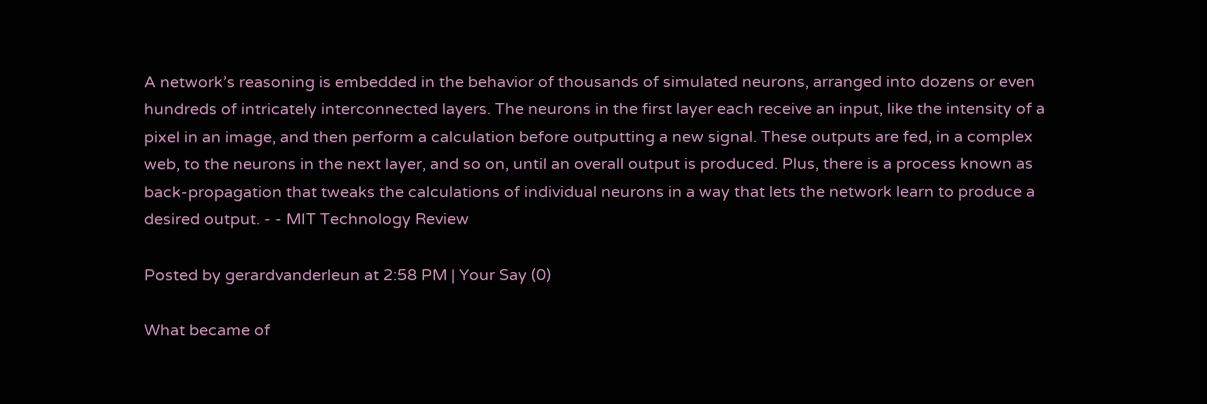A network’s reasoning is embedded in the behavior of thousands of simulated neurons, arranged into dozens or even hundreds of intricately interconnected layers. The neurons in the first layer each receive an input, like the intensity of a pixel in an image, and then perform a calculation before outputting a new signal. These outputs are fed, in a complex web, to the neurons in the next layer, and so on, until an overall output is produced. Plus, there is a process known as back-propagation that tweaks the calculations of individual neurons in a way that lets the network learn to produce a desired output. - - MIT Technology Review

Posted by gerardvanderleun at 2:58 PM | Your Say (0)

What became of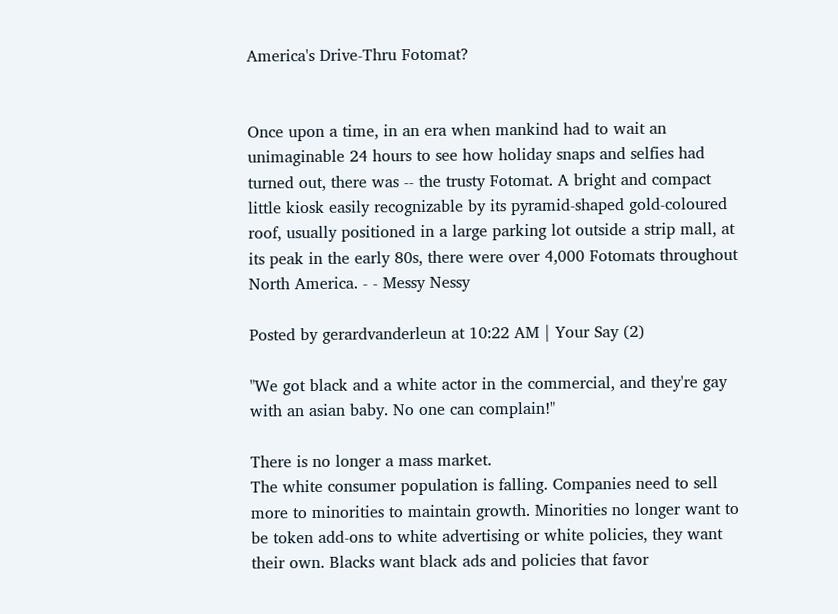America's Drive-Thru Fotomat?


Once upon a time, in an era when mankind had to wait an unimaginable 24 hours to see how holiday snaps and selfies had turned out, there was -- the trusty Fotomat. A bright and compact little kiosk easily recognizable by its pyramid-shaped gold-coloured roof, usually positioned in a large parking lot outside a strip mall, at its peak in the early 80s, there were over 4,000 Fotomats throughout North America. - - Messy Nessy

Posted by gerardvanderleun at 10:22 AM | Your Say (2)

"We got black and a white actor in the commercial, and they're gay with an asian baby. No one can complain!"

There is no longer a mass market.
The white consumer population is falling. Companies need to sell more to minorities to maintain growth. Minorities no longer want to be token add-ons to white advertising or white policies, they want their own. Blacks want black ads and policies that favor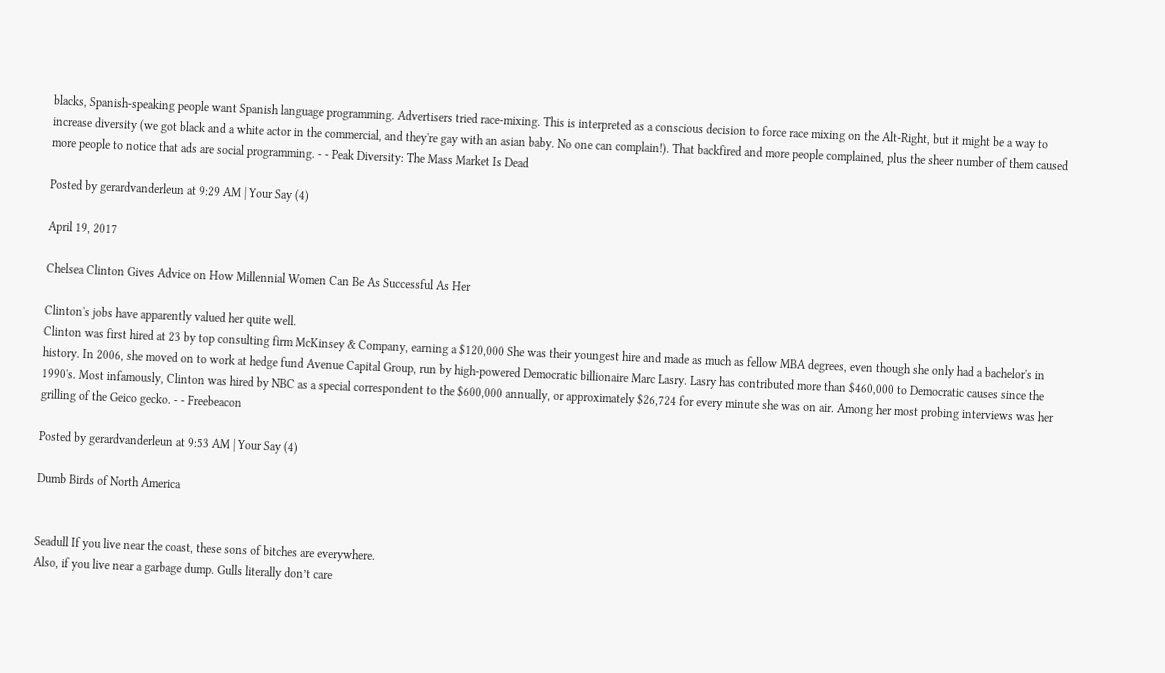blacks, Spanish-speaking people want Spanish language programming. Advertisers tried race-mixing. This is interpreted as a conscious decision to force race mixing on the Alt-Right, but it might be a way to increase diversity (we got black and a white actor in the commercial, and they're gay with an asian baby. No one can complain!). That backfired and more people complained, plus the sheer number of them caused more people to notice that ads are social programming. - - Peak Diversity: The Mass Market Is Dead

Posted by gerardvanderleun at 9:29 AM | Your Say (4)

April 19, 2017

Chelsea Clinton Gives Advice on How Millennial Women Can Be As Successful As Her

Clinton's jobs have apparently valued her quite well.
Clinton was first hired at 23 by top consulting firm McKinsey & Company, earning a $120,000 She was their youngest hire and made as much as fellow MBA degrees, even though she only had a bachelor's in history. In 2006, she moved on to work at hedge fund Avenue Capital Group, run by high-powered Democratic billionaire Marc Lasry. Lasry has contributed more than $460,000 to Democratic causes since the 1990's. Most infamously, Clinton was hired by NBC as a special correspondent to the $600,000 annually, or approximately $26,724 for every minute she was on air. Among her most probing interviews was her grilling of the Geico gecko. - - Freebeacon

Posted by gerardvanderleun at 9:53 AM | Your Say (4)

Dumb Birds of North America


Seadull If you live near the coast, these sons of bitches are everywhere.
Also, if you live near a garbage dump. Gulls literally don’t care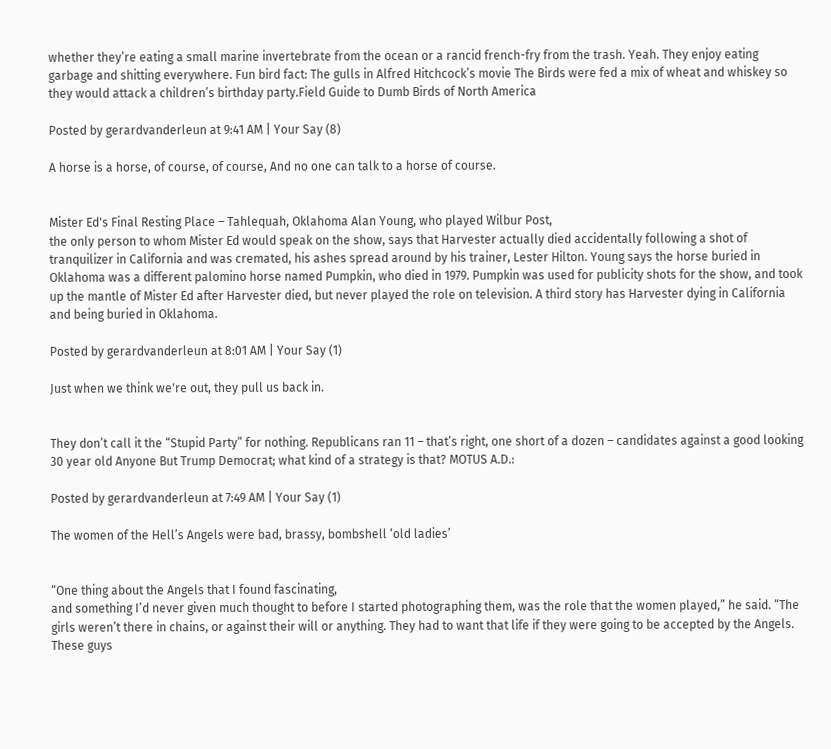whether they’re eating a small marine invertebrate from the ocean or a rancid french-fry from the trash. Yeah. They enjoy eating garbage and shitting everywhere. Fun bird fact: The gulls in Alfred Hitchcock’s movie The Birds were fed a mix of wheat and whiskey so they would attack a children’s birthday party.Field Guide to Dumb Birds of North America

Posted by gerardvanderleun at 9:41 AM | Your Say (8)

A horse is a horse, of course, of course, And no one can talk to a horse of course.


Mister Ed's Final Resting Place – Tahlequah, Oklahoma Alan Young, who played Wilbur Post,
the only person to whom Mister Ed would speak on the show, says that Harvester actually died accidentally following a shot of tranquilizer in California and was cremated, his ashes spread around by his trainer, Lester Hilton. Young says the horse buried in Oklahoma was a different palomino horse named Pumpkin, who died in 1979. Pumpkin was used for publicity shots for the show, and took up the mantle of Mister Ed after Harvester died, but never played the role on television. A third story has Harvester dying in California and being buried in Oklahoma.

Posted by gerardvanderleun at 8:01 AM | Your Say (1)

Just when we think we're out, they pull us back in.


They don’t call it the “Stupid Party” for nothing. Republicans ran 11 – that’s right, one short of a dozen – candidates against a good looking 30 year old Anyone But Trump Democrat; what kind of a strategy is that? MOTUS A.D.:

Posted by gerardvanderleun at 7:49 AM | Your Say (1)

The women of the Hell’s Angels were bad, brassy, bombshell ‘old ladies’


“One thing about the Angels that I found fascinating,
and something I’d never given much thought to before I started photographing them, was the role that the women played,” he said. “The girls weren’t there in chains, or against their will or anything. They had to want that life if they were going to be accepted by the Angels. These guys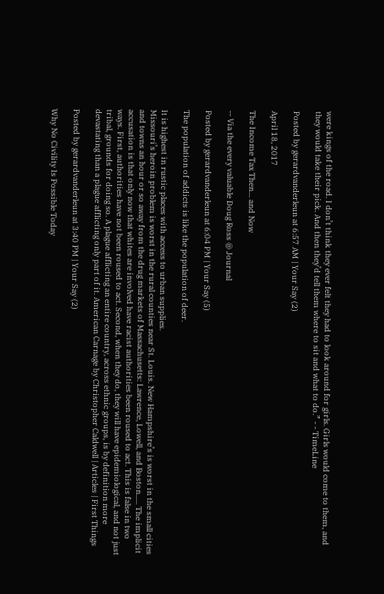were kings of the road. I don’t think they ever felt they had to look around for girls. Girls would come to them, and they would take their pick. And then they’d tell them where to sit and what to do.” - - TimeLine

Posted by gerardvanderleun at 6:57 AM | Your Say (2)

April 18, 2017

The Income Tax Then... and Now

-- Via the every valuable Doug Ross @ Journal

Posted by gerardvanderleun at 6:04 PM | Your Say (5)

The population of addicts is like the population of deer.

It is highest in rustic places with access to urban supplies.
Missouri’s heroin problem is worst in the rural counties near St. Louis. New Hampshire’s is worst in the small cities and towns an hour or so away from the drug markets of Massachusetts: Lawrence, Lowell, and Boston..... The implicit accusation is that only now that whites are involved have racist authorities been roused to act. This is false in two ways. First, authorities have not been roused to act. Second, when they do, they will have epidemiological, and not just tribal, grounds for doing so. A plague afflicting an entire country, across ethnic groups, is by definition more devastating than a plague afflicting only part of it. American Carnage by Christopher Caldwell | Articles | First Things

Posted by gerardvanderleun at 3:40 PM | Your Say (2)

Why No Civility Is Possible Today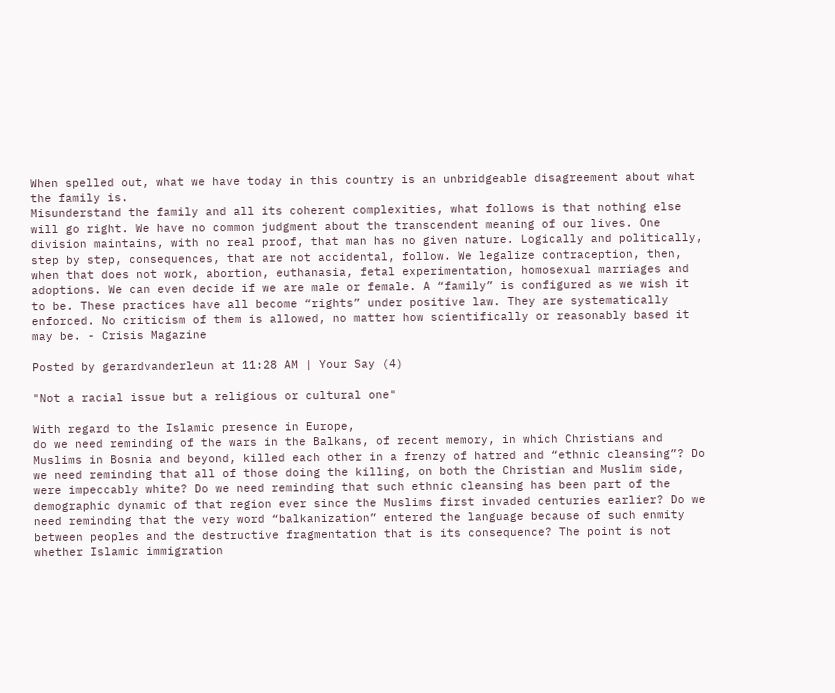When spelled out, what we have today in this country is an unbridgeable disagreement about what the family is.
Misunderstand the family and all its coherent complexities, what follows is that nothing else will go right. We have no common judgment about the transcendent meaning of our lives. One division maintains, with no real proof, that man has no given nature. Logically and politically, step by step, consequences, that are not accidental, follow. We legalize contraception, then, when that does not work, abortion, euthanasia, fetal experimentation, homosexual marriages and adoptions. We can even decide if we are male or female. A “family” is configured as we wish it to be. These practices have all become “rights” under positive law. They are systematically enforced. No criticism of them is allowed, no matter how scientifically or reasonably based it may be. - Crisis Magazine

Posted by gerardvanderleun at 11:28 AM | Your Say (4)

"Not a racial issue but a religious or cultural one"

With regard to the Islamic presence in Europe,
do we need reminding of the wars in the Balkans, of recent memory, in which Christians and Muslims in Bosnia and beyond, killed each other in a frenzy of hatred and “ethnic cleansing”? Do we need reminding that all of those doing the killing, on both the Christian and Muslim side, were impeccably white? Do we need reminding that such ethnic cleansing has been part of the demographic dynamic of that region ever since the Muslims first invaded centuries earlier? Do we need reminding that the very word “balkanization” entered the language because of such enmity between peoples and the destructive fragmentation that is its consequence? The point is not whether Islamic immigration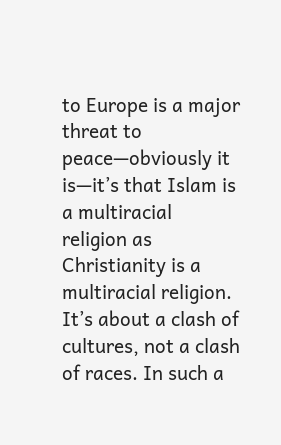to Europe is a major threat to peace—obviously it is—it’s that Islam is a multiracial religion as Christianity is a multiracial religion. It’s about a clash of cultures, not a clash of races. In such a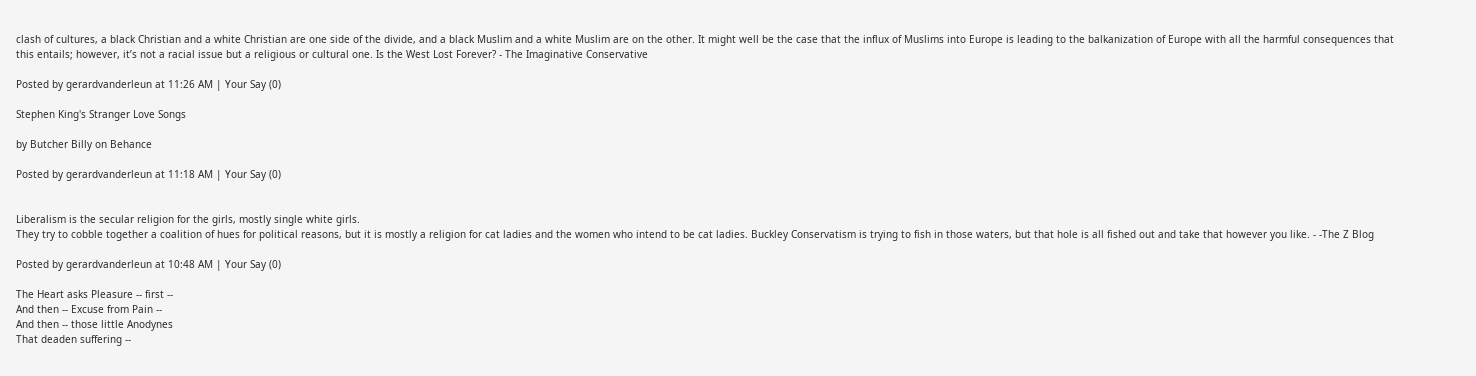clash of cultures, a black Christian and a white Christian are one side of the divide, and a black Muslim and a white Muslim are on the other. It might well be the case that the influx of Muslims into Europe is leading to the balkanization of Europe with all the harmful consequences that this entails; however, it’s not a racial issue but a religious or cultural one. Is the West Lost Forever? - The Imaginative Conservative

Posted by gerardvanderleun at 11:26 AM | Your Say (0)

Stephen King's Stranger Love Songs

by Butcher Billy on Behance

Posted by gerardvanderleun at 11:18 AM | Your Say (0)


Liberalism is the secular religion for the girls, mostly single white girls.
They try to cobble together a coalition of hues for political reasons, but it is mostly a religion for cat ladies and the women who intend to be cat ladies. Buckley Conservatism is trying to fish in those waters, but that hole is all fished out and take that however you like. - -The Z Blog

Posted by gerardvanderleun at 10:48 AM | Your Say (0)

The Heart asks Pleasure -- first --
And then -- Excuse from Pain --
And then -- those little Anodynes
That deaden suffering --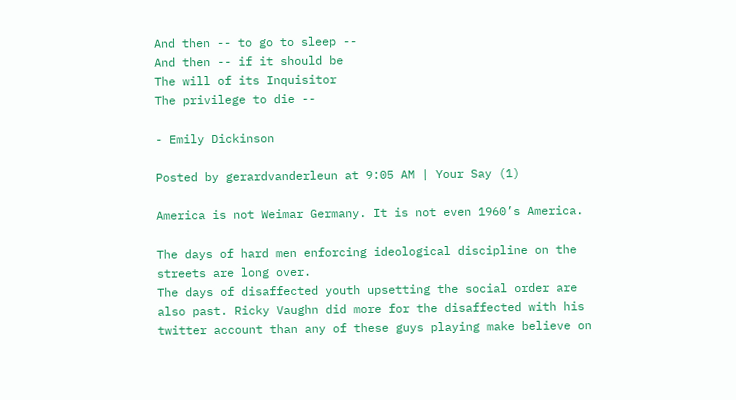And then -- to go to sleep --
And then -- if it should be
The will of its Inquisitor
The privilege to die --

- Emily Dickinson

Posted by gerardvanderleun at 9:05 AM | Your Say (1)

America is not Weimar Germany. It is not even 1960’s America.

The days of hard men enforcing ideological discipline on the streets are long over.
The days of disaffected youth upsetting the social order are also past. Ricky Vaughn did more for the disaffected with his twitter account than any of these guys playing make believe on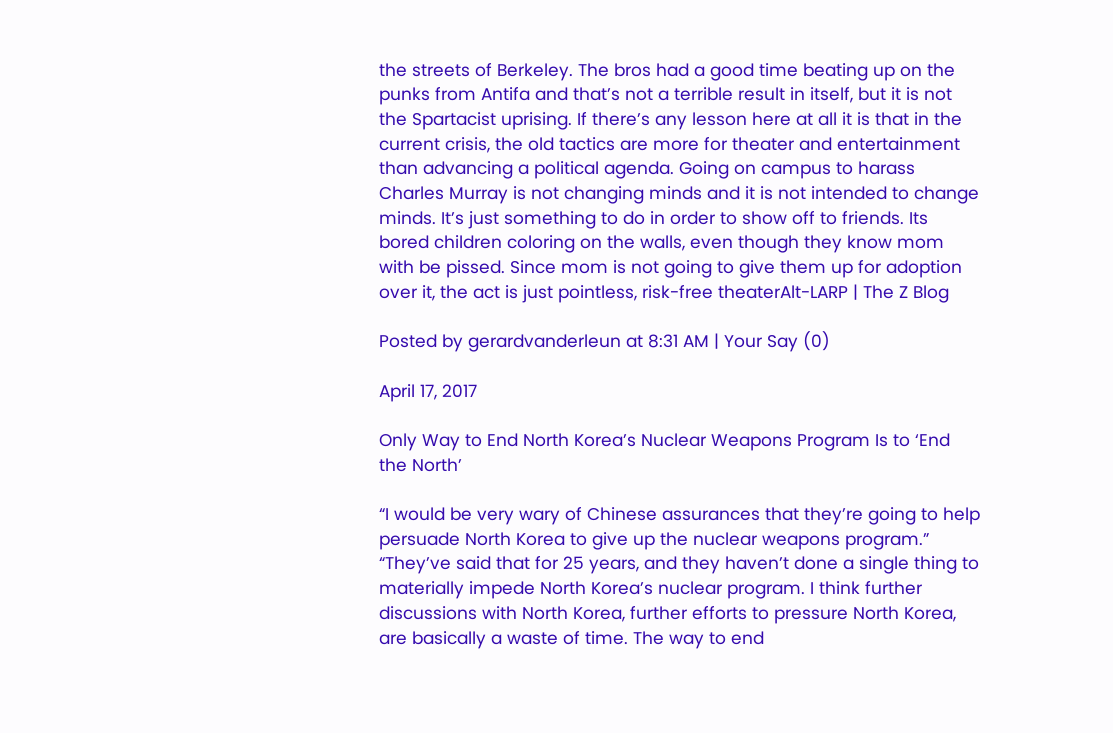the streets of Berkeley. The bros had a good time beating up on the punks from Antifa and that’s not a terrible result in itself, but it is not the Spartacist uprising. If there’s any lesson here at all it is that in the current crisis, the old tactics are more for theater and entertainment than advancing a political agenda. Going on campus to harass Charles Murray is not changing minds and it is not intended to change minds. It’s just something to do in order to show off to friends. Its bored children coloring on the walls, even though they know mom with be pissed. Since mom is not going to give them up for adoption over it, the act is just pointless, risk-free theaterAlt-LARP | The Z Blog

Posted by gerardvanderleun at 8:31 AM | Your Say (0)

April 17, 2017

Only Way to End North Korea’s Nuclear Weapons Program Is to ‘End the North’

“I would be very wary of Chinese assurances that they’re going to help persuade North Korea to give up the nuclear weapons program.”
“They’ve said that for 25 years, and they haven’t done a single thing to materially impede North Korea’s nuclear program. I think further discussions with North Korea, further efforts to pressure North Korea, are basically a waste of time. The way to end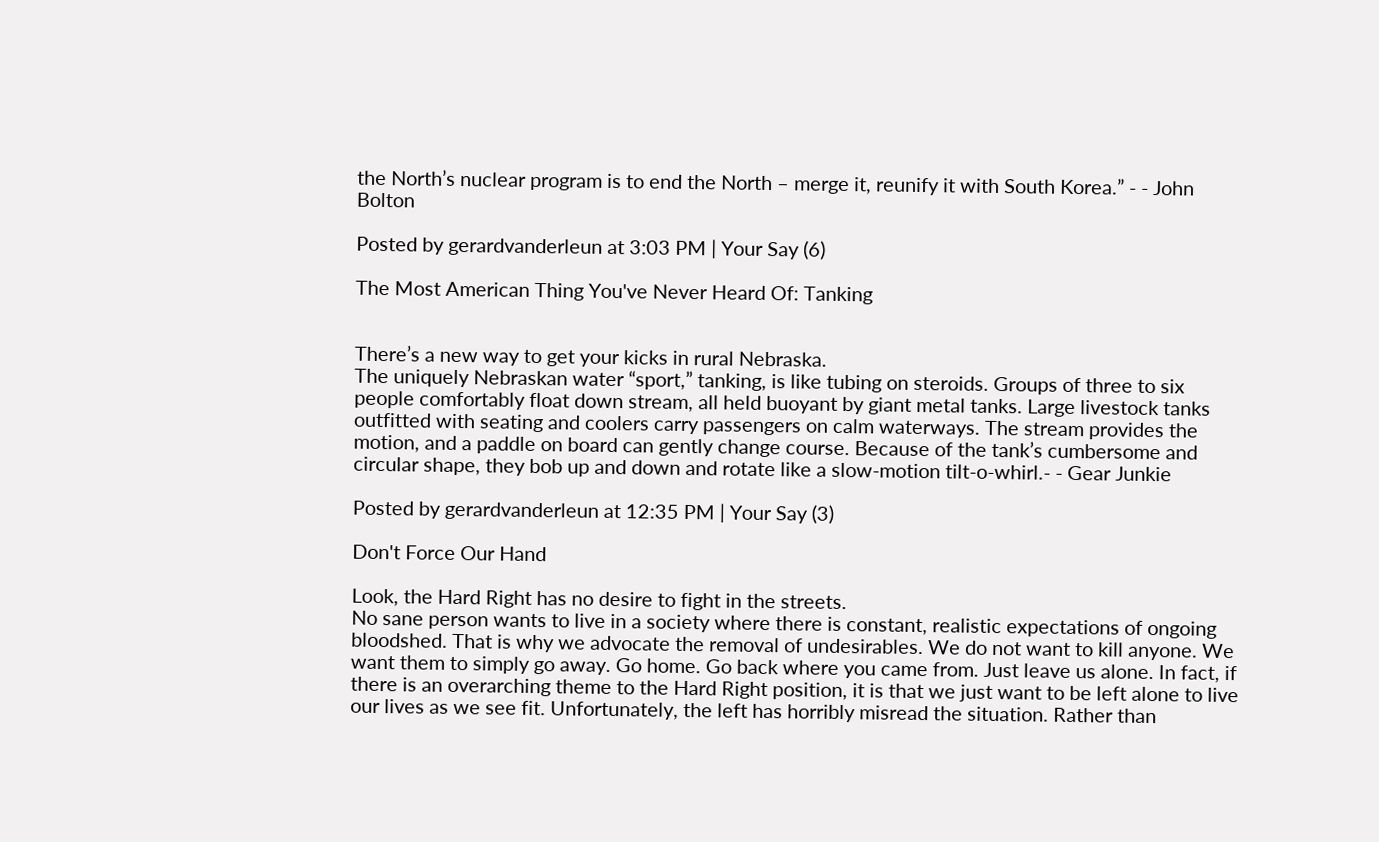the North’s nuclear program is to end the North – merge it, reunify it with South Korea.” - - John Bolton

Posted by gerardvanderleun at 3:03 PM | Your Say (6)

The Most American Thing You've Never Heard Of: Tanking


There’s a new way to get your kicks in rural Nebraska.
The uniquely Nebraskan water “sport,” tanking, is like tubing on steroids. Groups of three to six people comfortably float down stream, all held buoyant by giant metal tanks. Large livestock tanks outfitted with seating and coolers carry passengers on calm waterways. The stream provides the motion, and a paddle on board can gently change course. Because of the tank’s cumbersome and circular shape, they bob up and down and rotate like a slow-motion tilt-o-whirl.- - Gear Junkie

Posted by gerardvanderleun at 12:35 PM | Your Say (3)

Don't Force Our Hand

Look, the Hard Right has no desire to fight in the streets.
No sane person wants to live in a society where there is constant, realistic expectations of ongoing bloodshed. That is why we advocate the removal of undesirables. We do not want to kill anyone. We want them to simply go away. Go home. Go back where you came from. Just leave us alone. In fact, if there is an overarching theme to the Hard Right position, it is that we just want to be left alone to live our lives as we see fit. Unfortunately, the left has horribly misread the situation. Rather than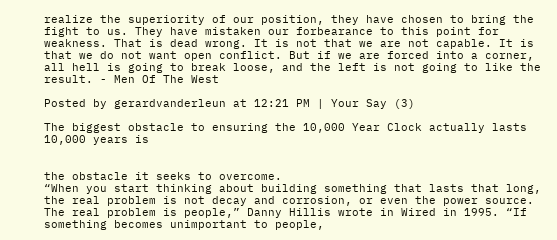realize the superiority of our position, they have chosen to bring the fight to us. They have mistaken our forbearance to this point for weakness. That is dead wrong. It is not that we are not capable. It is that we do not want open conflict. But if we are forced into a corner, all hell is going to break loose, and the left is not going to like the result. - Men Of The West

Posted by gerardvanderleun at 12:21 PM | Your Say (3)

The biggest obstacle to ensuring the 10,000 Year Clock actually lasts 10,000 years is


the obstacle it seeks to overcome.
“When you start thinking about building something that lasts that long, the real problem is not decay and corrosion, or even the power source. The real problem is people,” Danny Hillis wrote in Wired in 1995. “If something becomes unimportant to people,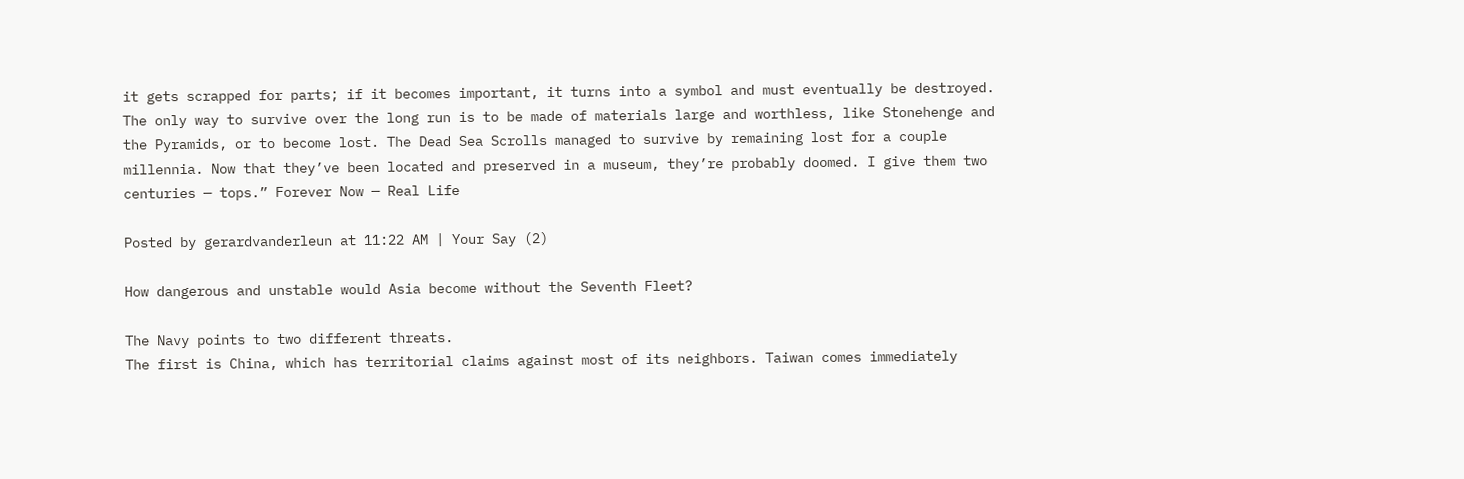it gets scrapped for parts; if it becomes important, it turns into a symbol and must eventually be destroyed. The only way to survive over the long run is to be made of materials large and worthless, like Stonehenge and the Pyramids, or to become lost. The Dead Sea Scrolls managed to survive by remaining lost for a couple millennia. Now that they’ve been located and preserved in a museum, they’re probably doomed. I give them two centuries — tops.” Forever Now — Real Life

Posted by gerardvanderleun at 11:22 AM | Your Say (2)

How dangerous and unstable would Asia become without the Seventh Fleet?

The Navy points to two different threats.
The first is China, which has territorial claims against most of its neighbors. Taiwan comes immediately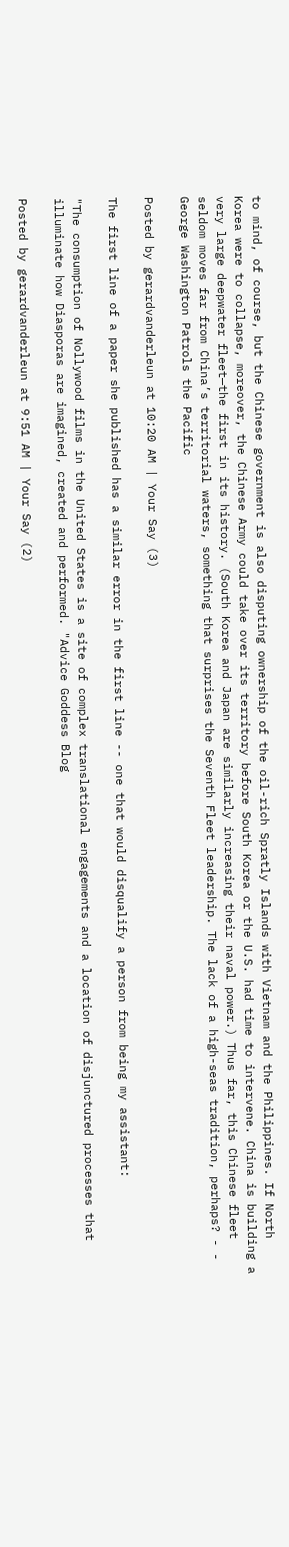to mind, of course, but the Chinese government is also disputing ownership of the oil-rich Spratly Islands with Vietnam and the Philippines. If North Korea were to collapse, moreover, the Chinese Army could take over its territory before South Korea or the U.S. had time to intervene. China is building a very large deepwater fleet—the first in its history. (South Korea and Japan are similarly increasing their naval power.) Thus far, this Chinese fleet seldom moves far from China’s territorial waters, something that surprises the Seventh Fleet leadership. The lack of a high-seas tradition, perhaps? - - George Washington Patrols the Pacific

Posted by gerardvanderleun at 10:20 AM | Your Say (3)

The first line of a paper she published has a similar error in the first line -- one that would disqualify a person from being my assistant:

"The consumption of Nollywood films in the United States is a site of complex translational engagements and a location of disjunctured processes that illuminate how Diasporas are imagined, created and performed. "Advice Goddess Blog

Posted by gerardvanderleun at 9:51 AM | Your Say (2)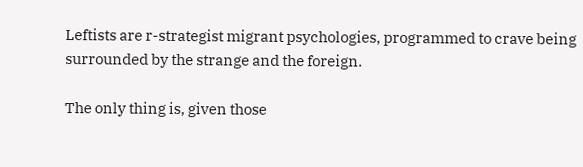Leftists are r-strategist migrant psychologies, programmed to crave being surrounded by the strange and the foreign.

The only thing is, given those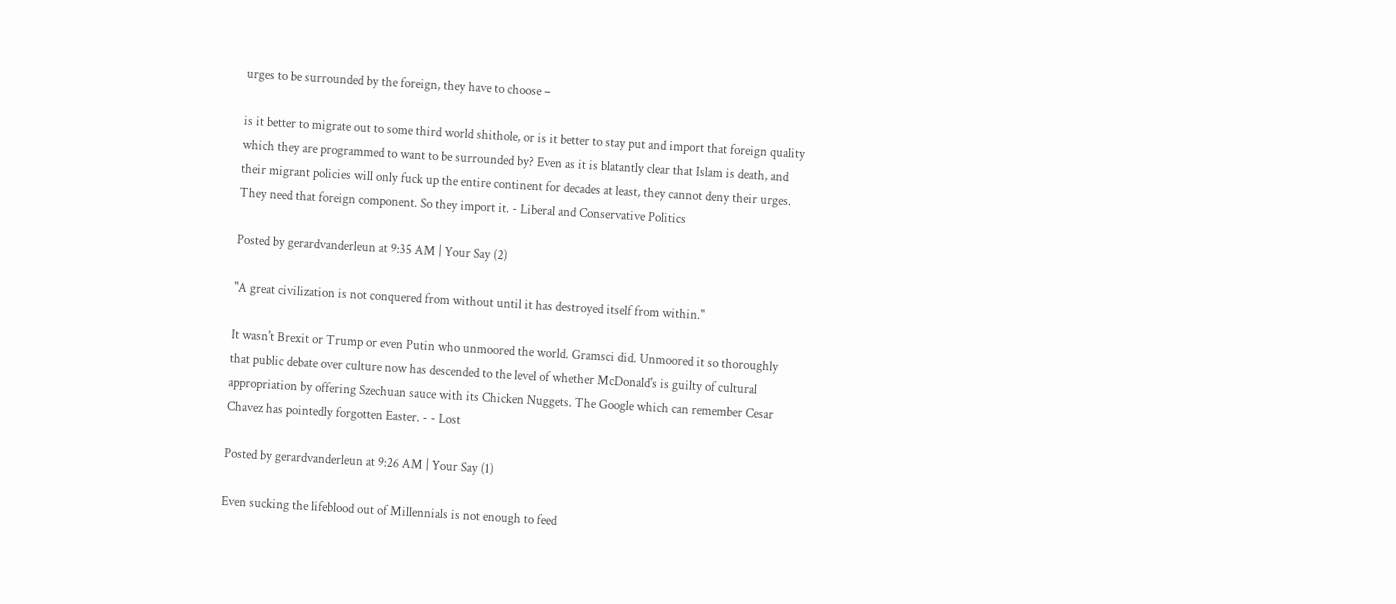urges to be surrounded by the foreign, they have to choose –

is it better to migrate out to some third world shithole, or is it better to stay put and import that foreign quality which they are programmed to want to be surrounded by? Even as it is blatantly clear that Islam is death, and their migrant policies will only fuck up the entire continent for decades at least, they cannot deny their urges. They need that foreign component. So they import it. - Liberal and Conservative Politics

Posted by gerardvanderleun at 9:35 AM | Your Say (2)

"A great civilization is not conquered from without until it has destroyed itself from within."

It wasn't Brexit or Trump or even Putin who unmoored the world. Gramsci did. Unmoored it so thoroughly that public debate over culture now has descended to the level of whether McDonald's is guilty of cultural appropriation by offering Szechuan sauce with its Chicken Nuggets. The Google which can remember Cesar Chavez has pointedly forgotten Easter. - - Lost

Posted by gerardvanderleun at 9:26 AM | Your Say (1)

Even sucking the lifeblood out of Millennials is not enough to feed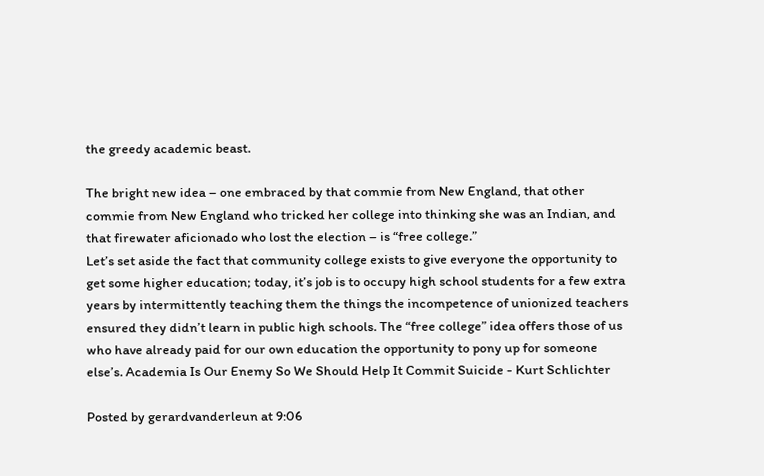the greedy academic beast.

The bright new idea – one embraced by that commie from New England, that other commie from New England who tricked her college into thinking she was an Indian, and that firewater aficionado who lost the election – is “free college.”
Let’s set aside the fact that community college exists to give everyone the opportunity to get some higher education; today, it’s job is to occupy high school students for a few extra years by intermittently teaching them the things the incompetence of unionized teachers ensured they didn’t learn in public high schools. The “free college” idea offers those of us who have already paid for our own education the opportunity to pony up for someone else’s. Academia Is Our Enemy So We Should Help It Commit Suicide - Kurt Schlichter

Posted by gerardvanderleun at 9:06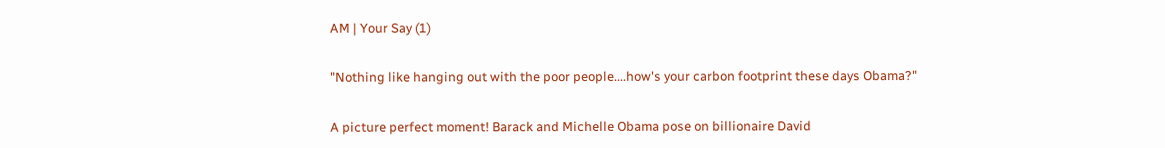AM | Your Say (1)

"Nothing like hanging out with the poor people....how's your carbon footprint these days Obama?"

A picture perfect moment! Barack and Michelle Obama pose on billionaire David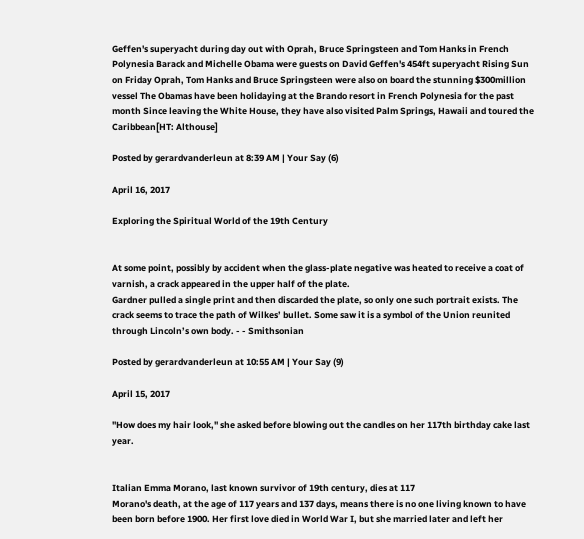Geffen's superyacht during day out with Oprah, Bruce Springsteen and Tom Hanks in French Polynesia Barack and Michelle Obama were guests on David Geffen's 454ft superyacht Rising Sun on Friday Oprah, Tom Hanks and Bruce Springsteen were also on board the stunning $300million vessel The Obamas have been holidaying at the Brando resort in French Polynesia for the past month Since leaving the White House, they have also visited Palm Springs, Hawaii and toured the Caribbean[HT: Althouse]

Posted by gerardvanderleun at 8:39 AM | Your Say (6)

April 16, 2017

Exploring the Spiritual World of the 19th Century


At some point, possibly by accident when the glass-plate negative was heated to receive a coat of varnish, a crack appeared in the upper half of the plate.
Gardner pulled a single print and then discarded the plate, so only one such portrait exists. The crack seems to trace the path of Wilkes’ bullet. Some saw it is a symbol of the Union reunited through Lincoln’s own body. - - Smithsonian

Posted by gerardvanderleun at 10:55 AM | Your Say (9)

April 15, 2017

"How does my hair look," she asked before blowing out the candles on her 117th birthday cake last year.


Italian Emma Morano, last known survivor of 19th century, dies at 117
Morano's death, at the age of 117 years and 137 days, means there is no one living known to have been born before 1900. Her first love died in World War I, but she married later and left her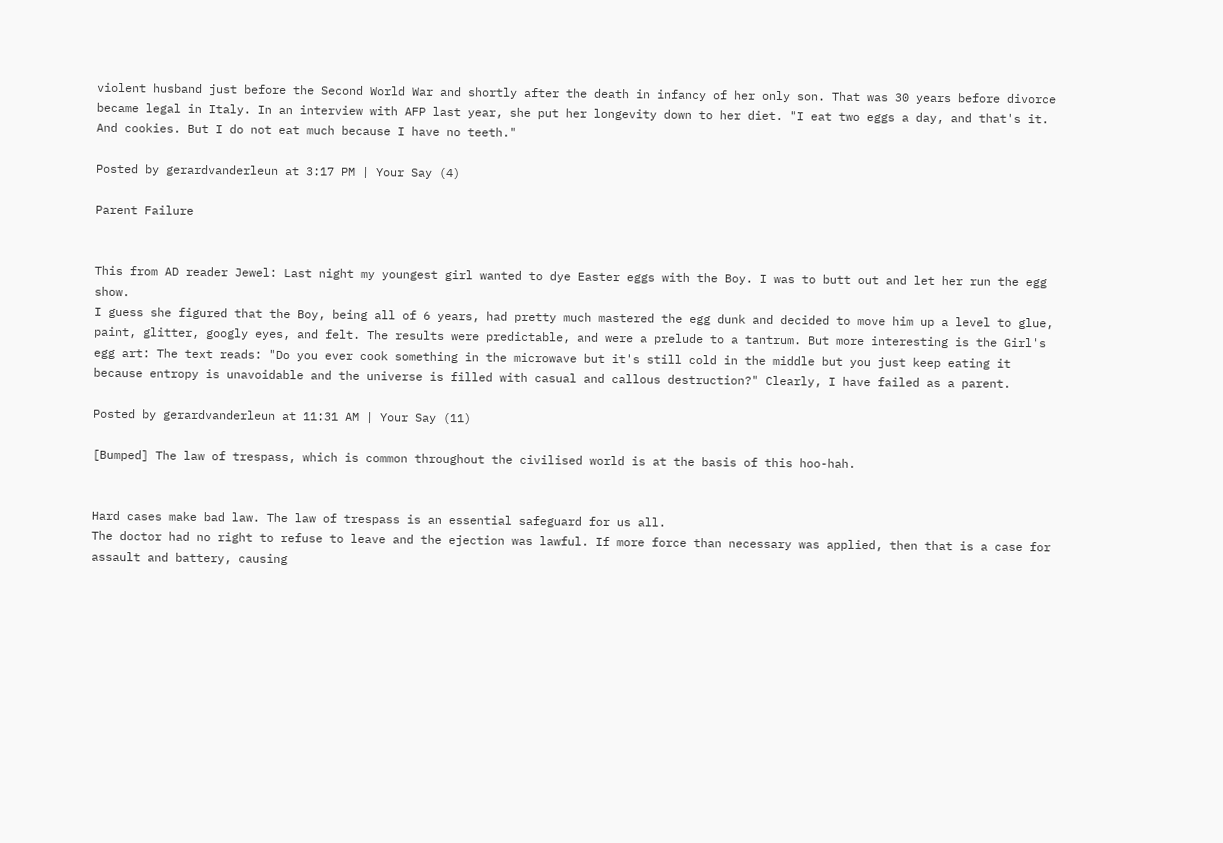violent husband just before the Second World War and shortly after the death in infancy of her only son. That was 30 years before divorce became legal in Italy. In an interview with AFP last year, she put her longevity down to her diet. "I eat two eggs a day, and that's it. And cookies. But I do not eat much because I have no teeth."

Posted by gerardvanderleun at 3:17 PM | Your Say (4)

Parent Failure


This from AD reader Jewel: Last night my youngest girl wanted to dye Easter eggs with the Boy. I was to butt out and let her run the egg show.
I guess she figured that the Boy, being all of 6 years, had pretty much mastered the egg dunk and decided to move him up a level to glue, paint, glitter, googly eyes, and felt. The results were predictable, and were a prelude to a tantrum. But more interesting is the Girl's egg art: The text reads: "Do you ever cook something in the microwave but it's still cold in the middle but you just keep eating it because entropy is unavoidable and the universe is filled with casual and callous destruction?" Clearly, I have failed as a parent.

Posted by gerardvanderleun at 11:31 AM | Your Say (11)

[Bumped] The law of trespass, which is common throughout the civilised world is at the basis of this hoo-hah.


Hard cases make bad law. The law of trespass is an essential safeguard for us all.
The doctor had no right to refuse to leave and the ejection was lawful. If more force than necessary was applied, then that is a case for assault and battery, causing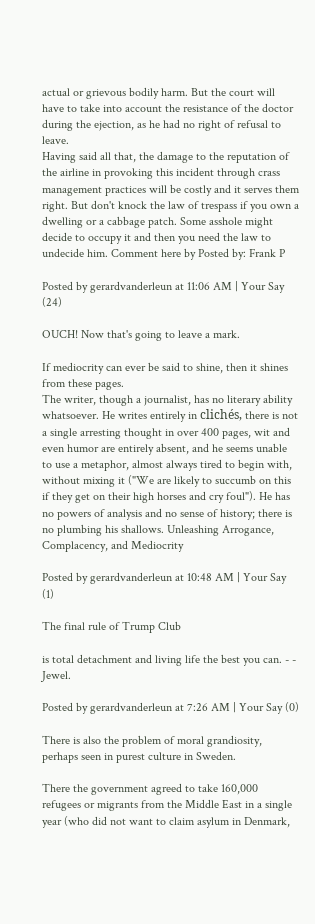actual or grievous bodily harm. But the court will have to take into account the resistance of the doctor during the ejection, as he had no right of refusal to leave.
Having said all that, the damage to the reputation of the airline in provoking this incident through crass management practices will be costly and it serves them right. But don't knock the law of trespass if you own a dwelling or a cabbage patch. Some asshole might decide to occupy it and then you need the law to undecide him. Comment here by Posted by: Frank P

Posted by gerardvanderleun at 11:06 AM | Your Say (24)

OUCH! Now that's going to leave a mark.

If mediocrity can ever be said to shine, then it shines from these pages.
The writer, though a journalist, has no literary ability whatsoever. He writes entirely in clichés, there is not a single arresting thought in over 400 pages, wit and even humor are entirely absent, and he seems unable to use a metaphor, almost always tired to begin with, without mixing it ("We are likely to succumb on this if they get on their high horses and cry foul"). He has no powers of analysis and no sense of history; there is no plumbing his shallows. Unleashing Arrogance, Complacency, and Mediocrity

Posted by gerardvanderleun at 10:48 AM | Your Say (1)

The final rule of Trump Club

is total detachment and living life the best you can. - - Jewel.

Posted by gerardvanderleun at 7:26 AM | Your Say (0)

There is also the problem of moral grandiosity, perhaps seen in purest culture in Sweden.

There the government agreed to take 160,000 refugees or migrants from the Middle East in a single year (who did not want to claim asylum in Denmark,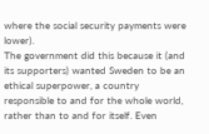where the social security payments were lower).
The government did this because it (and its supporters) wanted Sweden to be an ethical superpower, a country responsible to and for the whole world, rather than to and for itself. Even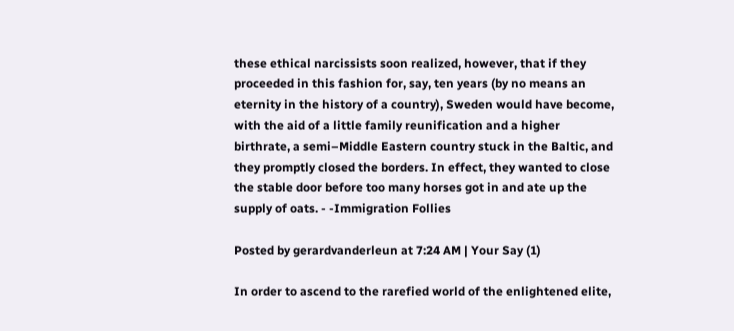these ethical narcissists soon realized, however, that if they proceeded in this fashion for, say, ten years (by no means an eternity in the history of a country), Sweden would have become, with the aid of a little family reunification and a higher birthrate, a semi–Middle Eastern country stuck in the Baltic, and they promptly closed the borders. In effect, they wanted to close the stable door before too many horses got in and ate up the supply of oats. - -Immigration Follies

Posted by gerardvanderleun at 7:24 AM | Your Say (1)

In order to ascend to the rarefied world of the enlightened elite,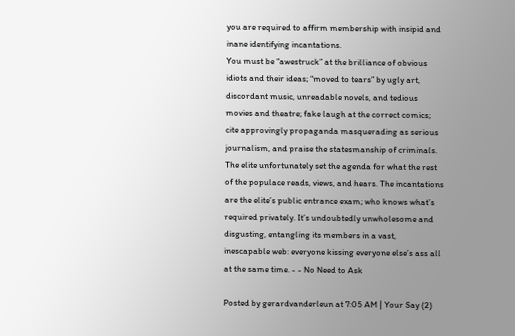you are required to affirm membership with insipid and inane identifying incantations.
You must be “awestruck” at the brilliance of obvious idiots and their ideas; “moved to tears” by ugly art, discordant music, unreadable novels, and tedious movies and theatre; fake laugh at the correct comics; cite approvingly propaganda masquerading as serious journalism, and praise the statesmanship of criminals. The elite unfortunately set the agenda for what the rest of the populace reads, views, and hears. The incantations are the elite’s public entrance exam; who knows what’s required privately. It’s undoubtedly unwholesome and disgusting, entangling its members in a vast, inescapable web: everyone kissing everyone else’s ass all at the same time. - - No Need to Ask

Posted by gerardvanderleun at 7:05 AM | Your Say (2)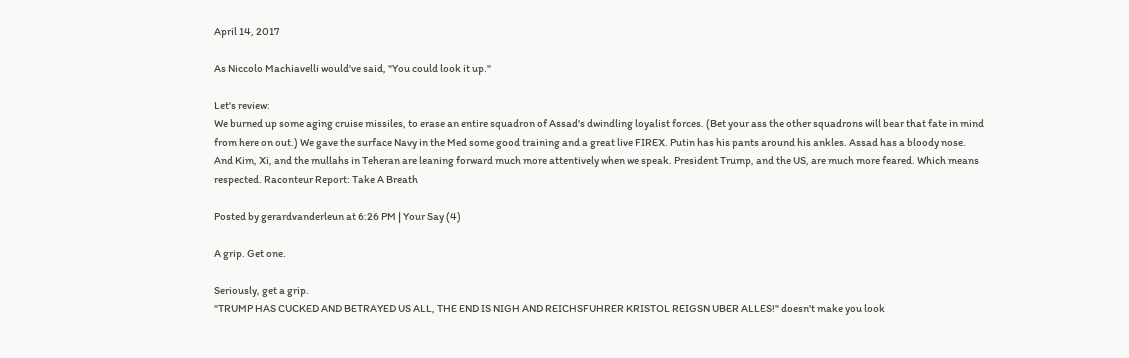April 14, 2017

As Niccolo Machiavelli would've said, "You could look it up."

Let's review:
We burned up some aging cruise missiles, to erase an entire squadron of Assad's dwindling loyalist forces. (Bet your ass the other squadrons will bear that fate in mind from here on out.) We gave the surface Navy in the Med some good training and a great live FIREX. Putin has his pants around his ankles. Assad has a bloody nose. And Kim, Xi, and the mullahs in Teheran are leaning forward much more attentively when we speak. President Trump, and the US, are much more feared. Which means respected. Raconteur Report: Take A Breath

Posted by gerardvanderleun at 6:26 PM | Your Say (4)

A grip. Get one.

Seriously, get a grip.
"TRUMP HAS CUCKED AND BETRAYED US ALL, THE END IS NIGH AND REICHSFUHRER KRISTOL REIGSN UBER ALLES!" doesn't make you look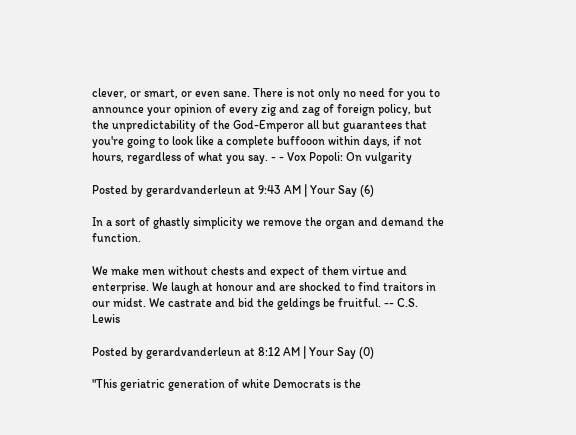clever, or smart, or even sane. There is not only no need for you to announce your opinion of every zig and zag of foreign policy, but the unpredictability of the God-Emperor all but guarantees that you're going to look like a complete buffooon within days, if not hours, regardless of what you say. - - Vox Popoli: On vulgarity

Posted by gerardvanderleun at 9:43 AM | Your Say (6)

In a sort of ghastly simplicity we remove the organ and demand the function.

We make men without chests and expect of them virtue and enterprise. We laugh at honour and are shocked to find traitors in our midst. We castrate and bid the geldings be fruitful. -- C.S. Lewis

Posted by gerardvanderleun at 8:12 AM | Your Say (0)

"This geriatric generation of white Democrats is the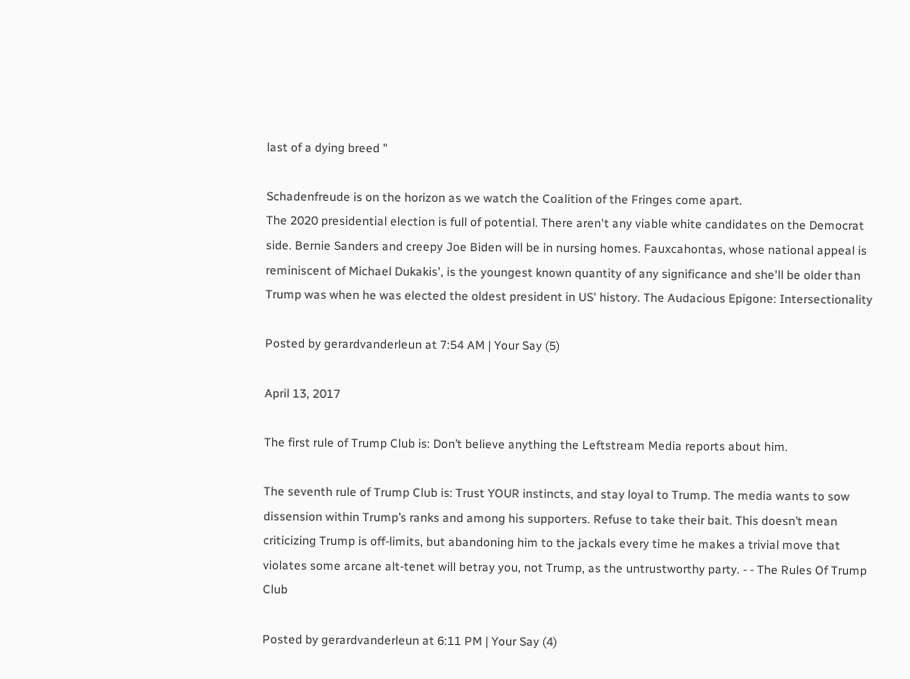last of a dying breed "

Schadenfreude is on the horizon as we watch the Coalition of the Fringes come apart.
The 2020 presidential election is full of potential. There aren't any viable white candidates on the Democrat side. Bernie Sanders and creepy Joe Biden will be in nursing homes. Fauxcahontas, whose national appeal is reminiscent of Michael Dukakis', is the youngest known quantity of any significance and she'll be older than Trump was when he was elected the oldest president in US' history. The Audacious Epigone: Intersectionality

Posted by gerardvanderleun at 7:54 AM | Your Say (5)

April 13, 2017

The first rule of Trump Club is: Don’t believe anything the Leftstream Media reports about him.

The seventh rule of Trump Club is: Trust YOUR instincts, and stay loyal to Trump. The media wants to sow dissension within Trump’s ranks and among his supporters. Refuse to take their bait. This doesn’t mean criticizing Trump is off-limits, but abandoning him to the jackals every time he makes a trivial move that violates some arcane alt-tenet will betray you, not Trump, as the untrustworthy party. - - The Rules Of Trump Club

Posted by gerardvanderleun at 6:11 PM | Your Say (4)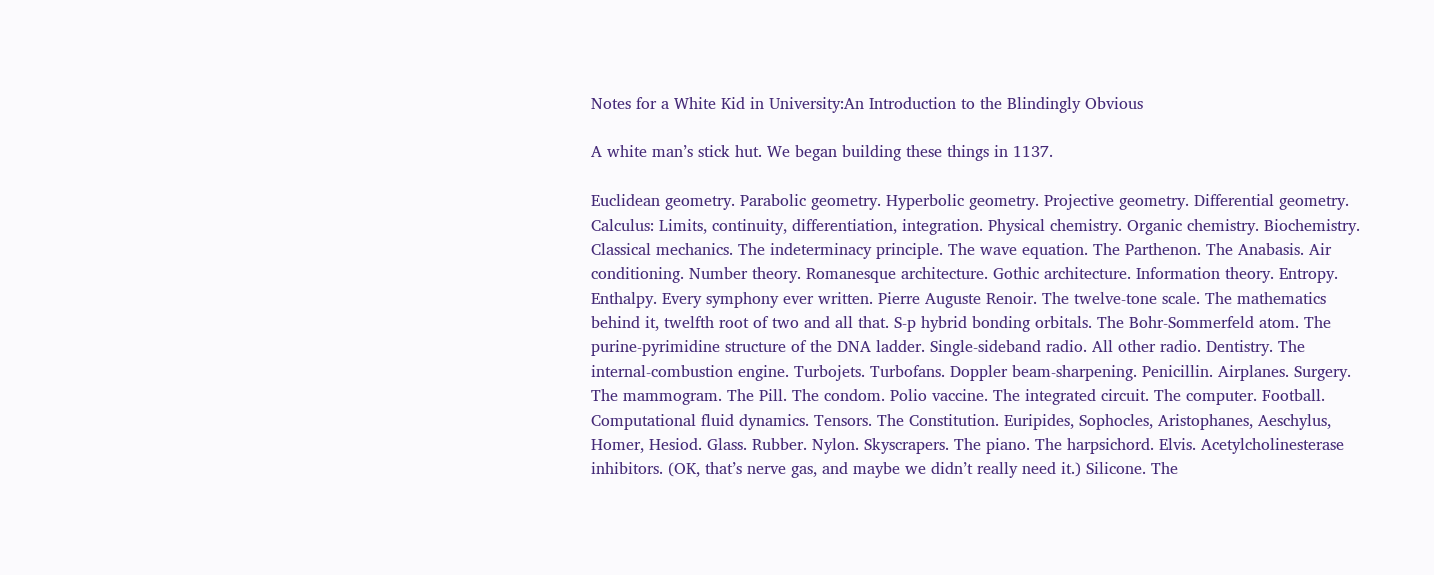Notes for a White Kid in University:An Introduction to the Blindingly Obvious

A white man’s stick hut. We began building these things in 1137.

Euclidean geometry. Parabolic geometry. Hyperbolic geometry. Projective geometry. Differential geometry.
Calculus: Limits, continuity, differentiation, integration. Physical chemistry. Organic chemistry. Biochemistry. Classical mechanics. The indeterminacy principle. The wave equation. The Parthenon. The Anabasis. Air conditioning. Number theory. Romanesque architecture. Gothic architecture. Information theory. Entropy. Enthalpy. Every symphony ever written. Pierre Auguste Renoir. The twelve-tone scale. The mathematics behind it, twelfth root of two and all that. S-p hybrid bonding orbitals. The Bohr-Sommerfeld atom. The purine-pyrimidine structure of the DNA ladder. Single-sideband radio. All other radio. Dentistry. The internal-combustion engine. Turbojets. Turbofans. Doppler beam-sharpening. Penicillin. Airplanes. Surgery. The mammogram. The Pill. The condom. Polio vaccine. The integrated circuit. The computer. Football. Computational fluid dynamics. Tensors. The Constitution. Euripides, Sophocles, Aristophanes, Aeschylus, Homer, Hesiod. Glass. Rubber. Nylon. Skyscrapers. The piano. The harpsichord. Elvis. Acetylcholinesterase inhibitors. (OK, that’s nerve gas, and maybe we didn’t really need it.) Silicone. The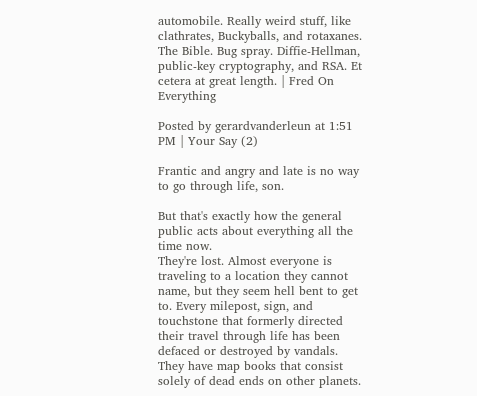automobile. Really weird stuff, like clathrates, Buckyballs, and rotaxanes. The Bible. Bug spray. Diffie-Hellman, public-key cryptography, and RSA. Et cetera at great length. | Fred On Everything

Posted by gerardvanderleun at 1:51 PM | Your Say (2)

Frantic and angry and late is no way to go through life, son.

But that's exactly how the general public acts about everything all the time now.
They're lost. Almost everyone is traveling to a location they cannot name, but they seem hell bent to get to. Every milepost, sign, and touchstone that formerly directed their travel through life has been defaced or destroyed by vandals. They have map books that consist solely of dead ends on other planets.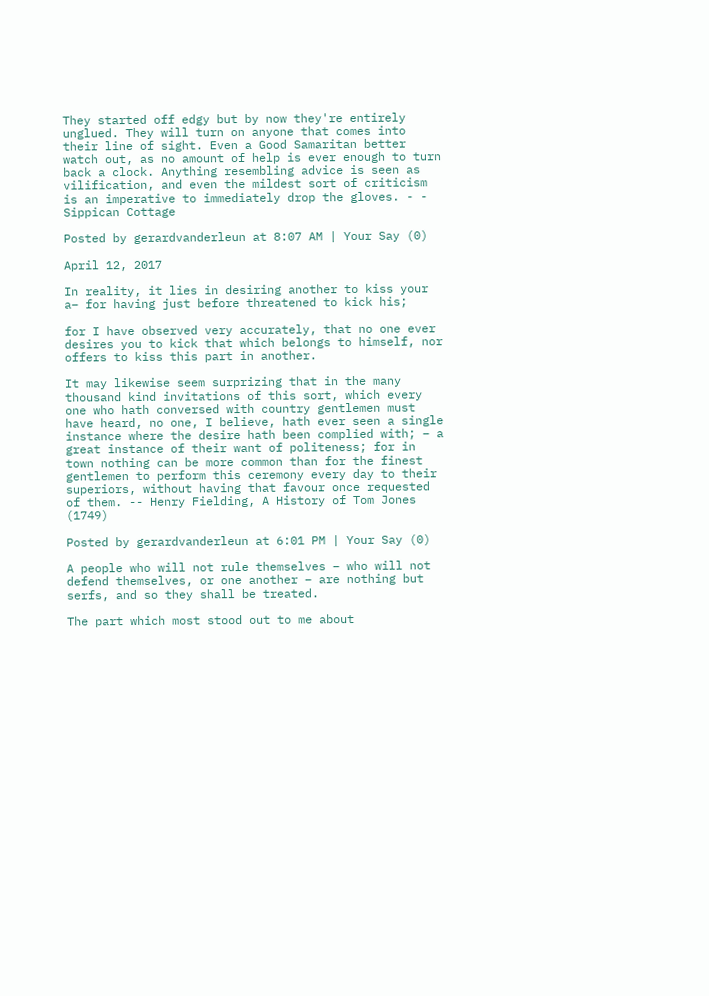They started off edgy but by now they're entirely unglued. They will turn on anyone that comes into their line of sight. Even a Good Samaritan better watch out, as no amount of help is ever enough to turn back a clock. Anything resembling advice is seen as vilification, and even the mildest sort of criticism is an imperative to immediately drop the gloves. - - Sippican Cottage

Posted by gerardvanderleun at 8:07 AM | Your Say (0)

April 12, 2017

In reality, it lies in desiring another to kiss your a– for having just before threatened to kick his;

for I have observed very accurately, that no one ever desires you to kick that which belongs to himself, nor offers to kiss this part in another.

It may likewise seem surprizing that in the many thousand kind invitations of this sort, which every one who hath conversed with country gentlemen must have heard, no one, I believe, hath ever seen a single instance where the desire hath been complied with; – a great instance of their want of politeness; for in town nothing can be more common than for the finest gentlemen to perform this ceremony every day to their superiors, without having that favour once requested of them. -- Henry Fielding, A History of Tom Jones (1749)

Posted by gerardvanderleun at 6:01 PM | Your Say (0)

A people who will not rule themselves – who will not defend themselves, or one another – are nothing but serfs, and so they shall be treated.

The part which most stood out to me about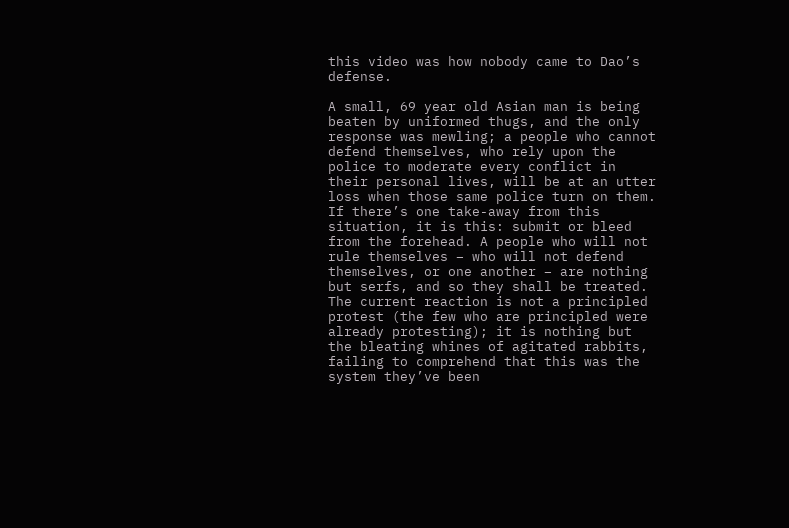this video was how nobody came to Dao’s defense.

A small, 69 year old Asian man is being beaten by uniformed thugs, and the only response was mewling; a people who cannot defend themselves, who rely upon the police to moderate every conflict in their personal lives, will be at an utter loss when those same police turn on them. If there’s one take-away from this situation, it is this: submit or bleed from the forehead. A people who will not rule themselves – who will not defend themselves, or one another – are nothing but serfs, and so they shall be treated. The current reaction is not a principled protest (the few who are principled were already protesting); it is nothing but the bleating whines of agitated rabbits, failing to comprehend that this was the system they’ve been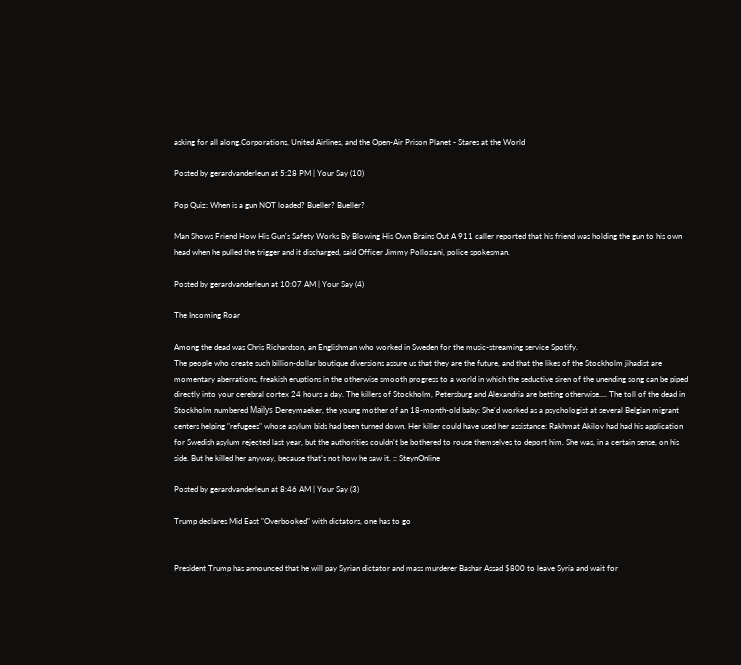asking for all along.Corporations, United Airlines, and the Open-Air Prison Planet - Stares at the World

Posted by gerardvanderleun at 5:28 PM | Your Say (10)

Pop Quiz: When is a gun NOT loaded? Bueller? Bueller?

Man Shows Friend How His Gun's Safety Works By Blowing His Own Brains Out A 911 caller reported that his friend was holding the gun to his own head when he pulled the trigger and it discharged, said Officer Jimmy Pollozani, police spokesman.

Posted by gerardvanderleun at 10:07 AM | Your Say (4)

The Incoming Roar

Among the dead was Chris Richardson, an Englishman who worked in Sweden for the music-streaming service Spotify.
The people who create such billion-dollar boutique diversions assure us that they are the future, and that the likes of the Stockholm jihadist are momentary aberrations, freakish eruptions in the otherwise smooth progress to a world in which the seductive siren of the unending song can be piped directly into your cerebral cortex 24 hours a day. The killers of Stockholm, Petersburg and Alexandria are betting otherwise.... The toll of the dead in Stockholm numbered Maïlys Dereymaeker, the young mother of an 18-month-old baby: She'd worked as a psychologist at several Belgian migrant centers helping "refugees" whose asylum bids had been turned down. Her killer could have used her assistance: Rakhmat Akilov had had his application for Swedish asylum rejected last year, but the authorities couldn't be bothered to rouse themselves to deport him. She was, in a certain sense, on his side. But he killed her anyway, because that's not how he saw it. :: SteynOnline

Posted by gerardvanderleun at 8:46 AM | Your Say (3)

Trump declares Mid East "Overbooked" with dictators, one has to go


President Trump has announced that he will pay Syrian dictator and mass murderer Bashar Assad $800 to leave Syria and wait for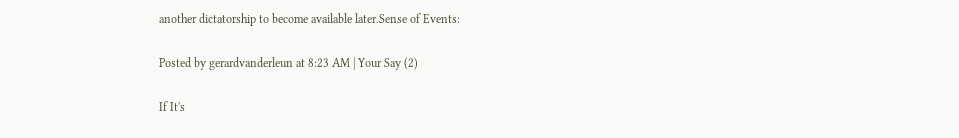another dictatorship to become available later.Sense of Events:

Posted by gerardvanderleun at 8:23 AM | Your Say (2)

If It's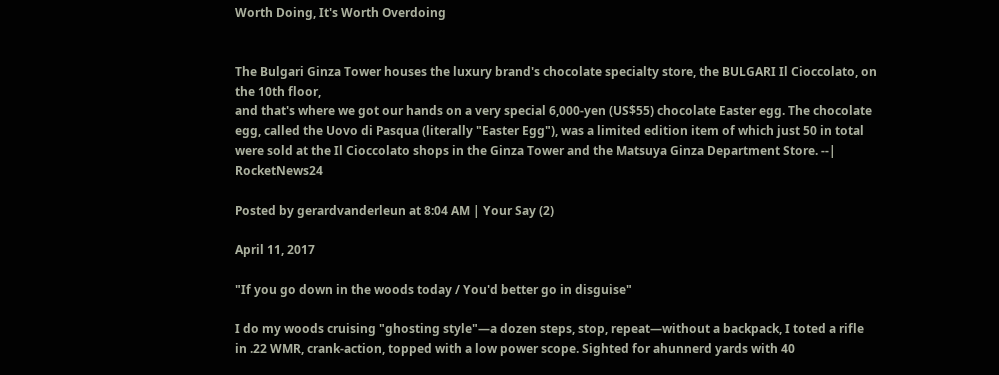Worth Doing, It's Worth Overdoing


The Bulgari Ginza Tower houses the luxury brand's chocolate specialty store, the BULGARI Il Cioccolato, on the 10th floor,
and that's where we got our hands on a very special 6,000-yen (US$55) chocolate Easter egg. The chocolate egg, called the Uovo di Pasqua (literally "Easter Egg"), was a limited edition item of which just 50 in total were sold at the Il Cioccolato shops in the Ginza Tower and the Matsuya Ginza Department Store. --| RocketNews24

Posted by gerardvanderleun at 8:04 AM | Your Say (2)

April 11, 2017

"If you go down in the woods today / You'd better go in disguise"

I do my woods cruising "ghosting style"—a dozen steps, stop, repeat—without a backpack, I toted a rifle in .22 WMR, crank-action, topped with a low power scope. Sighted for ahunnerd yards with 40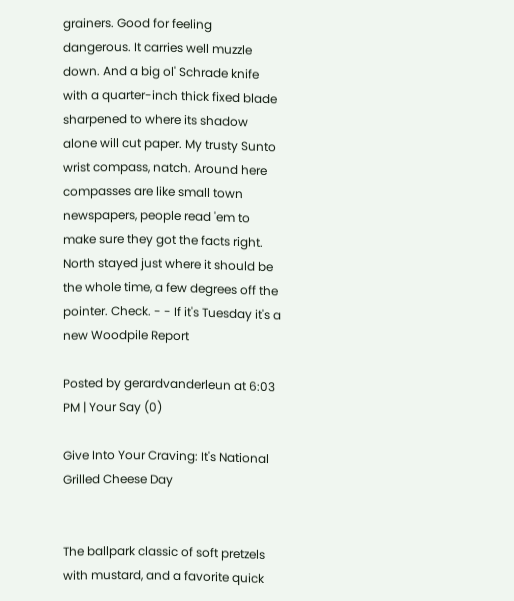grainers. Good for feeling dangerous. It carries well muzzle down. And a big ol' Schrade knife with a quarter-inch thick fixed blade sharpened to where its shadow alone will cut paper. My trusty Sunto wrist compass, natch. Around here compasses are like small town newspapers, people read 'em to make sure they got the facts right. North stayed just where it should be the whole time, a few degrees off the pointer. Check. - - If it's Tuesday it's a new Woodpile Report

Posted by gerardvanderleun at 6:03 PM | Your Say (0)

Give Into Your Craving: It's National Grilled Cheese Day


The ballpark classic of soft pretzels with mustard, and a favorite quick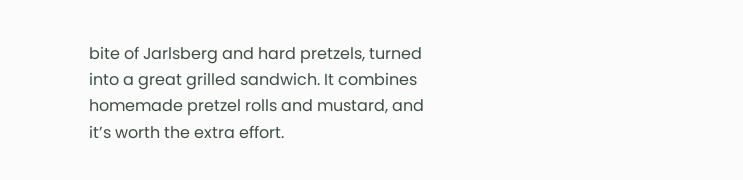bite of Jarlsberg and hard pretzels, turned into a great grilled sandwich. It combines homemade pretzel rolls and mustard, and it’s worth the extra effort.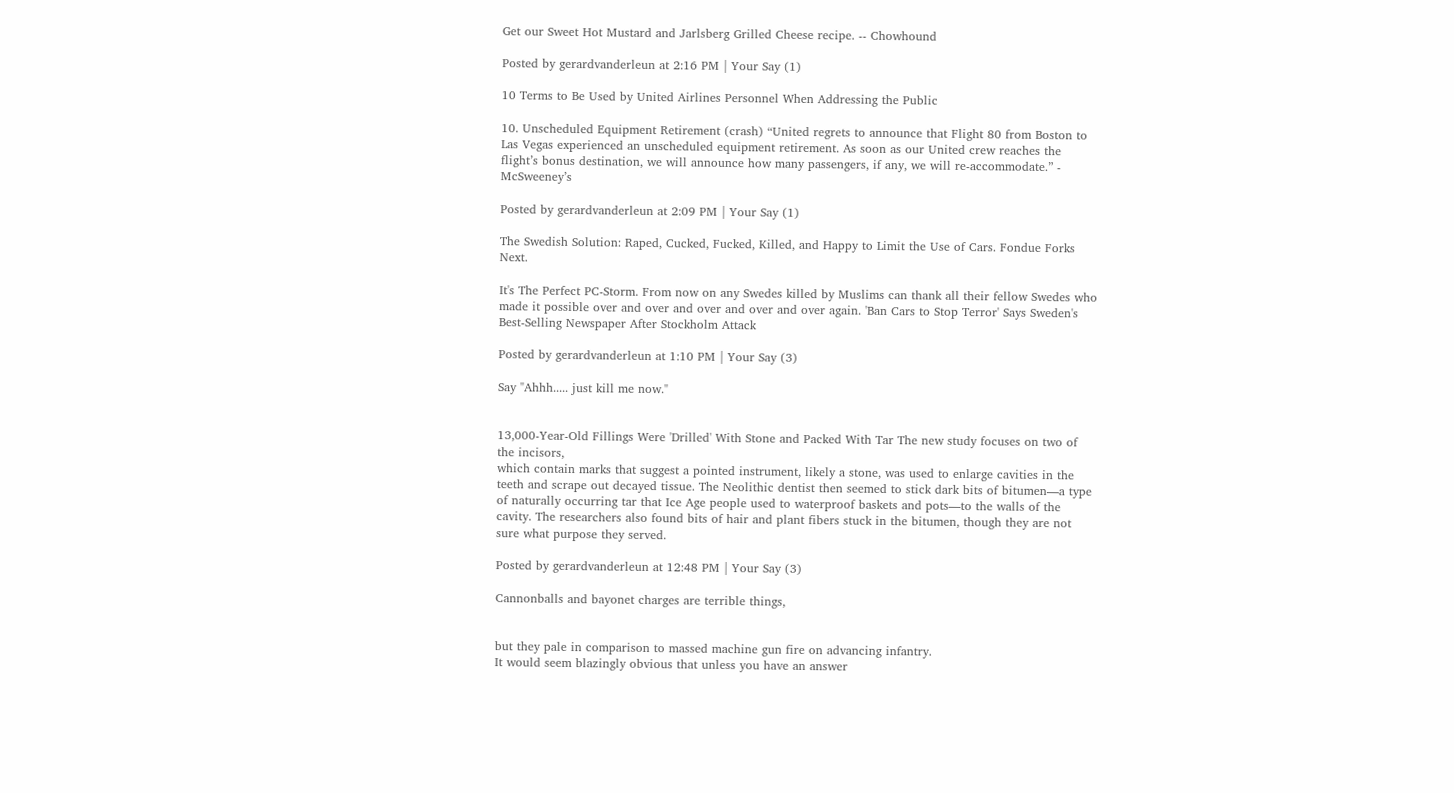Get our Sweet Hot Mustard and Jarlsberg Grilled Cheese recipe. -- Chowhound

Posted by gerardvanderleun at 2:16 PM | Your Say (1)

10 Terms to Be Used by United Airlines Personnel When Addressing the Public

10. Unscheduled Equipment Retirement (crash) “United regrets to announce that Flight 80 from Boston to Las Vegas experienced an unscheduled equipment retirement. As soon as our United crew reaches the flight’s bonus destination, we will announce how many passengers, if any, we will re-accommodate.” - McSweeney’s

Posted by gerardvanderleun at 2:09 PM | Your Say (1)

The Swedish Solution: Raped, Cucked, Fucked, Killed, and Happy to Limit the Use of Cars. Fondue Forks Next.

It's The Perfect PC-Storm. From now on any Swedes killed by Muslims can thank all their fellow Swedes who made it possible over and over and over and over and over again. 'Ban Cars to Stop Terror' Says Sweden's Best-Selling Newspaper After Stockholm Attack

Posted by gerardvanderleun at 1:10 PM | Your Say (3)

Say "Ahhh..... just kill me now."


13,000-Year-Old Fillings Were 'Drilled' With Stone and Packed With Tar The new study focuses on two of the incisors,
which contain marks that suggest a pointed instrument, likely a stone, was used to enlarge cavities in the teeth and scrape out decayed tissue. The Neolithic dentist then seemed to stick dark bits of bitumen—a type of naturally occurring tar that Ice Age people used to waterproof baskets and pots—to the walls of the cavity. The researchers also found bits of hair and plant fibers stuck in the bitumen, though they are not sure what purpose they served.

Posted by gerardvanderleun at 12:48 PM | Your Say (3)

Cannonballs and bayonet charges are terrible things,


but they pale in comparison to massed machine gun fire on advancing infantry.
It would seem blazingly obvious that unless you have an answer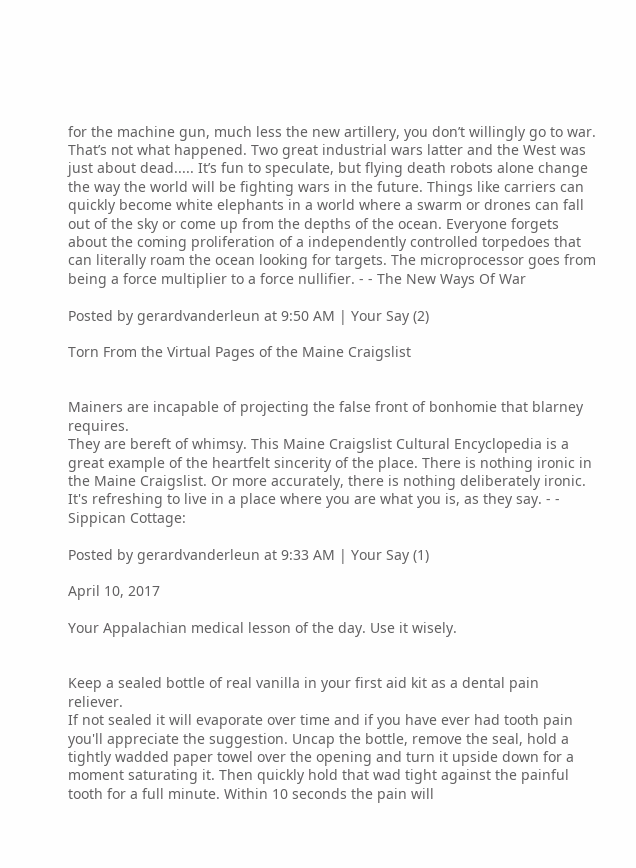for the machine gun, much less the new artillery, you don’t willingly go to war. That’s not what happened. Two great industrial wars latter and the West was just about dead..... It’s fun to speculate, but flying death robots alone change the way the world will be fighting wars in the future. Things like carriers can quickly become white elephants in a world where a swarm or drones can fall out of the sky or come up from the depths of the ocean. Everyone forgets about the coming proliferation of a independently controlled torpedoes that can literally roam the ocean looking for targets. The microprocessor goes from being a force multiplier to a force nullifier. - - The New Ways Of War

Posted by gerardvanderleun at 9:50 AM | Your Say (2)

Torn From the Virtual Pages of the Maine Craigslist


Mainers are incapable of projecting the false front of bonhomie that blarney requires.
They are bereft of whimsy. This Maine Craigslist Cultural Encyclopedia is a great example of the heartfelt sincerity of the place. There is nothing ironic in the Maine Craigslist. Or more accurately, there is nothing deliberately ironic. It's refreshing to live in a place where you are what you is, as they say. - - Sippican Cottage:

Posted by gerardvanderleun at 9:33 AM | Your Say (1)

April 10, 2017

Your Appalachian medical lesson of the day. Use it wisely.


Keep a sealed bottle of real vanilla in your first aid kit as a dental pain reliever.
If not sealed it will evaporate over time and if you have ever had tooth pain you'll appreciate the suggestion. Uncap the bottle, remove the seal, hold a tightly wadded paper towel over the opening and turn it upside down for a moment saturating it. Then quickly hold that wad tight against the painful tooth for a full minute. Within 10 seconds the pain will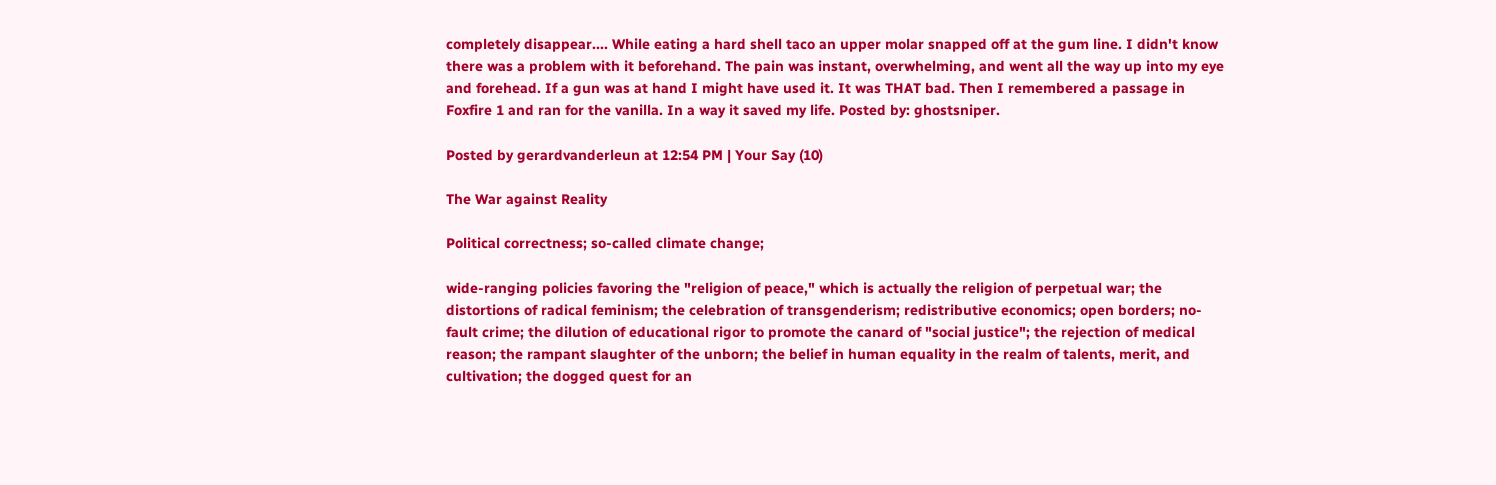completely disappear.... While eating a hard shell taco an upper molar snapped off at the gum line. I didn't know there was a problem with it beforehand. The pain was instant, overwhelming, and went all the way up into my eye and forehead. If a gun was at hand I might have used it. It was THAT bad. Then I remembered a passage in Foxfire 1 and ran for the vanilla. In a way it saved my life. Posted by: ghostsniper.

Posted by gerardvanderleun at 12:54 PM | Your Say (10)

The War against Reality

Political correctness; so-called climate change;

wide-ranging policies favoring the "religion of peace," which is actually the religion of perpetual war; the distortions of radical feminism; the celebration of transgenderism; redistributive economics; open borders; no-fault crime; the dilution of educational rigor to promote the canard of "social justice"; the rejection of medical reason; the rampant slaughter of the unborn; the belief in human equality in the realm of talents, merit, and cultivation; the dogged quest for an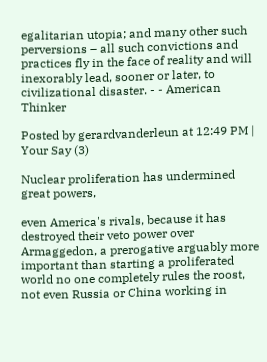egalitarian utopia; and many other such perversions – all such convictions and practices fly in the face of reality and will inexorably lead, sooner or later, to civilizational disaster. - - American Thinker

Posted by gerardvanderleun at 12:49 PM | Your Say (3)

Nuclear proliferation has undermined great powers,

even America's rivals, because it has destroyed their veto power over Armaggedon, a prerogative arguably more important than starting a proliferated world no one completely rules the roost, not even Russia or China working in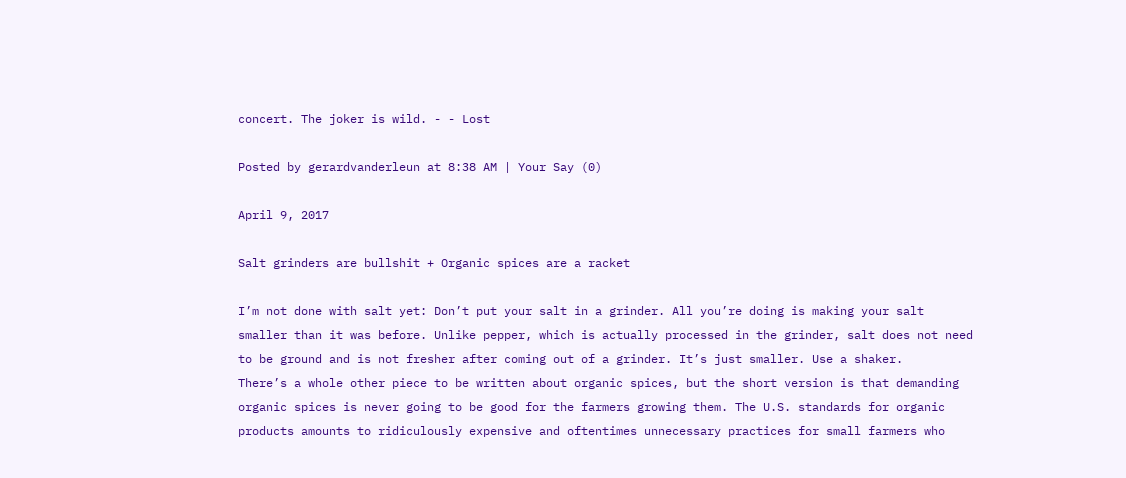concert. The joker is wild. - - Lost

Posted by gerardvanderleun at 8:38 AM | Your Say (0)

April 9, 2017

Salt grinders are bullshit + Organic spices are a racket

I’m not done with salt yet: Don’t put your salt in a grinder. All you’re doing is making your salt smaller than it was before. Unlike pepper, which is actually processed in the grinder, salt does not need to be ground and is not fresher after coming out of a grinder. It’s just smaller. Use a shaker.
There’s a whole other piece to be written about organic spices, but the short version is that demanding organic spices is never going to be good for the farmers growing them. The U.S. standards for organic products amounts to ridiculously expensive and oftentimes unnecessary practices for small farmers who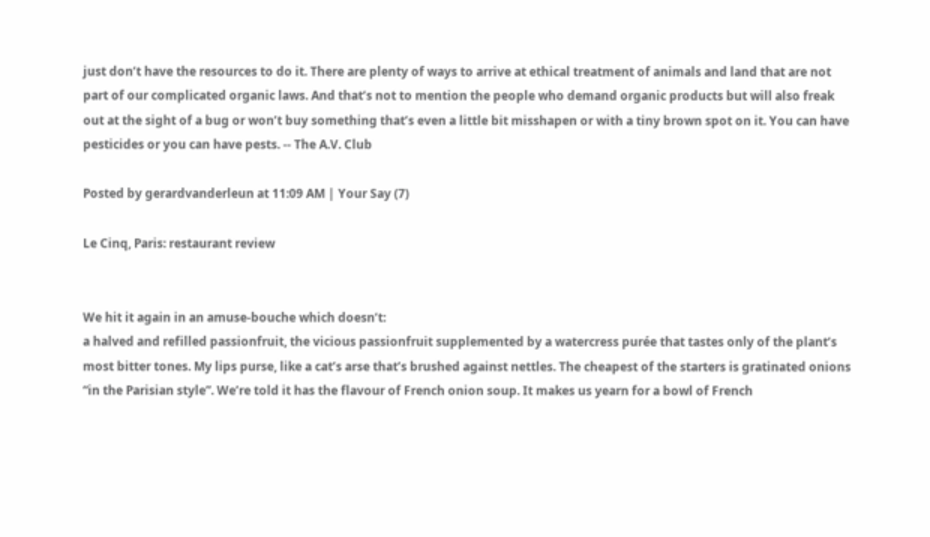just don’t have the resources to do it. There are plenty of ways to arrive at ethical treatment of animals and land that are not part of our complicated organic laws. And that’s not to mention the people who demand organic products but will also freak out at the sight of a bug or won’t buy something that’s even a little bit misshapen or with a tiny brown spot on it. You can have pesticides or you can have pests. -- The A.V. Club

Posted by gerardvanderleun at 11:09 AM | Your Say (7)

Le Cinq, Paris: restaurant review


We hit it again in an amuse-bouche which doesn’t:
a halved and refilled passionfruit, the vicious passionfruit supplemented by a watercress purée that tastes only of the plant’s most bitter tones. My lips purse, like a cat’s arse that’s brushed against nettles. The cheapest of the starters is gratinated onions “in the Parisian style”. We’re told it has the flavour of French onion soup. It makes us yearn for a bowl of French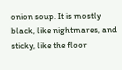onion soup. It is mostly black, like nightmares, and sticky, like the floor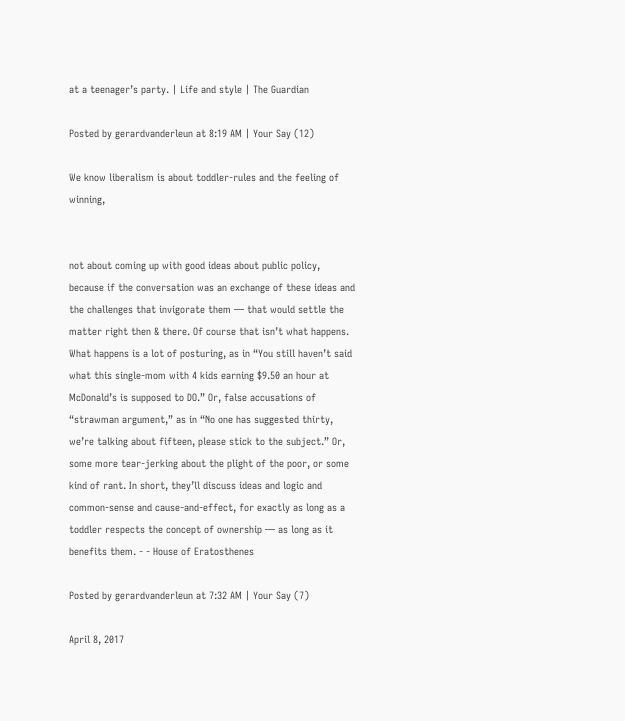at a teenager’s party. | Life and style | The Guardian

Posted by gerardvanderleun at 8:19 AM | Your Say (12)

We know liberalism is about toddler-rules and the feeling of winning,


not about coming up with good ideas about public policy,
because if the conversation was an exchange of these ideas and the challenges that invigorate them — that would settle the matter right then & there. Of course that isn’t what happens. What happens is a lot of posturing, as in “You still haven’t said what this single-mom with 4 kids earning $9.50 an hour at McDonald’s is supposed to DO.” Or, false accusations of “strawman argument,” as in “No one has suggested thirty, we’re talking about fifteen, please stick to the subject.” Or, some more tear-jerking about the plight of the poor, or some kind of rant. In short, they’ll discuss ideas and logic and common-sense and cause-and-effect, for exactly as long as a toddler respects the concept of ownership — as long as it benefits them. - - House of Eratosthenes

Posted by gerardvanderleun at 7:32 AM | Your Say (7)

April 8, 2017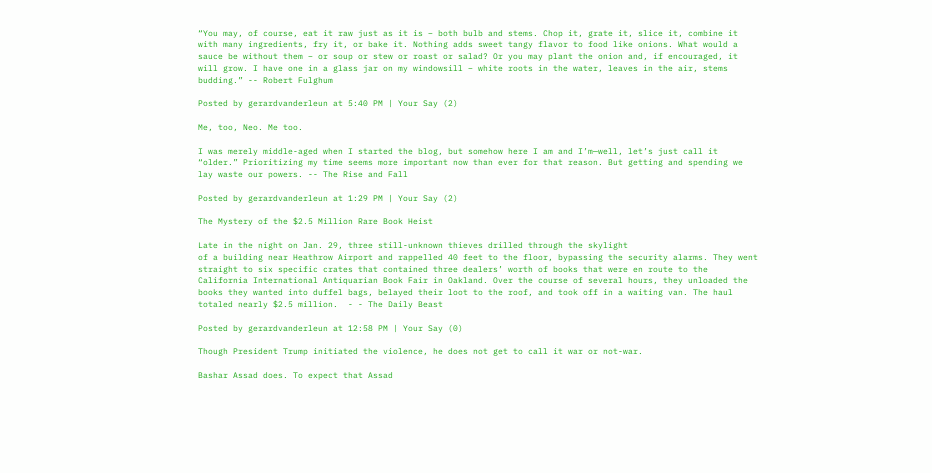“You may, of course, eat it raw just as it is – both bulb and stems. Chop it, grate it, slice it, combine it with many ingredients, fry it, or bake it. Nothing adds sweet tangy flavor to food like onions. What would a sauce be without them – or soup or stew or roast or salad? Or you may plant the onion and, if encouraged, it will grow. I have one in a glass jar on my windowsill – white roots in the water, leaves in the air, stems budding.” -- Robert Fulghum

Posted by gerardvanderleun at 5:40 PM | Your Say (2)

Me, too, Neo. Me too.

I was merely middle-aged when I started the blog, but somehow here I am and I’m—well, let’s just call it “older.” Prioritizing my time seems more important now than ever for that reason. But getting and spending we lay waste our powers. -- The Rise and Fall

Posted by gerardvanderleun at 1:29 PM | Your Say (2)

The Mystery of the $2.5 Million Rare Book Heist

Late in the night on Jan. 29, three still-unknown thieves drilled through the skylight
of a building near Heathrow Airport and rappelled 40 feet to the floor, bypassing the security alarms. They went straight to six specific crates that contained three dealers’ worth of books that were en route to the California International Antiquarian Book Fair in Oakland. Over the course of several hours, they unloaded the books they wanted into duffel bags, belayed their loot to the roof, and took off in a waiting van. The haul totaled nearly $2.5 million.  - - The Daily Beast

Posted by gerardvanderleun at 12:58 PM | Your Say (0)

Though President Trump initiated the violence, he does not get to call it war or not-war.

Bashar Assad does. To expect that Assad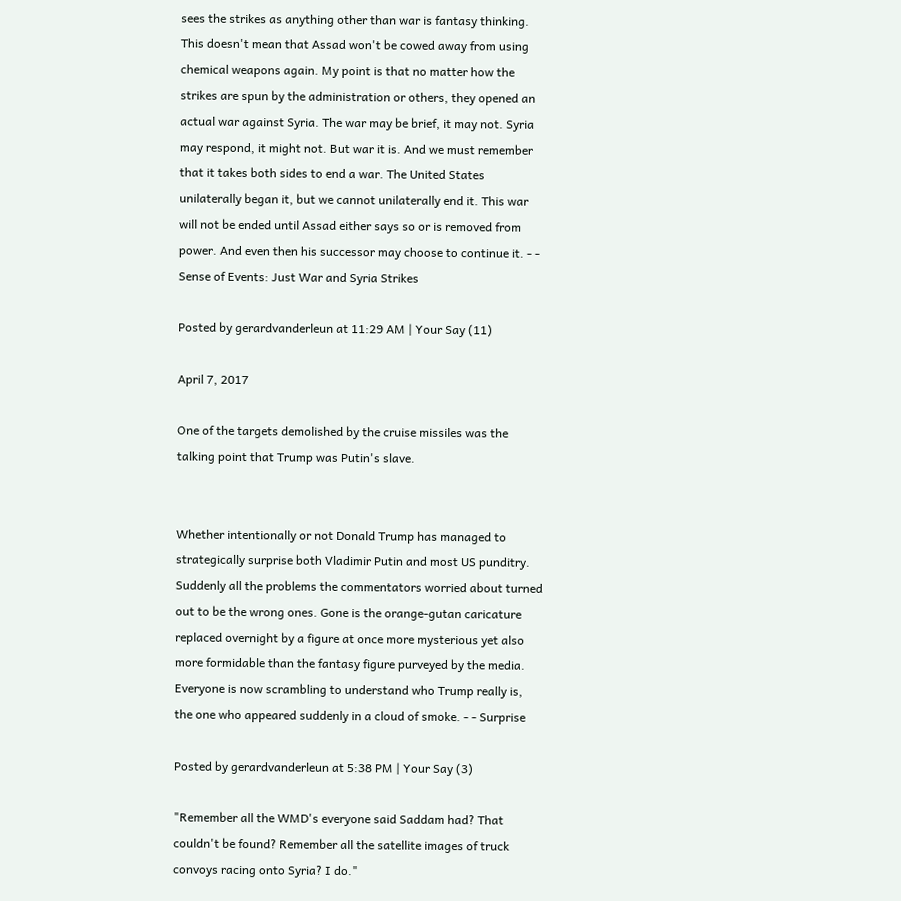sees the strikes as anything other than war is fantasy thinking.
This doesn't mean that Assad won't be cowed away from using chemical weapons again. My point is that no matter how the strikes are spun by the administration or others, they opened an actual war against Syria. The war may be brief, it may not. Syria may respond, it might not. But war it is. And we must remember that it takes both sides to end a war. The United States unilaterally began it, but we cannot unilaterally end it. This war will not be ended until Assad either says so or is removed from power. And even then his successor may choose to continue it. - - Sense of Events: Just War and Syria Strikes

Posted by gerardvanderleun at 11:29 AM | Your Say (11)

April 7, 2017

One of the targets demolished by the cruise missiles was the talking point that Trump was Putin's slave.


Whether intentionally or not Donald Trump has managed to strategically surprise both Vladimir Putin and most US punditry.
Suddenly all the problems the commentators worried about turned out to be the wrong ones. Gone is the orange-gutan caricature replaced overnight by a figure at once more mysterious yet also more formidable than the fantasy figure purveyed by the media. Everyone is now scrambling to understand who Trump really is, the one who appeared suddenly in a cloud of smoke. - - Surprise

Posted by gerardvanderleun at 5:38 PM | Your Say (3)

"Remember all the WMD's everyone said Saddam had? That couldn't be found? Remember all the satellite images of truck convoys racing onto Syria? I do."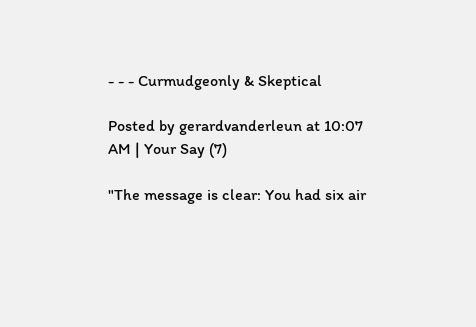- - - Curmudgeonly & Skeptical

Posted by gerardvanderleun at 10:07 AM | Your Say (7)

"The message is clear: You had six air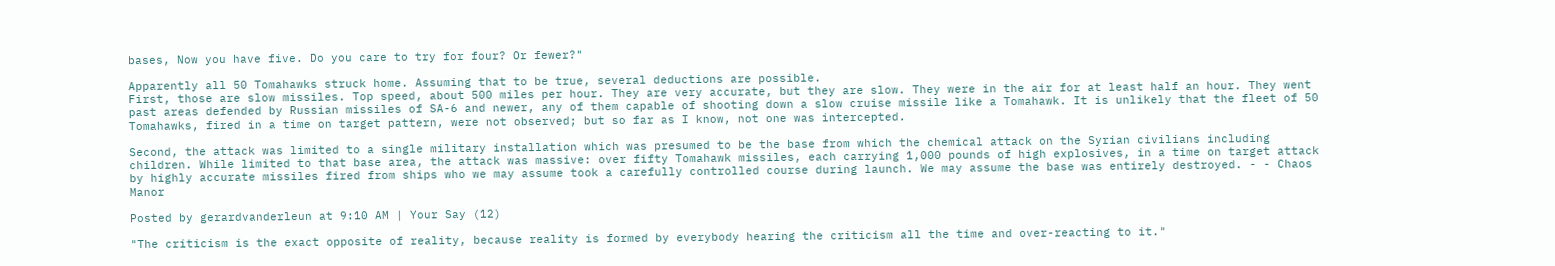bases, Now you have five. Do you care to try for four? Or fewer?"

Apparently all 50 Tomahawks struck home. Assuming that to be true, several deductions are possible.
First, those are slow missiles. Top speed, about 500 miles per hour. They are very accurate, but they are slow. They were in the air for at least half an hour. They went past areas defended by Russian missiles of SA-6 and newer, any of them capable of shooting down a slow cruise missile like a Tomahawk. It is unlikely that the fleet of 50 Tomahawks, fired in a time on target pattern, were not observed; but so far as I know, not one was intercepted.

Second, the attack was limited to a single military installation which was presumed to be the base from which the chemical attack on the Syrian civilians including children. While limited to that base area, the attack was massive: over fifty Tomahawk missiles, each carrying 1,000 pounds of high explosives, in a time on target attack by highly accurate missiles fired from ships who we may assume took a carefully controlled course during launch. We may assume the base was entirely destroyed. - - Chaos Manor

Posted by gerardvanderleun at 9:10 AM | Your Say (12)

"The criticism is the exact opposite of reality, because reality is formed by everybody hearing the criticism all the time and over-reacting to it."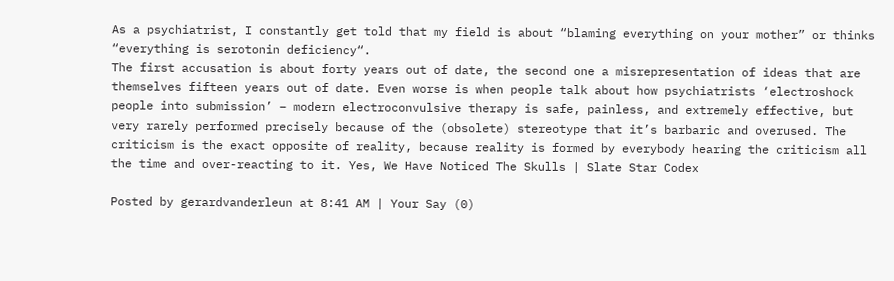As a psychiatrist, I constantly get told that my field is about “blaming everything on your mother” or thinks “everything is serotonin deficiency“.
The first accusation is about forty years out of date, the second one a misrepresentation of ideas that are themselves fifteen years out of date. Even worse is when people talk about how psychiatrists ‘electroshock people into submission’ – modern electroconvulsive therapy is safe, painless, and extremely effective, but very rarely performed precisely because of the (obsolete) stereotype that it’s barbaric and overused. The criticism is the exact opposite of reality, because reality is formed by everybody hearing the criticism all the time and over-reacting to it. Yes, We Have Noticed The Skulls | Slate Star Codex

Posted by gerardvanderleun at 8:41 AM | Your Say (0)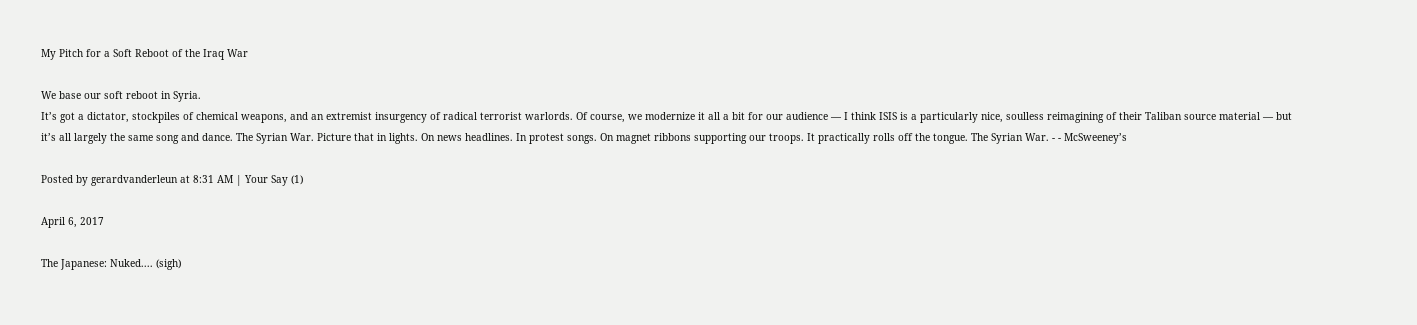My Pitch for a Soft Reboot of the Iraq War

We base our soft reboot in Syria.
It’s got a dictator, stockpiles of chemical weapons, and an extremist insurgency of radical terrorist warlords. Of course, we modernize it all a bit for our audience — I think ISIS is a particularly nice, soulless reimagining of their Taliban source material — but it’s all largely the same song and dance. The Syrian War. Picture that in lights. On news headlines. In protest songs. On magnet ribbons supporting our troops. It practically rolls off the tongue. The Syrian War. - - McSweeney’s

Posted by gerardvanderleun at 8:31 AM | Your Say (1)

April 6, 2017

The Japanese: Nuked.... (sigh)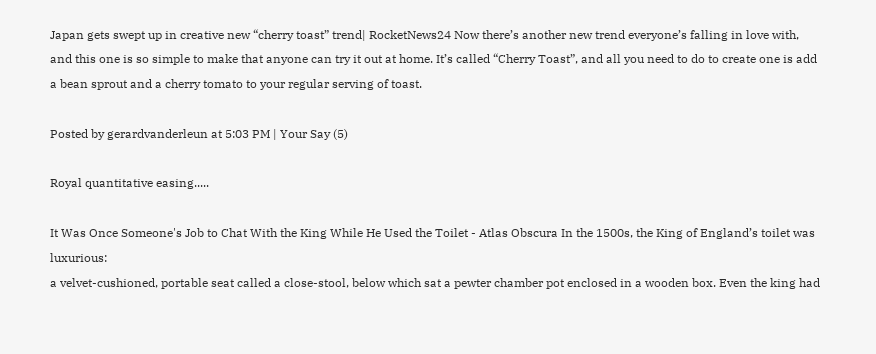Japan gets swept up in creative new “cherry toast” trend| RocketNews24 Now there’s another new trend everyone’s falling in love with, and this one is so simple to make that anyone can try it out at home. It’s called “Cherry Toast”, and all you need to do to create one is add a bean sprout and a cherry tomato to your regular serving of toast.

Posted by gerardvanderleun at 5:03 PM | Your Say (5)

Royal quantitative easing.....

It Was Once Someone's Job to Chat With the King While He Used the Toilet - Atlas Obscura In the 1500s, the King of England’s toilet was luxurious:
a velvet-cushioned, portable seat called a close-stool, below which sat a pewter chamber pot enclosed in a wooden box. Even the king had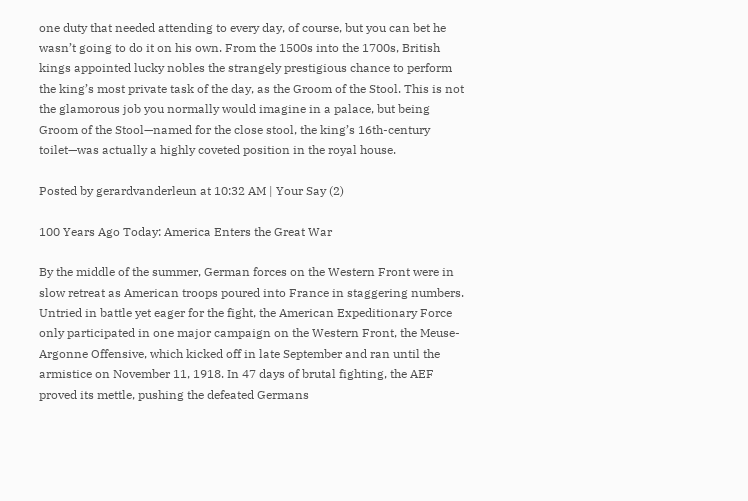one duty that needed attending to every day, of course, but you can bet he wasn’t going to do it on his own. From the 1500s into the 1700s, British kings appointed lucky nobles the strangely prestigious chance to perform the king’s most private task of the day, as the Groom of the Stool. This is not the glamorous job you normally would imagine in a palace, but being Groom of the Stool—named for the close stool, the king’s 16th-century toilet—was actually a highly coveted position in the royal house.

Posted by gerardvanderleun at 10:32 AM | Your Say (2)

100 Years Ago Today: America Enters the Great War

By the middle of the summer, German forces on the Western Front were in slow retreat as American troops poured into France in staggering numbers.
Untried in battle yet eager for the fight, the American Expeditionary Force only participated in one major campaign on the Western Front, the Meuse-Argonne Offensive, which kicked off in late September and ran until the armistice on November 11, 1918. In 47 days of brutal fighting, the AEF proved its mettle, pushing the defeated Germans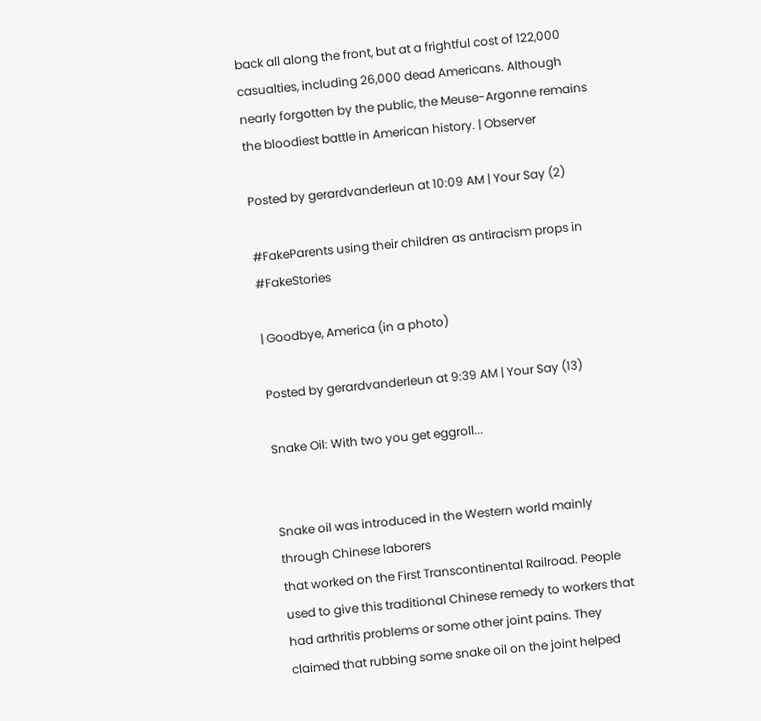back all along the front, but at a frightful cost of 122,000 casualties, including 26,000 dead Americans. Although nearly forgotten by the public, the Meuse-Argonne remains the bloodiest battle in American history. | Observer

Posted by gerardvanderleun at 10:09 AM | Your Say (2)

#FakeParents using their children as antiracism props in #FakeStories

| Goodbye, America (in a photo)

Posted by gerardvanderleun at 9:39 AM | Your Say (13)

Snake Oil: With two you get eggroll...


Snake oil was introduced in the Western world mainly through Chinese laborers
that worked on the First Transcontinental Railroad. People used to give this traditional Chinese remedy to workers that had arthritis problems or some other joint pains. They claimed that rubbing some snake oil on the joint helped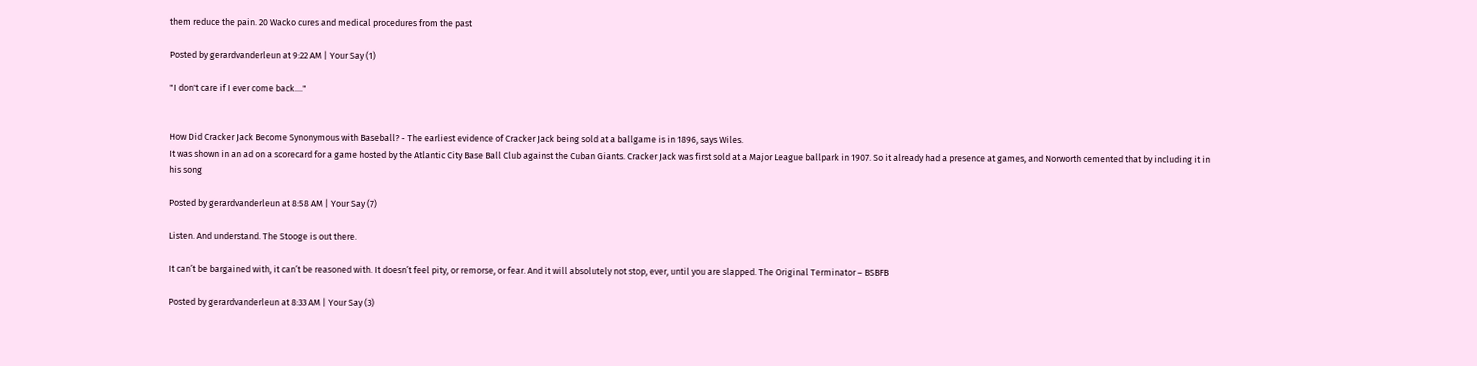them reduce the pain. 20 Wacko cures and medical procedures from the past

Posted by gerardvanderleun at 9:22 AM | Your Say (1)

"I don't care if I ever come back...."


How Did Cracker Jack Become Synonymous with Baseball? - The earliest evidence of Cracker Jack being sold at a ballgame is in 1896, says Wiles.
It was shown in an ad on a scorecard for a game hosted by the Atlantic City Base Ball Club against the Cuban Giants. Cracker Jack was first sold at a Major League ballpark in 1907. So it already had a presence at games, and Norworth cemented that by including it in his song

Posted by gerardvanderleun at 8:58 AM | Your Say (7)

Listen. And understand. The Stooge is out there.

It can’t be bargained with, it can’t be reasoned with. It doesn’t feel pity, or remorse, or fear. And it will absolutely not stop, ever, until you are slapped. The Original Terminator – BSBFB

Posted by gerardvanderleun at 8:33 AM | Your Say (3)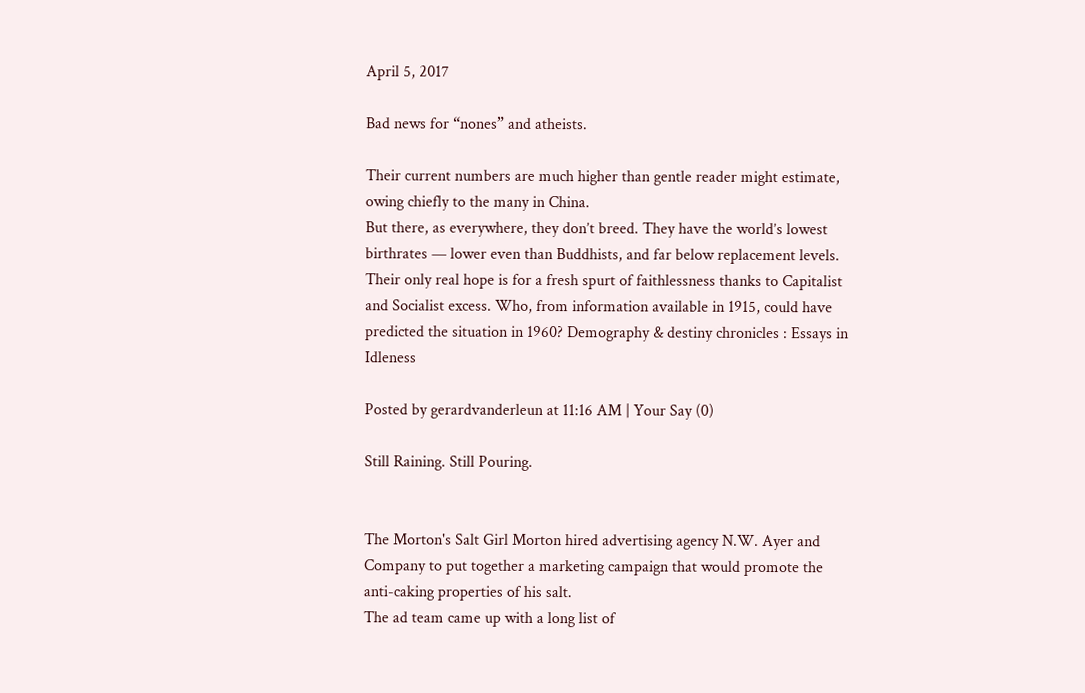April 5, 2017

Bad news for “nones” and atheists.

Their current numbers are much higher than gentle reader might estimate, owing chiefly to the many in China.
But there, as everywhere, they don’t breed. They have the world’s lowest birthrates — lower even than Buddhists, and far below replacement levels. Their only real hope is for a fresh spurt of faithlessness thanks to Capitalist and Socialist excess. Who, from information available in 1915, could have predicted the situation in 1960? Demography & destiny chronicles : Essays in Idleness

Posted by gerardvanderleun at 11:16 AM | Your Say (0)

Still Raining. Still Pouring.


The Morton's Salt Girl Morton hired advertising agency N.W. Ayer and Company to put together a marketing campaign that would promote the anti-caking properties of his salt.
The ad team came up with a long list of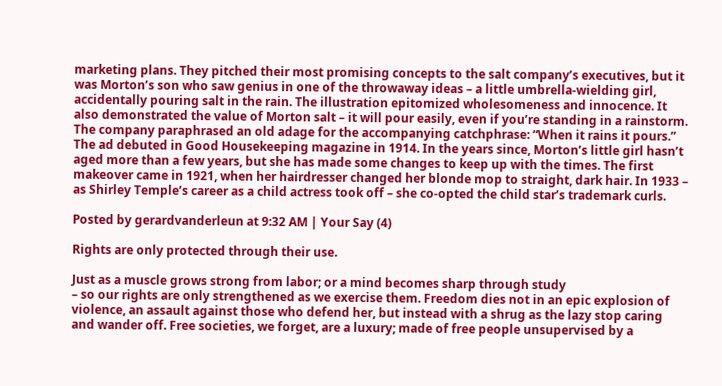marketing plans. They pitched their most promising concepts to the salt company’s executives, but it was Morton’s son who saw genius in one of the throwaway ideas – a little umbrella-wielding girl, accidentally pouring salt in the rain. The illustration epitomized wholesomeness and innocence. It also demonstrated the value of Morton salt – it will pour easily, even if you’re standing in a rainstorm. The company paraphrased an old adage for the accompanying catchphrase: “When it rains it pours.” The ad debuted in Good Housekeeping magazine in 1914. In the years since, Morton’s little girl hasn’t aged more than a few years, but she has made some changes to keep up with the times. The first makeover came in 1921, when her hairdresser changed her blonde mop to straight, dark hair. In 1933 – as Shirley Temple’s career as a child actress took off – she co-opted the child star’s trademark curls.

Posted by gerardvanderleun at 9:32 AM | Your Say (4)

Rights are only protected through their use.

Just as a muscle grows strong from labor; or a mind becomes sharp through study
– so our rights are only strengthened as we exercise them. Freedom dies not in an epic explosion of violence, an assault against those who defend her, but instead with a shrug as the lazy stop caring and wander off. Free societies, we forget, are a luxury; made of free people unsupervised by a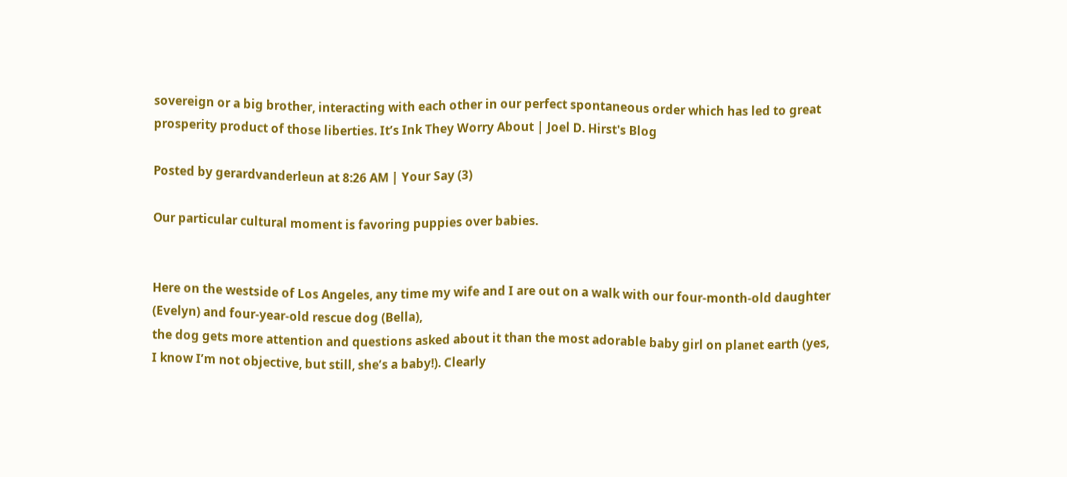sovereign or a big brother, interacting with each other in our perfect spontaneous order which has led to great prosperity product of those liberties. It’s Ink They Worry About | Joel D. Hirst's Blog

Posted by gerardvanderleun at 8:26 AM | Your Say (3)

Our particular cultural moment is favoring puppies over babies.


Here on the westside of Los Angeles, any time my wife and I are out on a walk with our four-month-old daughter (Evelyn) and four-year-old rescue dog (Bella),
the dog gets more attention and questions asked about it than the most adorable baby girl on planet earth (yes, I know I’m not objective, but still, she’s a baby!). Clearly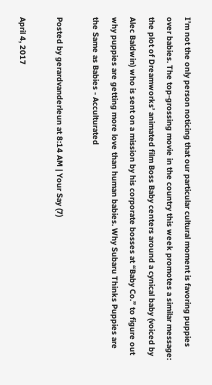I’m not the only person noticing that our particular cultural moment is favoring puppies over babies. The top-grossing movie in the country this week promotes a similar message: the plot of Dreamworks’ animated film Boss Baby centers around a cynical baby (voiced by Alec Baldwin) who is sent on a mission by his corporate bosses at “Baby Co.” to figure out why puppies are getting more love than human babies. Why Subaru Thinks Puppies are the Same as Babies - Acculturated

Posted by gerardvanderleun at 8:14 AM | Your Say (7)

April 4, 2017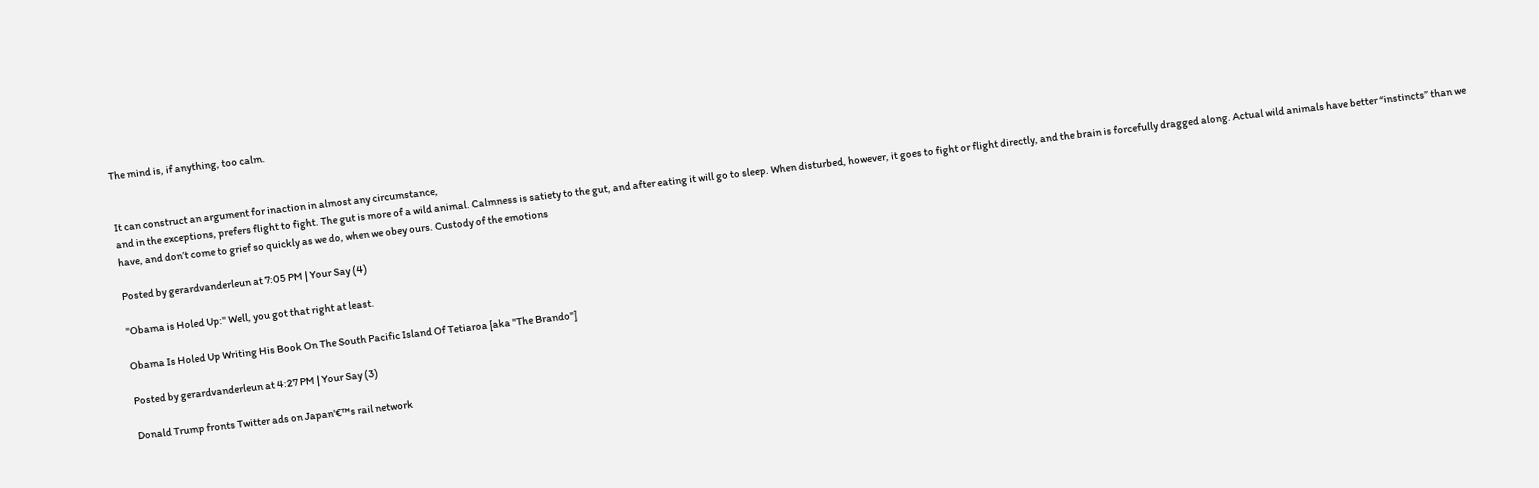The mind is, if anything, too calm.


It can construct an argument for inaction in almost any circumstance,
and in the exceptions, prefers flight to fight. The gut is more of a wild animal. Calmness is satiety to the gut, and after eating it will go to sleep. When disturbed, however, it goes to fight or flight directly, and the brain is forcefully dragged along. Actual wild animals have better “instincts” than we have, and don’t come to grief so quickly as we do, when we obey ours. Custody of the emotions

Posted by gerardvanderleun at 7:05 PM | Your Say (4)

"Obama is Holed Up:" Well, you got that right at least.

Obama Is Holed Up Writing His Book On The South Pacific Island Of Tetiaroa [aka "The Brando"]

Posted by gerardvanderleun at 4:27 PM | Your Say (3)

Donald Trump fronts Twitter ads on Japan'€™s rail network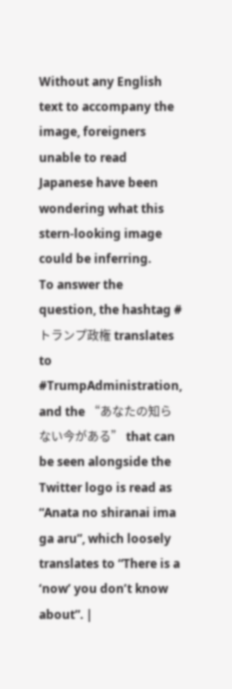Without any English text to accompany the image, foreigners unable to read Japanese have been wondering what this stern-looking image could be inferring.
To answer the question, the hashtag #トランプ政権 translates to #TrumpAdministration, and the “あなたの知らない今がある” that can be seen alongside the Twitter logo is read as “Anata no shiranai ima ga aru”, which loosely translates to “There is a ‘now’ you don’t know about”. |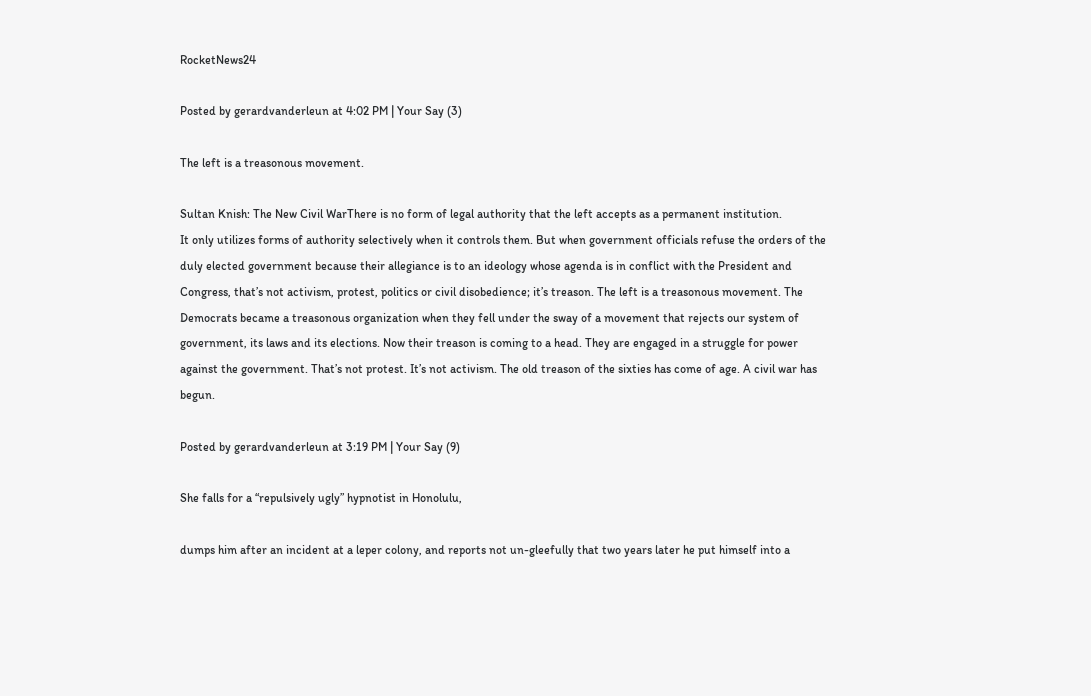RocketNews24

Posted by gerardvanderleun at 4:02 PM | Your Say (3)

The left is a treasonous movement.

Sultan Knish: The New Civil WarThere is no form of legal authority that the left accepts as a permanent institution.
It only utilizes forms of authority selectively when it controls them. But when government officials refuse the orders of the duly elected government because their allegiance is to an ideology whose agenda is in conflict with the President and Congress, that’s not activism, protest, politics or civil disobedience; it’s treason. The left is a treasonous movement. The Democrats became a treasonous organization when they fell under the sway of a movement that rejects our system of government, its laws and its elections. Now their treason is coming to a head. They are engaged in a struggle for power against the government. That’s not protest. It’s not activism. The old treason of the sixties has come of age. A civil war has begun.

Posted by gerardvanderleun at 3:19 PM | Your Say (9)

She falls for a “repulsively ugly” hypnotist in Honolulu,

dumps him after an incident at a leper colony, and reports not un-gleefully that two years later he put himself into a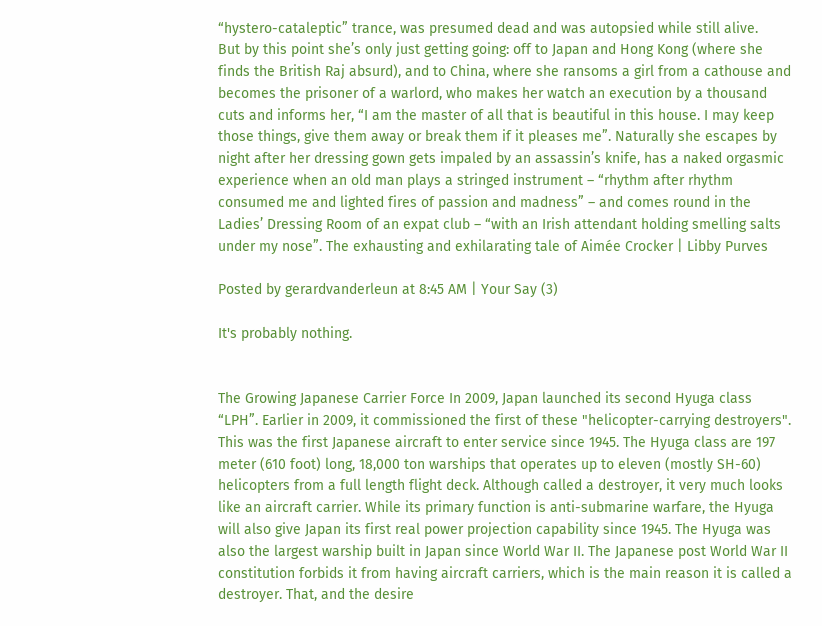“hystero-cataleptic” trance, was presumed dead and was autopsied while still alive.
But by this point she’s only just getting going: off to Japan and Hong Kong (where she finds the British Raj absurd), and to China, where she ransoms a girl from a cathouse and becomes the prisoner of a warlord, who makes her watch an execution by a thousand cuts and informs her, “I am the master of all that is beautiful in this house. I may keep those things, give them away or break them if it pleases me”. Naturally she escapes by night after her dressing gown gets impaled by an assassin’s knife, has a naked orgasmic experience when an old man plays a stringed instrument – “rhythm after rhythm consumed me and lighted fires of passion and madness” – and comes round in the Ladies’ Dressing Room of an expat club – “with an Irish attendant holding smelling salts under my nose”. The exhausting and exhilarating tale of Aimée Crocker | Libby Purves

Posted by gerardvanderleun at 8:45 AM | Your Say (3)

It's probably nothing.


The Growing Japanese Carrier Force In 2009, Japan launched its second Hyuga class “LPH”. Earlier in 2009, it commissioned the first of these "helicopter-carrying destroyers".
This was the first Japanese aircraft to enter service since 1945. The Hyuga class are 197 meter (610 foot) long, 18,000 ton warships that operates up to eleven (mostly SH-60) helicopters from a full length flight deck. Although called a destroyer, it very much looks like an aircraft carrier. While its primary function is anti-submarine warfare, the Hyuga will also give Japan its first real power projection capability since 1945. The Hyuga was also the largest warship built in Japan since World War II. The Japanese post World War II constitution forbids it from having aircraft carriers, which is the main reason it is called a destroyer. That, and the desire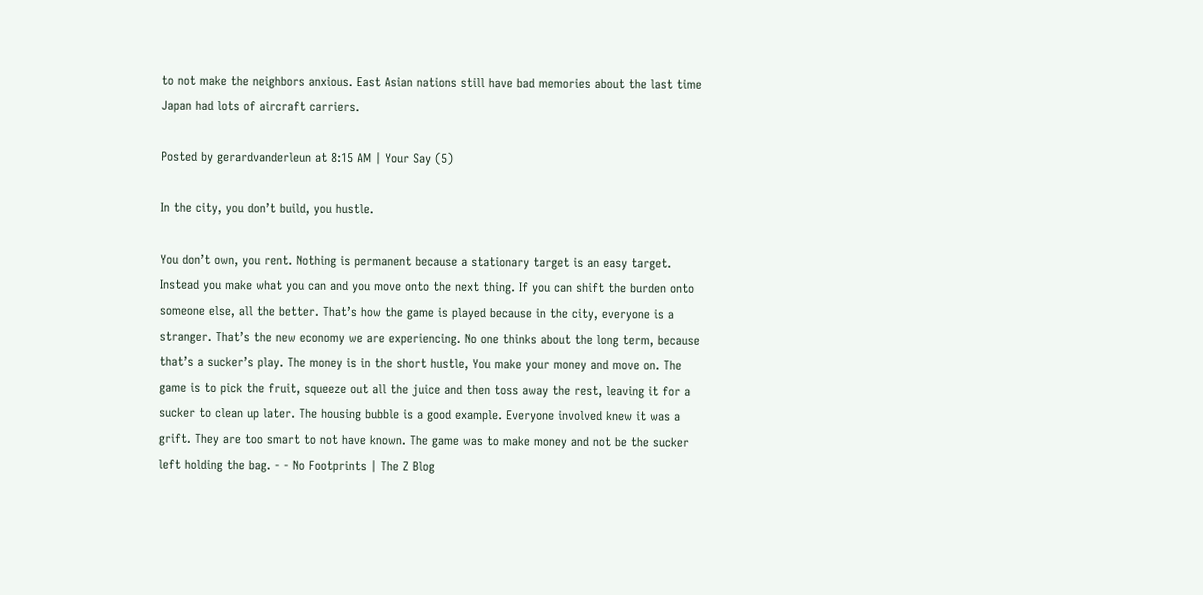to not make the neighbors anxious. East Asian nations still have bad memories about the last time Japan had lots of aircraft carriers.

Posted by gerardvanderleun at 8:15 AM | Your Say (5)

In the city, you don’t build, you hustle.

You don’t own, you rent. Nothing is permanent because a stationary target is an easy target.
Instead you make what you can and you move onto the next thing. If you can shift the burden onto someone else, all the better. That’s how the game is played because in the city, everyone is a stranger. That’s the new economy we are experiencing. No one thinks about the long term, because that’s a sucker’s play. The money is in the short hustle, You make your money and move on. The game is to pick the fruit, squeeze out all the juice and then toss away the rest, leaving it for a sucker to clean up later. The housing bubble is a good example. Everyone involved knew it was a grift. They are too smart to not have known. The game was to make money and not be the sucker left holding the bag. - - No Footprints | The Z Blog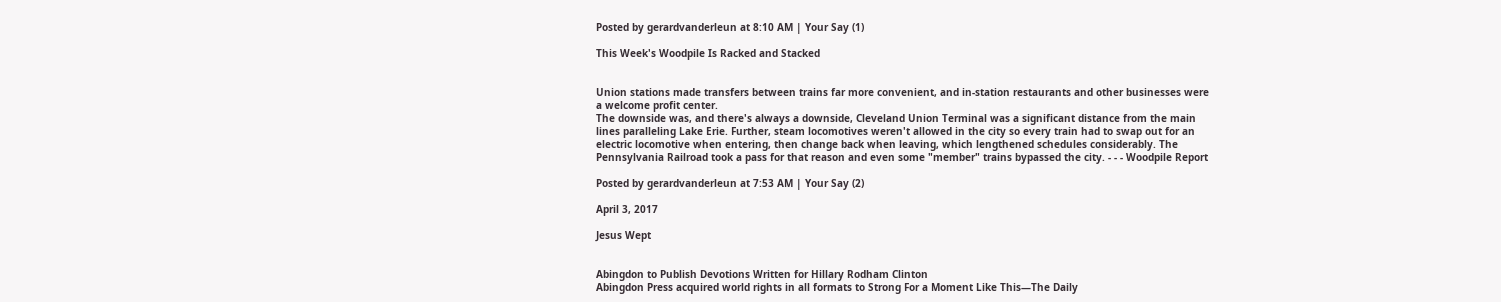Posted by gerardvanderleun at 8:10 AM | Your Say (1)

This Week's Woodpile Is Racked and Stacked


Union stations made transfers between trains far more convenient, and in-station restaurants and other businesses were a welcome profit center.
The downside was, and there's always a downside, Cleveland Union Terminal was a significant distance from the main lines paralleling Lake Erie. Further, steam locomotives weren't allowed in the city so every train had to swap out for an electric locomotive when entering, then change back when leaving, which lengthened schedules considerably. The Pennsylvania Railroad took a pass for that reason and even some "member" trains bypassed the city. - - - Woodpile Report

Posted by gerardvanderleun at 7:53 AM | Your Say (2)

April 3, 2017

Jesus Wept


Abingdon to Publish Devotions Written for Hillary Rodham Clinton
Abingdon Press acquired world rights in all formats to Strong For a Moment Like This—The Daily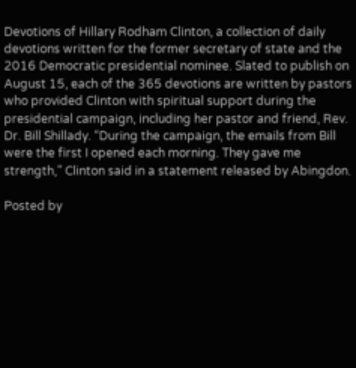Devotions of Hillary Rodham Clinton, a collection of daily devotions written for the former secretary of state and the 2016 Democratic presidential nominee. Slated to publish on August 15, each of the 365 devotions are written by pastors who provided Clinton with spiritual support during the presidential campaign, including her pastor and friend, Rev. Dr. Bill Shillady. “During the campaign, the emails from Bill were the first I opened each morning. They gave me strength,” Clinton said in a statement released by Abingdon.

Posted by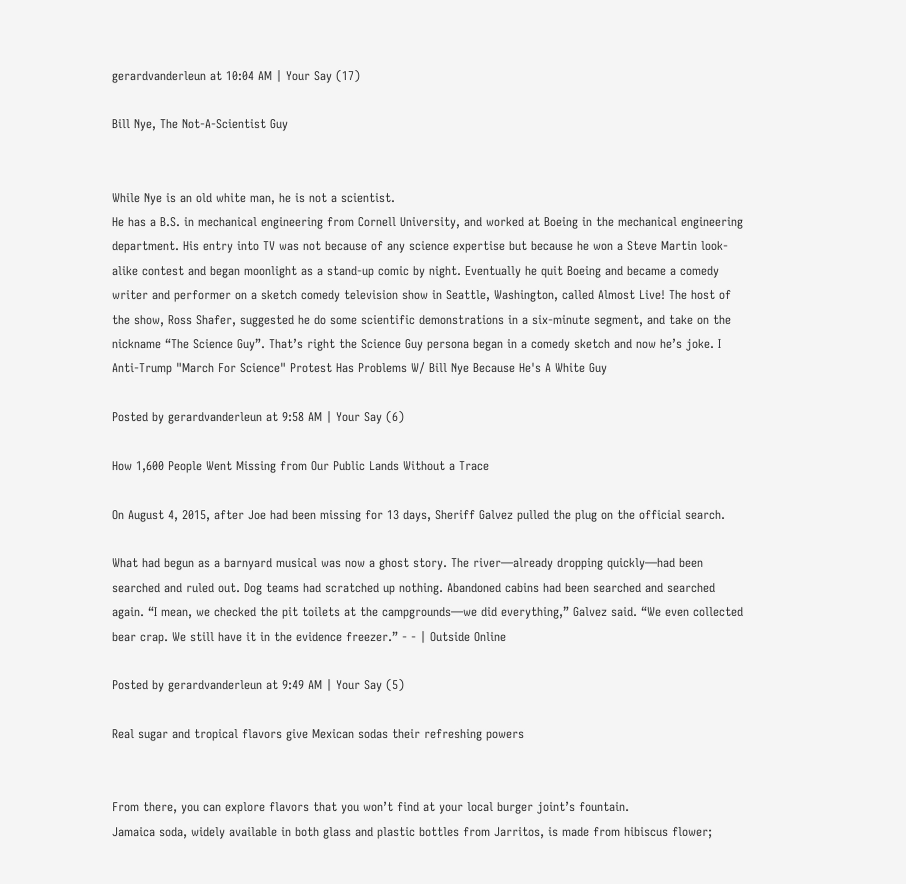gerardvanderleun at 10:04 AM | Your Say (17)

Bill Nye, The Not-A-Scientist Guy


While Nye is an old white man, he is not a scientist.
He has a B.S. in mechanical engineering from Cornell University, and worked at Boeing in the mechanical engineering department. His entry into TV was not because of any science expertise but because he won a Steve Martin look-alike contest and began moonlight as a stand-up comic by night. Eventually he quit Boeing and became a comedy writer and performer on a sketch comedy television show in Seattle, Washington, called Almost Live! The host of the show, Ross Shafer, suggested he do some scientific demonstrations in a six-minute segment, and take on the nickname “The Science Guy”. That’s right the Science Guy persona began in a comedy sketch and now he’s joke. I Anti-Trump "March For Science" Protest Has Problems W/ Bill Nye Because He's A White Guy

Posted by gerardvanderleun at 9:58 AM | Your Say (6)

How 1,600 People Went Missing from Our Public Lands Without a Trace

On August 4, 2015, after Joe had been missing for 13 days, Sheriff Galvez pulled the plug on the official search.

What had begun as a barnyard musical was now a ghost story. The river—already dropping quickly—had been searched and ruled out. Dog teams had scratched up nothing. Abandoned cabins had been searched and searched again. “I mean, we checked the pit toilets at the campgrounds—we did everything,” Galvez said. “We even collected bear crap. We still have it in the evidence freezer.” - - | Outside Online

Posted by gerardvanderleun at 9:49 AM | Your Say (5)

Real sugar and tropical flavors give Mexican sodas their refreshing powers


From there, you can explore flavors that you won’t find at your local burger joint’s fountain.
Jamaica soda, widely available in both glass and plastic bottles from Jarritos, is made from hibiscus flower;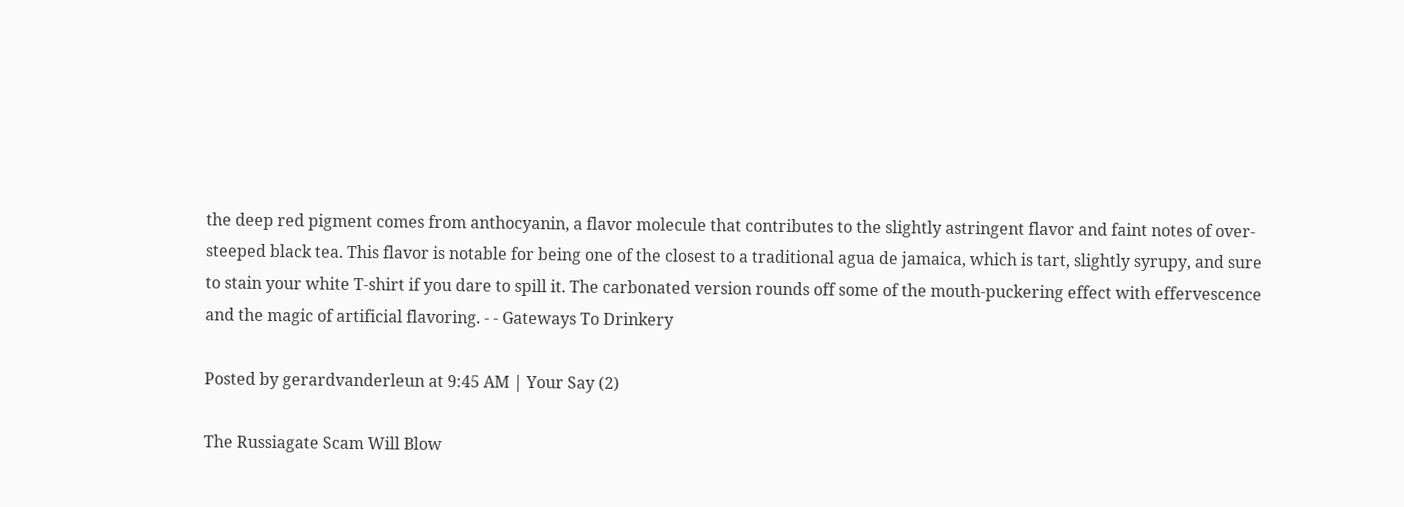the deep red pigment comes from anthocyanin, a flavor molecule that contributes to the slightly astringent flavor and faint notes of over-steeped black tea. This flavor is notable for being one of the closest to a traditional agua de jamaica, which is tart, slightly syrupy, and sure to stain your white T-shirt if you dare to spill it. The carbonated version rounds off some of the mouth-puckering effect with effervescence and the magic of artificial flavoring. - - Gateways To Drinkery

Posted by gerardvanderleun at 9:45 AM | Your Say (2)

The Russiagate Scam Will Blow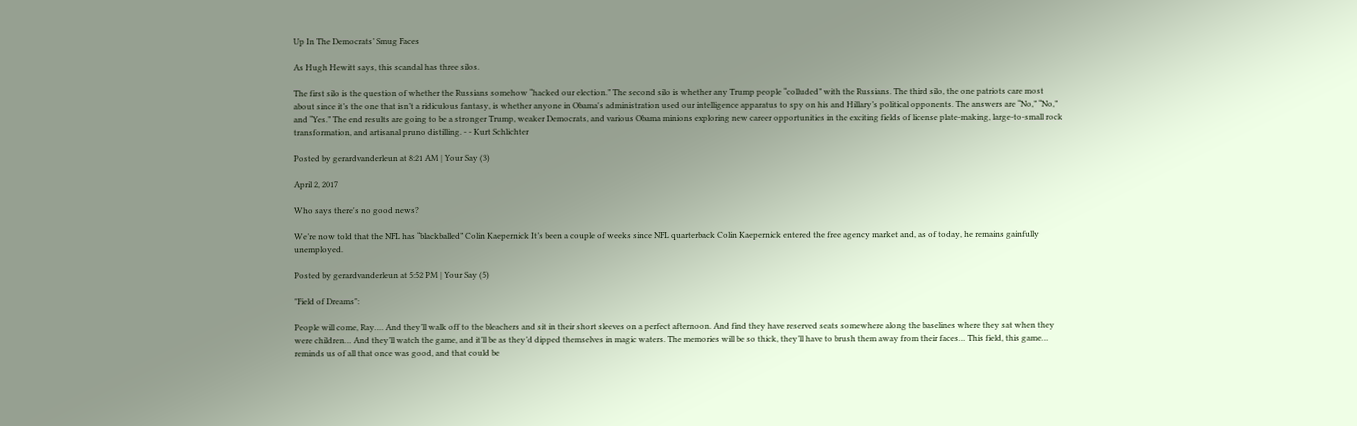Up In The Democrats’ Smug Faces

As Hugh Hewitt says, this scandal has three silos.

The first silo is the question of whether the Russians somehow “hacked our election.” The second silo is whether any Trump people “colluded” with the Russians. The third silo, the one patriots care most about since it’s the one that isn’t a ridiculous fantasy, is whether anyone in Obama's administration used our intelligence apparatus to spy on his and Hillary’s political opponents. The answers are “No,” “No,” and “Yes.” The end results are going to be a stronger Trump, weaker Democrats, and various Obama minions exploring new career opportunities in the exciting fields of license plate-making, large-to-small rock transformation, and artisanal pruno distilling. - - Kurt Schlichter

Posted by gerardvanderleun at 8:21 AM | Your Say (3)

April 2, 2017

Who says there's no good news?

We’re now told that the NFL has “blackballed” Colin Kaepernick It’s been a couple of weeks since NFL quarterback Colin Kaepernick entered the free agency market and, as of today, he remains gainfully unemployed.

Posted by gerardvanderleun at 5:52 PM | Your Say (5)

"Field of Dreams":

People will come, Ray…. And they’ll walk off to the bleachers and sit in their short sleeves on a perfect afternoon. And find they have reserved seats somewhere along the baselines where they sat when they were children… And they’ll watch the game, and it’ll be as they’d dipped themselves in magic waters. The memories will be so thick, they’ll have to brush them away from their faces… This field, this game… reminds us of all that once was good, and that could be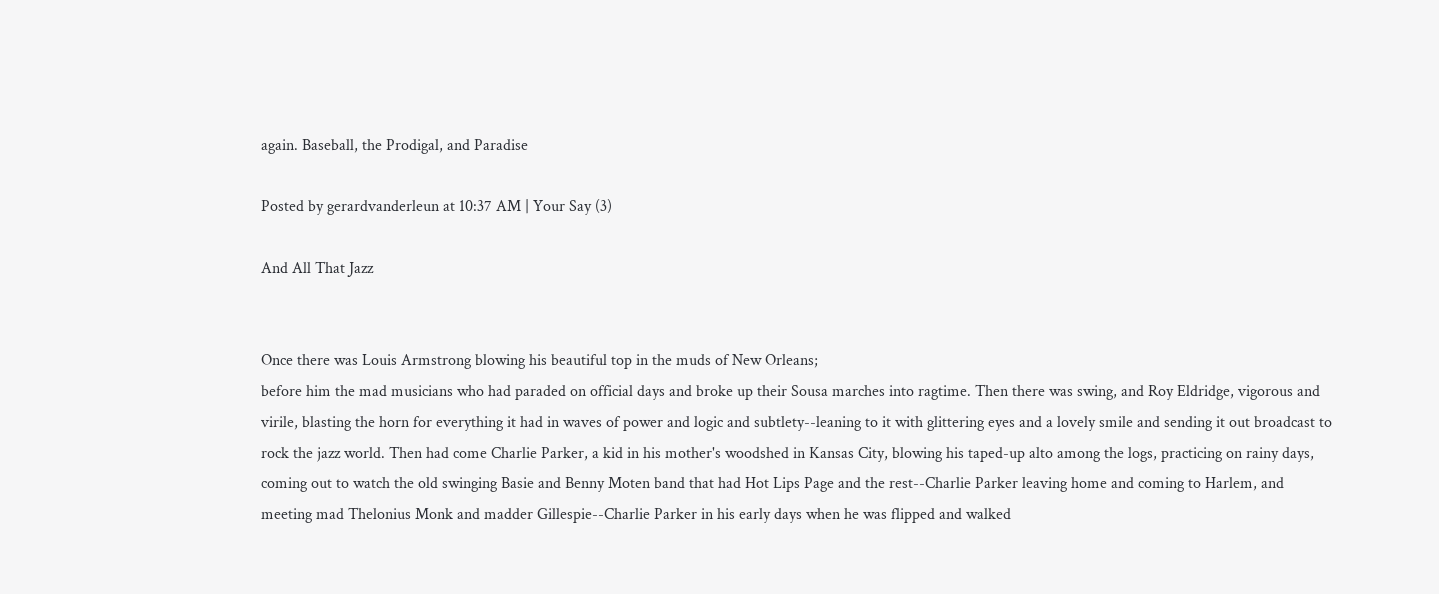again. Baseball, the Prodigal, and Paradise

Posted by gerardvanderleun at 10:37 AM | Your Say (3)

And All That Jazz


Once there was Louis Armstrong blowing his beautiful top in the muds of New Orleans;
before him the mad musicians who had paraded on official days and broke up their Sousa marches into ragtime. Then there was swing, and Roy Eldridge, vigorous and virile, blasting the horn for everything it had in waves of power and logic and subtlety--leaning to it with glittering eyes and a lovely smile and sending it out broadcast to rock the jazz world. Then had come Charlie Parker, a kid in his mother's woodshed in Kansas City, blowing his taped-up alto among the logs, practicing on rainy days, coming out to watch the old swinging Basie and Benny Moten band that had Hot Lips Page and the rest--Charlie Parker leaving home and coming to Harlem, and meeting mad Thelonius Monk and madder Gillespie--Charlie Parker in his early days when he was flipped and walked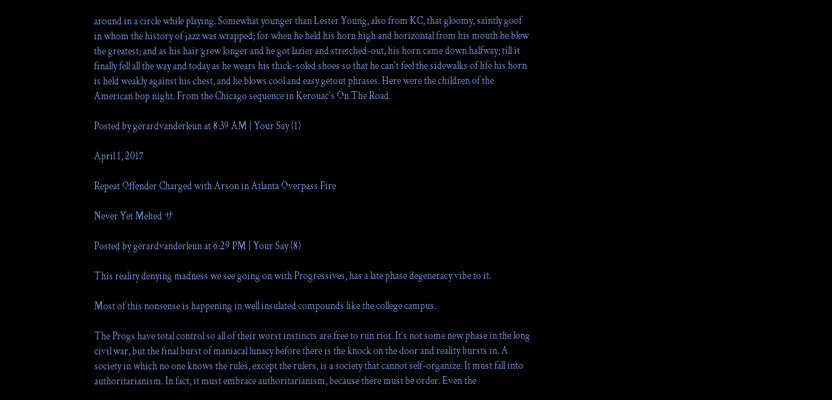around in a circle while playing. Somewhat younger than Lester Young, also from KC, that gloomy, saintly goof in whom the history of jazz was wrapped; for when he held his horn high and horizontal from his mouth he blew the greatest; and as his hair grew longer and he got lazier and stretched-out, his horn came down halfway; till it finally fell all the way and today as he wears his thick-soled shoes so that he can't feel the sidewalks of life his horn is held weakly against his chest, and he blows cool and easy getout phrases. Here were the children of the American bop night. From the Chicago sequence in Kerouac's On The Road

Posted by gerardvanderleun at 8:39 AM | Your Say (1)

April 1, 2017

Repeat Offender Charged with Arson in Atlanta Overpass Fire

Never Yet Melted サ

Posted by gerardvanderleun at 6:29 PM | Your Say (8)

This reality denying madness we see going on with Progressives, has a late phase degeneracy vibe to it.

Most of this nonsense is happening in well insulated compounds like the college campus.

The Progs have total control so all of their worst instincts are free to run riot. It’s not some new phase in the long civil war, but the final burst of maniacal lunacy before there is the knock on the door and reality bursts in. A society in which no one knows the rules, except the rulers, is a society that cannot self-organize. It must fall into authoritarianism. In fact, it must embrace authoritarianism, because there must be order. Even the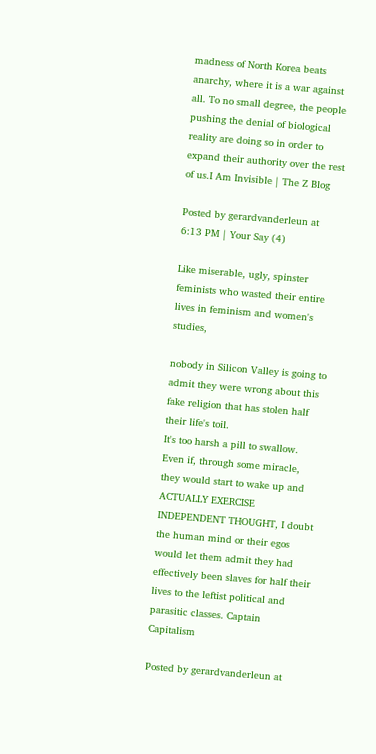madness of North Korea beats anarchy, where it is a war against all. To no small degree, the people pushing the denial of biological reality are doing so in order to expand their authority over the rest of us.I Am Invisible | The Z Blog

Posted by gerardvanderleun at 6:13 PM | Your Say (4)

Like miserable, ugly, spinster feminists who wasted their entire lives in feminism and women's studies,

nobody in Silicon Valley is going to admit they were wrong about this fake religion that has stolen half their life's toil.
It's too harsh a pill to swallow. Even if, through some miracle, they would start to wake up and ACTUALLY EXERCISE INDEPENDENT THOUGHT, I doubt the human mind or their egos would let them admit they had effectively been slaves for half their lives to the leftist political and parasitic classes. Captain Capitalism

Posted by gerardvanderleun at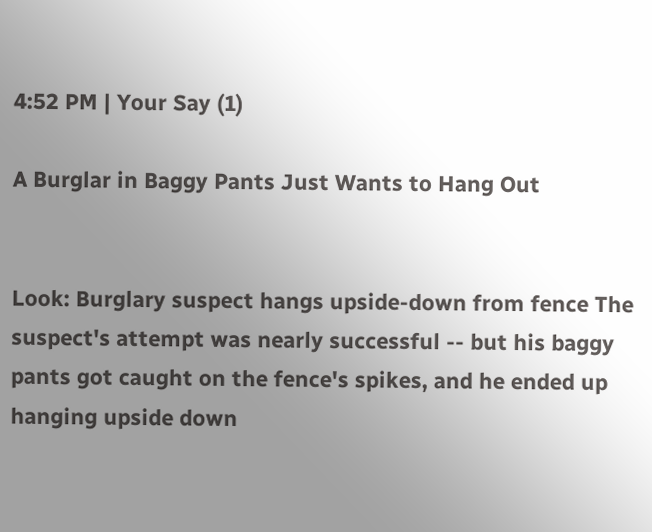4:52 PM | Your Say (1)

A Burglar in Baggy Pants Just Wants to Hang Out


Look: Burglary suspect hangs upside-down from fence The suspect's attempt was nearly successful -- but his baggy pants got caught on the fence's spikes, and he ended up hanging upside down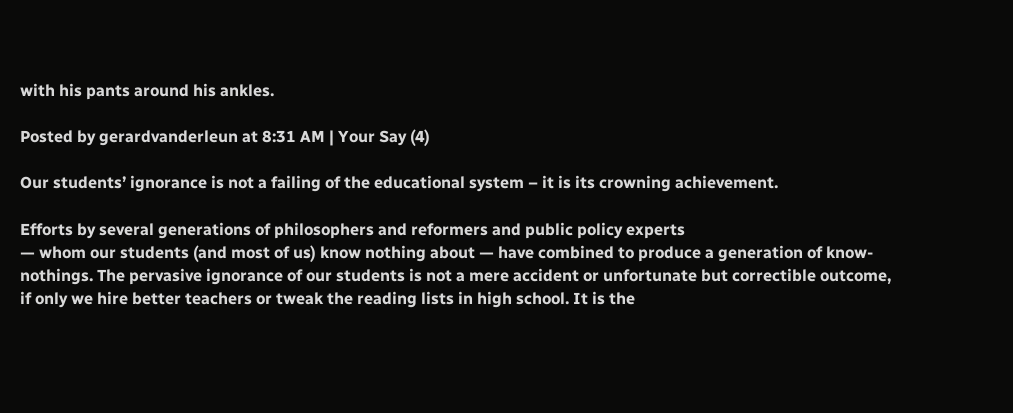with his pants around his ankles.

Posted by gerardvanderleun at 8:31 AM | Your Say (4)

Our students’ ignorance is not a failing of the educational system – it is its crowning achievement.

Efforts by several generations of philosophers and reformers and public policy experts
— whom our students (and most of us) know nothing about — have combined to produce a generation of know-nothings. The pervasive ignorance of our students is not a mere accident or unfortunate but correctible outcome, if only we hire better teachers or tweak the reading lists in high school. It is the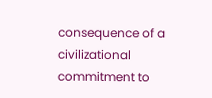consequence of a civilizational commitment to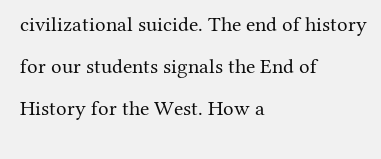civilizational suicide. The end of history for our students signals the End of History for the West. How a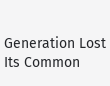Generation Lost Its Common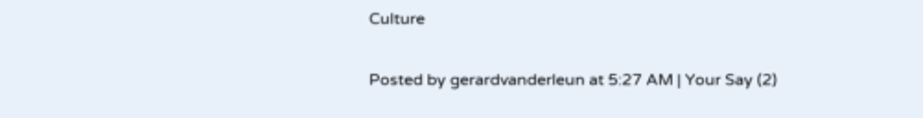Culture

Posted by gerardvanderleun at 5:27 AM | Your Say (2)